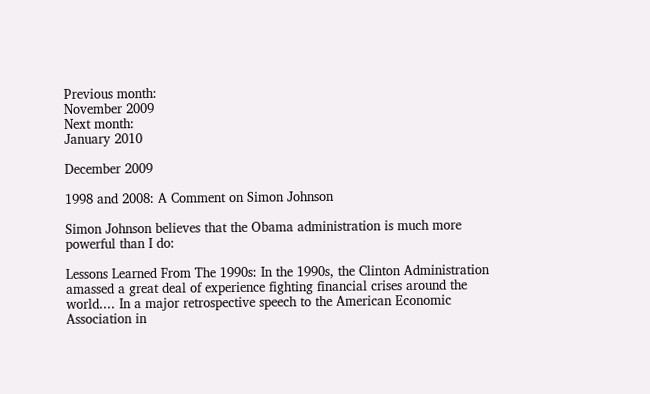Previous month:
November 2009
Next month:
January 2010

December 2009

1998 and 2008: A Comment on Simon Johnson

Simon Johnson believes that the Obama administration is much more powerful than I do:

Lessons Learned From The 1990s: In the 1990s, the Clinton Administration amassed a great deal of experience fighting financial crises around the world.... In a major retrospective speech to the American Economic Association in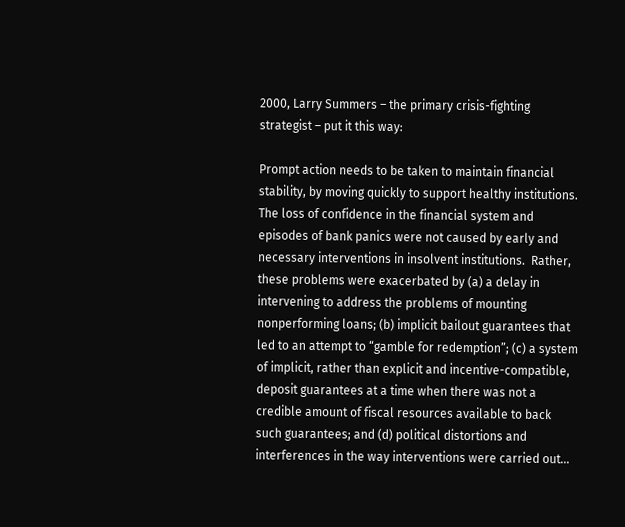2000, Larry Summers – the primary crisis-fighting strategist – put it this way:

Prompt action needs to be taken to maintain financial stability, by moving quickly to support healthy institutions.  The loss of confidence in the financial system and episodes of bank panics were not caused by early and necessary interventions in insolvent institutions.  Rather, these problems were exacerbated by (a) a delay in intervening to address the problems of mounting nonperforming loans; (b) implicit bailout guarantees that led to an attempt to “gamble for redemption”; (c) a system of implicit, rather than explicit and incentive-compatible, deposit guarantees at a time when there was not a credible amount of fiscal resources available to back such guarantees; and (d) political distortions and interferences in the way interventions were carried out...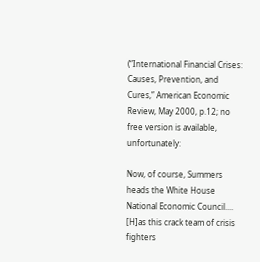(“International Financial Crises: Causes, Prevention, and Cures,” American Economic Review, May 2000, p.12; no free version is available, unfortunately:

Now, of course, Summers heads the White House National Economic Council.... [H]as this crack team of crisis fighters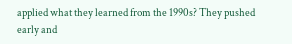applied what they learned from the 1990s? They pushed early and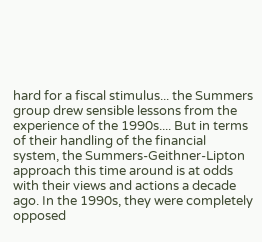hard for a fiscal stimulus... the Summers group drew sensible lessons from the experience of the 1990s.... But in terms of their handling of the financial system, the Summers-Geithner-Lipton approach this time around is at odds with their views and actions a decade ago. In the 1990s, they were completely opposed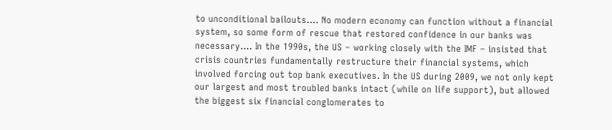to unconditional bailouts.... No modern economy can function without a financial system, so some form of rescue that restored confidence in our banks was necessary.... In the 1990s, the US – working closely with the IMF – insisted that crisis countries fundamentally restructure their financial systems, which involved forcing out top bank executives. In the US during 2009, we not only kept our largest and most troubled banks intact (while on life support), but allowed the biggest six financial conglomerates to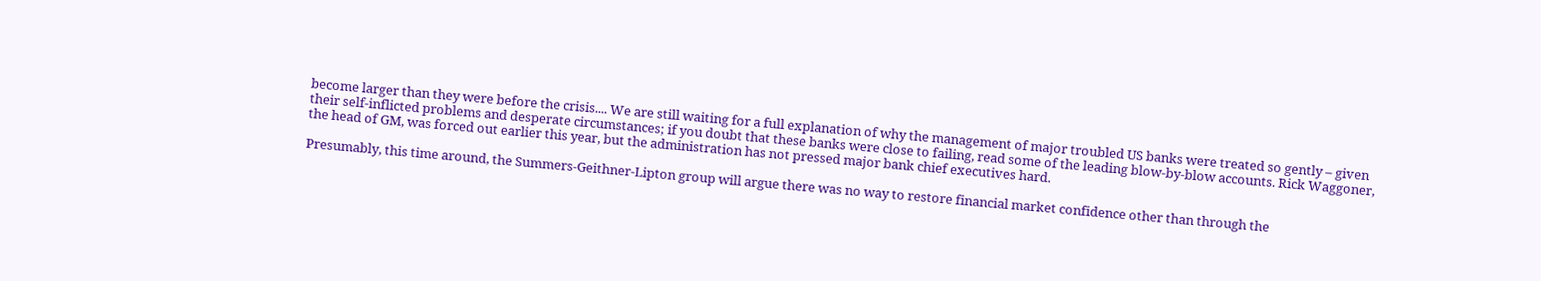become larger than they were before the crisis.... We are still waiting for a full explanation of why the management of major troubled US banks were treated so gently – given their self-inflicted problems and desperate circumstances; if you doubt that these banks were close to failing, read some of the leading blow-by-blow accounts. Rick Waggoner, the head of GM, was forced out earlier this year, but the administration has not pressed major bank chief executives hard.

Presumably, this time around, the Summers-Geithner-Lipton group will argue there was no way to restore financial market confidence other than through the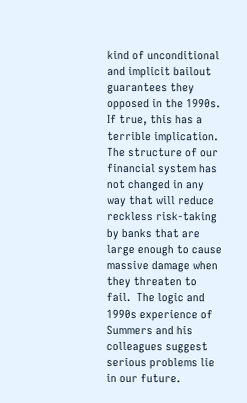kind of unconditional and implicit bailout guarantees they opposed in the 1990s. If true, this has a terrible implication.  The structure of our financial system has not changed in any way that will reduce reckless risk-taking by banks that are large enough to cause massive damage when they threaten to fail.  The logic and 1990s experience of Summers and his colleagues suggest serious problems lie in our future.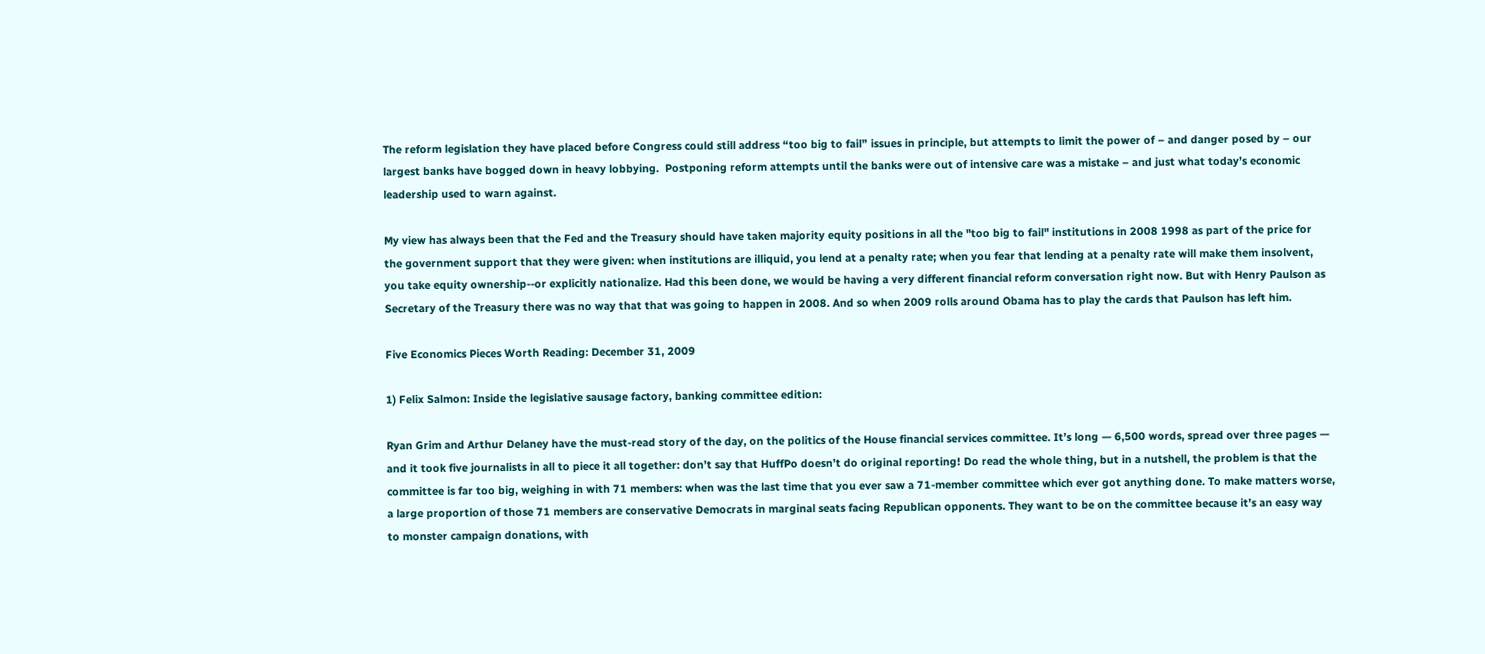The reform legislation they have placed before Congress could still address “too big to fail” issues in principle, but attempts to limit the power of – and danger posed by – our largest banks have bogged down in heavy lobbying.  Postponing reform attempts until the banks were out of intensive care was a mistake – and just what today’s economic leadership used to warn against.

My view has always been that the Fed and the Treasury should have taken majority equity positions in all the "too big to fail" institutions in 2008 1998 as part of the price for the government support that they were given: when institutions are illiquid, you lend at a penalty rate; when you fear that lending at a penalty rate will make them insolvent, you take equity ownership--or explicitly nationalize. Had this been done, we would be having a very different financial reform conversation right now. But with Henry Paulson as Secretary of the Treasury there was no way that that was going to happen in 2008. And so when 2009 rolls around Obama has to play the cards that Paulson has left him.

Five Economics Pieces Worth Reading: December 31, 2009

1) Felix Salmon: Inside the legislative sausage factory, banking committee edition:

Ryan Grim and Arthur Delaney have the must-read story of the day, on the politics of the House financial services committee. It’s long — 6,500 words, spread over three pages — and it took five journalists in all to piece it all together: don’t say that HuffPo doesn’t do original reporting! Do read the whole thing, but in a nutshell, the problem is that the committee is far too big, weighing in with 71 members: when was the last time that you ever saw a 71-member committee which ever got anything done. To make matters worse, a large proportion of those 71 members are conservative Democrats in marginal seats facing Republican opponents. They want to be on the committee because it’s an easy way to monster campaign donations, with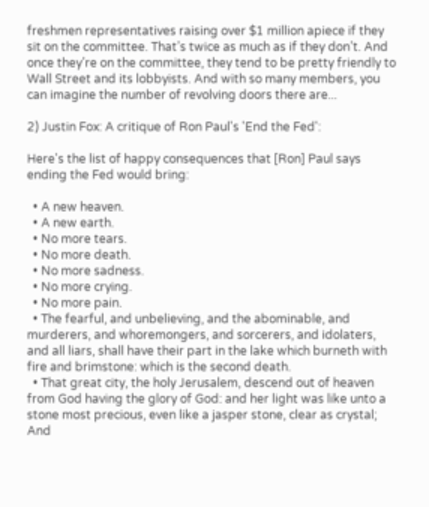freshmen representatives raising over $1 million apiece if they sit on the committee. That’s twice as much as if they don’t. And once they’re on the committee, they tend to be pretty friendly to Wall Street and its lobbyists. And with so many members, you can imagine the number of revolving doors there are...

2) Justin Fox: A critique of Ron Paul's 'End the Fed':

Here's the list of happy consequences that [Ron] Paul says ending the Fed would bring:

  • A new heaven.
  • A new earth.
  • No more tears.
  • No more death.
  • No more sadness.
  • No more crying.
  • No more pain.
  • The fearful, and unbelieving, and the abominable, and murderers, and whoremongers, and sorcerers, and idolaters, and all liars, shall have their part in the lake which burneth with fire and brimstone: which is the second death.
  • That great city, the holy Jerusalem, descend out of heaven from God having the glory of God: and her light was like unto a stone most precious, even like a jasper stone, clear as crystal; And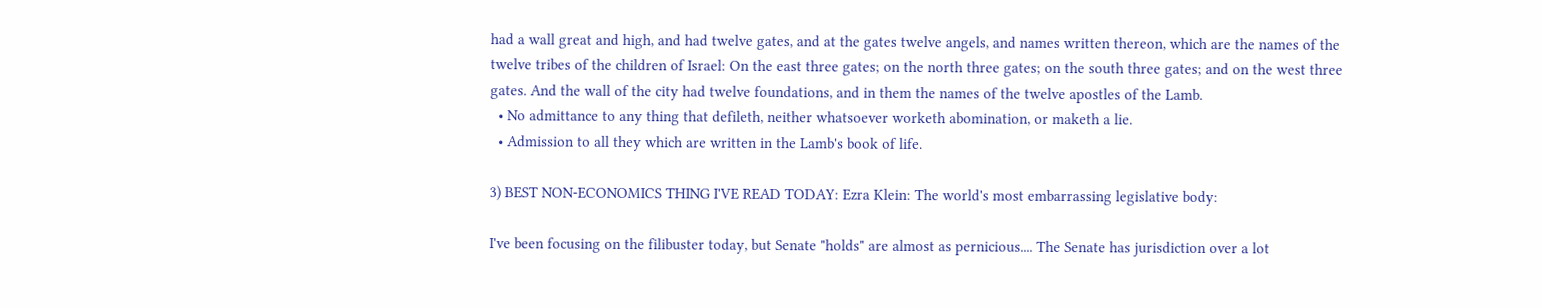had a wall great and high, and had twelve gates, and at the gates twelve angels, and names written thereon, which are the names of the twelve tribes of the children of Israel: On the east three gates; on the north three gates; on the south three gates; and on the west three gates. And the wall of the city had twelve foundations, and in them the names of the twelve apostles of the Lamb.
  • No admittance to any thing that defileth, neither whatsoever worketh abomination, or maketh a lie.
  • Admission to all they which are written in the Lamb's book of life.

3) BEST NON-ECONOMICS THING I'VE READ TODAY: Ezra Klein: The world's most embarrassing legislative body:

I've been focusing on the filibuster today, but Senate "holds" are almost as pernicious.... The Senate has jurisdiction over a lot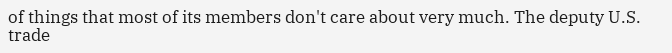of things that most of its members don't care about very much. The deputy U.S. trade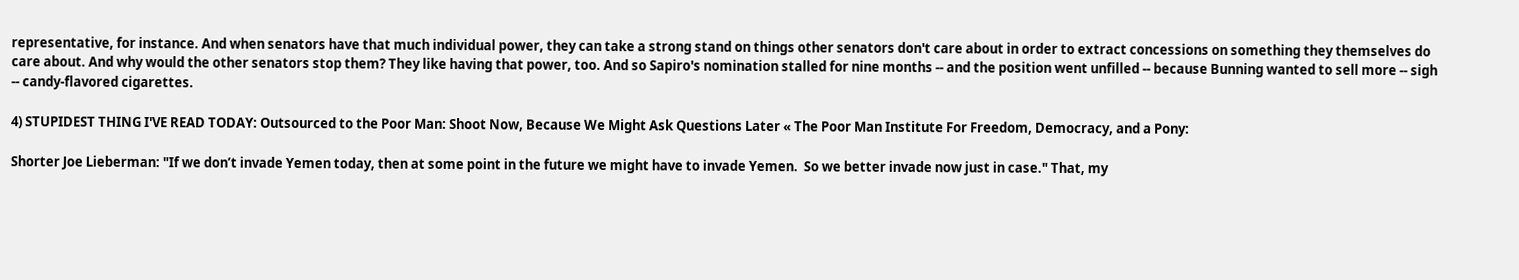representative, for instance. And when senators have that much individual power, they can take a strong stand on things other senators don't care about in order to extract concessions on something they themselves do care about. And why would the other senators stop them? They like having that power, too. And so Sapiro's nomination stalled for nine months -- and the position went unfilled -- because Bunning wanted to sell more -- sigh -- candy-flavored cigarettes.

4) STUPIDEST THING I'VE READ TODAY: Outsourced to the Poor Man: Shoot Now, Because We Might Ask Questions Later « The Poor Man Institute For Freedom, Democracy, and a Pony:

Shorter Joe Lieberman: "If we don’t invade Yemen today, then at some point in the future we might have to invade Yemen.  So we better invade now just in case." That, my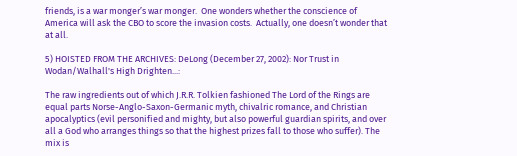friends, is a war monger’s war monger.  One wonders whether the conscience of America will ask the CBO to score the invasion costs.  Actually, one doesn’t wonder that at all.

5) HOISTED FROM THE ARCHIVES: DeLong (December 27, 2002): Nor Trust in Wodan/Walhall's High Drighten...:

The raw ingredients out of which J.R.R. Tolkien fashioned The Lord of the Rings are equal parts Norse-Anglo-Saxon-Germanic myth, chivalric romance, and Christian apocalyptics (evil personified and mighty, but also powerful guardian spirits, and over all a God who arranges things so that the highest prizes fall to those who suffer). The mix is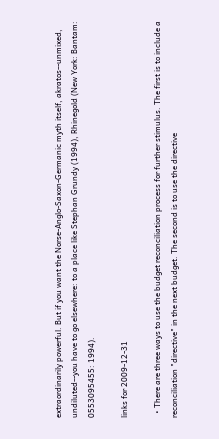extraordinarily powerful. But if you want the Norse-Anglo-Saxon-Germanic myth itself, akratos--unmixed, undiluted--you have to go elsewhere: to a place like Stephan Grundy (1994), Rhinegold (New York: Bantam: 0553095455: 1994).

links for 2009-12-31

  • There are three ways to use the budget reconciliation process for further stimulus. The first is to include a reconciliation "directive" in the next budget. The second is to use the directive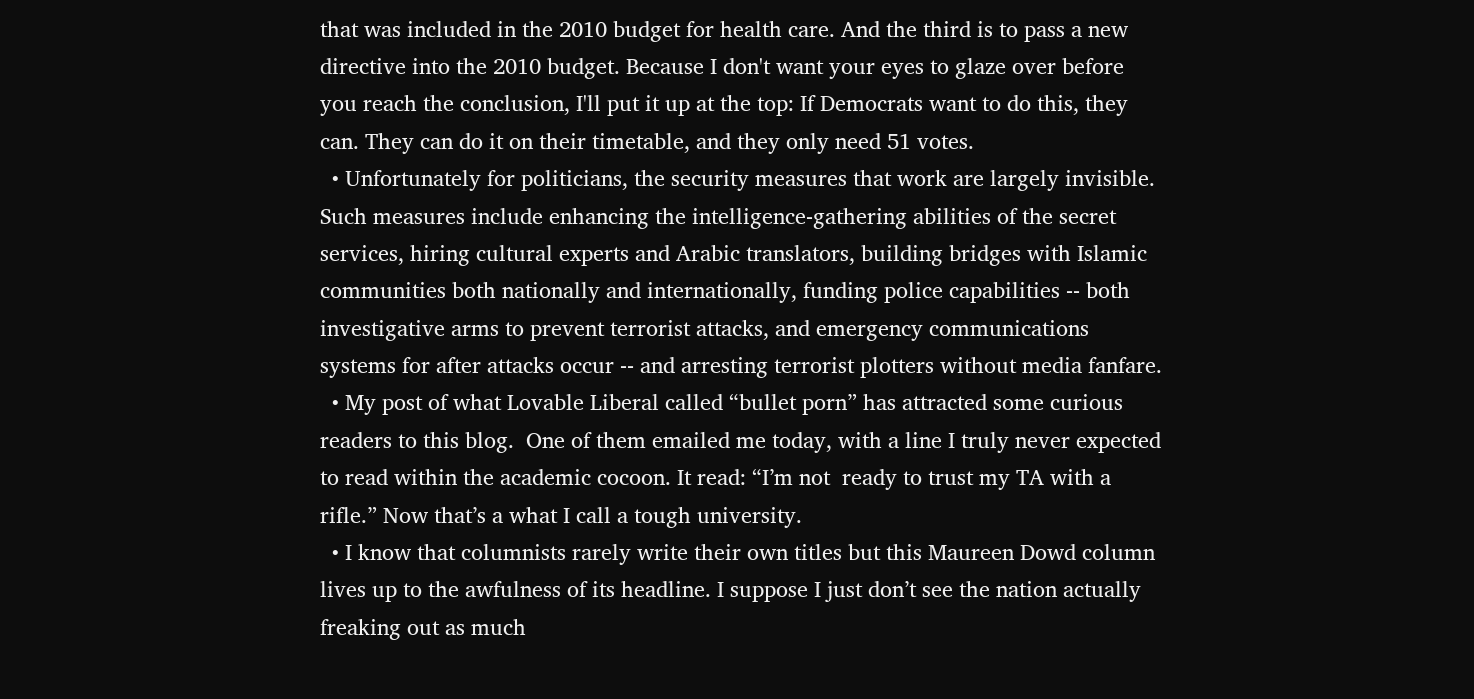that was included in the 2010 budget for health care. And the third is to pass a new directive into the 2010 budget. Because I don't want your eyes to glaze over before you reach the conclusion, I'll put it up at the top: If Democrats want to do this, they can. They can do it on their timetable, and they only need 51 votes.
  • Unfortunately for politicians, the security measures that work are largely invisible. Such measures include enhancing the intelligence-gathering abilities of the secret services, hiring cultural experts and Arabic translators, building bridges with Islamic communities both nationally and internationally, funding police capabilities -- both investigative arms to prevent terrorist attacks, and emergency communications systems for after attacks occur -- and arresting terrorist plotters without media fanfare.
  • My post of what Lovable Liberal called “bullet porn” has attracted some curious readers to this blog.  One of them emailed me today, with a line I truly never expected to read within the academic cocoon. It read: “I’m not  ready to trust my TA with a rifle.” Now that’s a what I call a tough university.
  • I know that columnists rarely write their own titles but this Maureen Dowd column lives up to the awfulness of its headline. I suppose I just don’t see the nation actually freaking out as much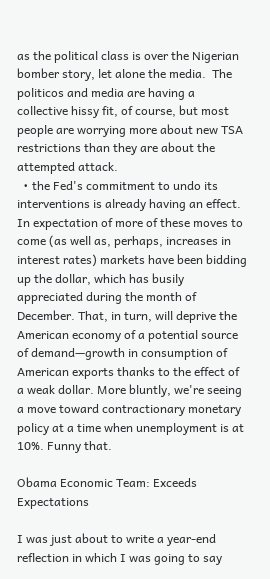as the political class is over the Nigerian bomber story, let alone the media.  The politicos and media are having a collective hissy fit, of course, but most people are worrying more about new TSA restrictions than they are about the attempted attack.
  • the Fed's commitment to undo its interventions is already having an effect. In expectation of more of these moves to come (as well as, perhaps, increases in interest rates) markets have been bidding up the dollar, which has busily appreciated during the month of December. That, in turn, will deprive the American economy of a potential source of demand—growth in consumption of American exports thanks to the effect of a weak dollar. More bluntly, we're seeing a move toward contractionary monetary policy at a time when unemployment is at 10%. Funny that.

Obama Economic Team: Exceeds Expectations

I was just about to write a year-end reflection in which I was going to say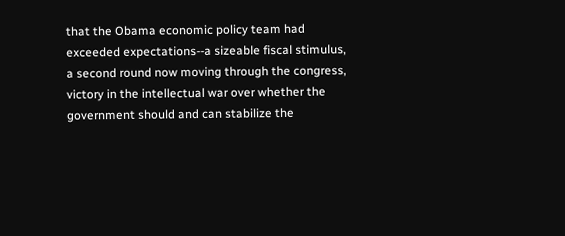that the Obama economic policy team had exceeded expectations--a sizeable fiscal stimulus, a second round now moving through the congress, victory in the intellectual war over whether the government should and can stabilize the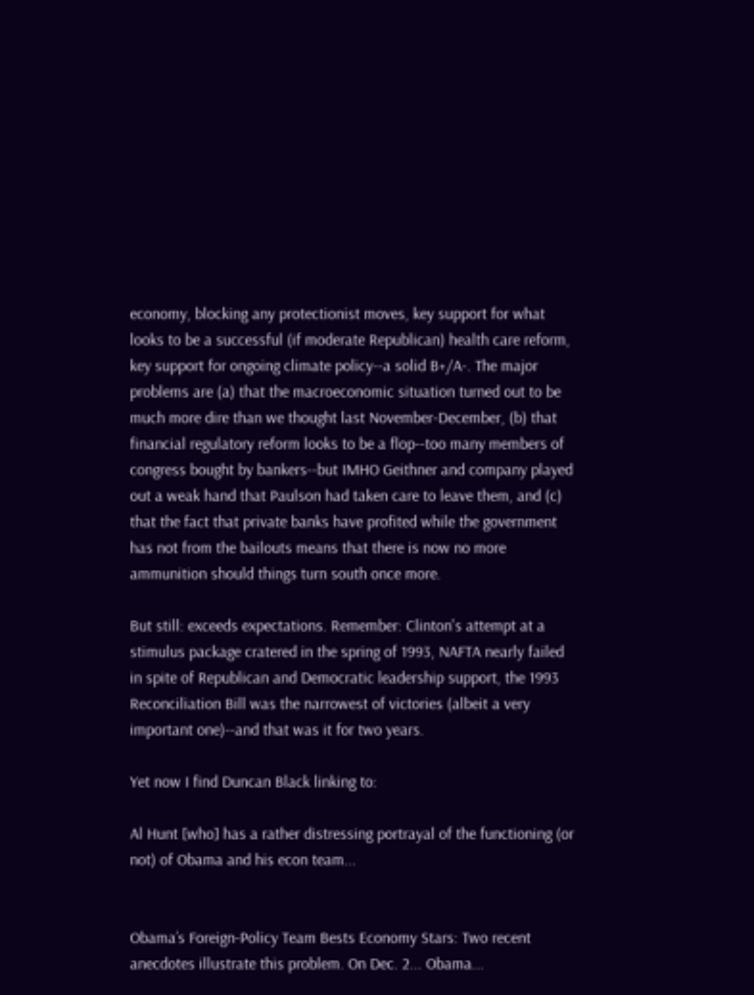economy, blocking any protectionist moves, key support for what looks to be a successful (if moderate Republican) health care reform, key support for ongoing climate policy--a solid B+/A-. The major problems are (a) that the macroeconomic situation turned out to be much more dire than we thought last November-December, (b) that financial regulatory reform looks to be a flop--too many members of congress bought by bankers--but IMHO Geithner and company played out a weak hand that Paulson had taken care to leave them, and (c) that the fact that private banks have profited while the government has not from the bailouts means that there is now no more ammunition should things turn south once more.

But still: exceeds expectations. Remember: Clinton's attempt at a stimulus package cratered in the spring of 1993, NAFTA nearly failed in spite of Republican and Democratic leadership support, the 1993 Reconciliation Bill was the narrowest of victories (albeit a very important one)--and that was it for two years.

Yet now I find Duncan Black linking to:

Al Hunt [who] has a rather distressing portrayal of the functioning (or not) of Obama and his econ team...


Obama’s Foreign-Policy Team Bests Economy Stars: Two recent anecdotes illustrate this problem. On Dec. 2... Obama...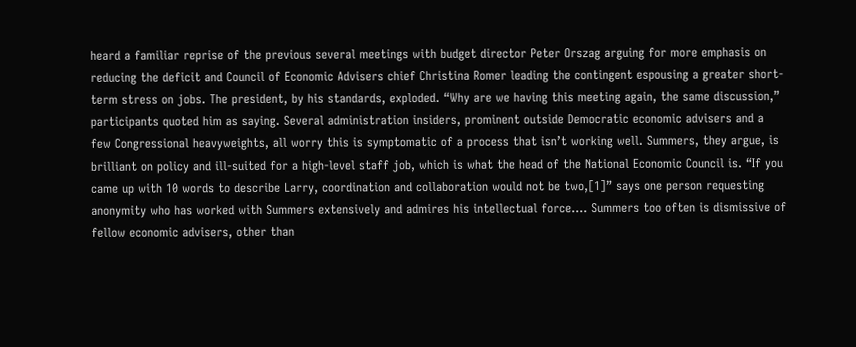heard a familiar reprise of the previous several meetings with budget director Peter Orszag arguing for more emphasis on reducing the deficit and Council of Economic Advisers chief Christina Romer leading the contingent espousing a greater short-term stress on jobs. The president, by his standards, exploded. “Why are we having this meeting again, the same discussion,” participants quoted him as saying. Several administration insiders, prominent outside Democratic economic advisers and a few Congressional heavyweights, all worry this is symptomatic of a process that isn’t working well. Summers, they argue, is brilliant on policy and ill-suited for a high-level staff job, which is what the head of the National Economic Council is. “If you came up with 10 words to describe Larry, coordination and collaboration would not be two,[1]” says one person requesting anonymity who has worked with Summers extensively and admires his intellectual force.... Summers too often is dismissive of fellow economic advisers, other than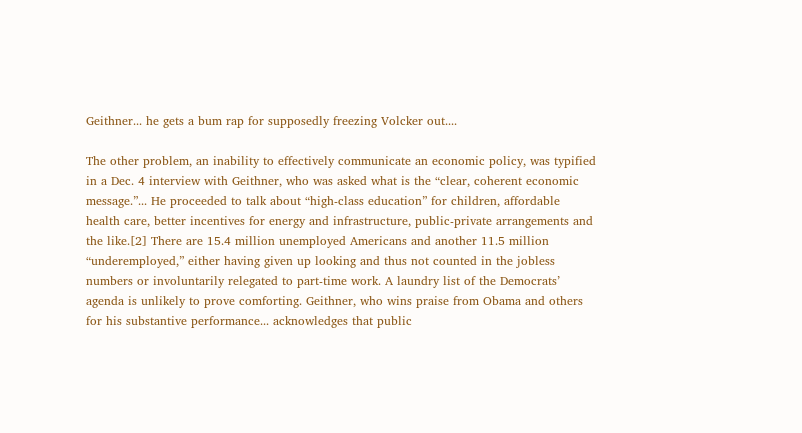Geithner... he gets a bum rap for supposedly freezing Volcker out....

The other problem, an inability to effectively communicate an economic policy, was typified in a Dec. 4 interview with Geithner, who was asked what is the “clear, coherent economic message.”... He proceeded to talk about “high-class education” for children, affordable health care, better incentives for energy and infrastructure, public-private arrangements and the like.[2] There are 15.4 million unemployed Americans and another 11.5 million “underemployed,” either having given up looking and thus not counted in the jobless numbers or involuntarily relegated to part-time work. A laundry list of the Democrats’ agenda is unlikely to prove comforting. Geithner, who wins praise from Obama and others for his substantive performance... acknowledges that public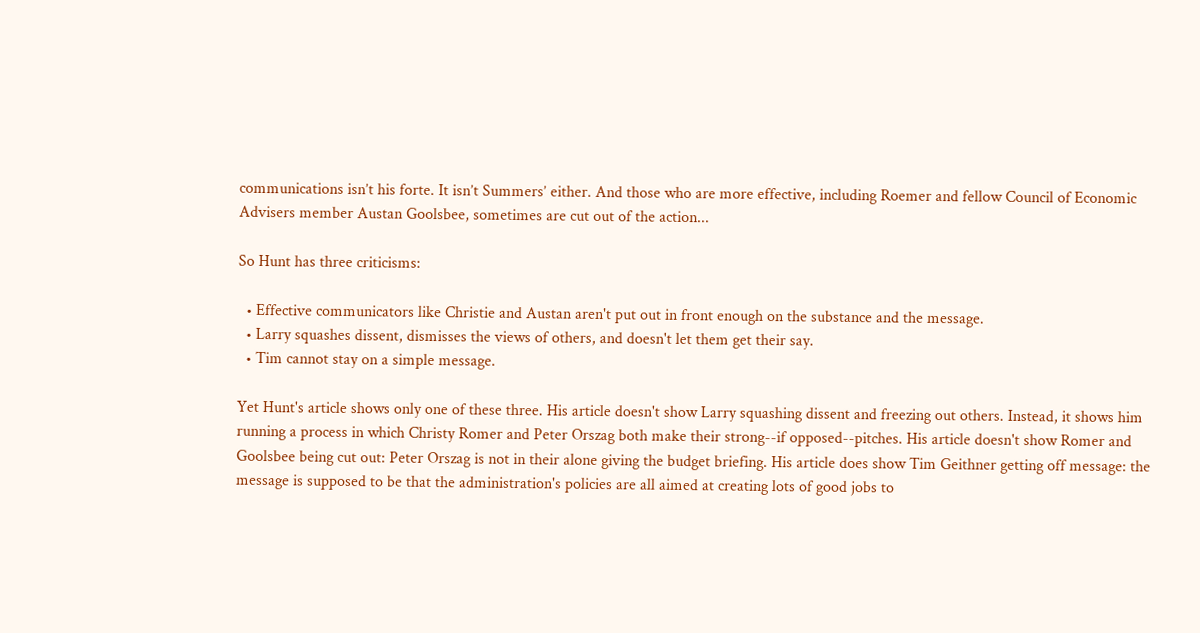communications isn’t his forte. It isn’t Summers’ either. And those who are more effective, including Roemer and fellow Council of Economic Advisers member Austan Goolsbee, sometimes are cut out of the action...

So Hunt has three criticisms:

  • Effective communicators like Christie and Austan aren't put out in front enough on the substance and the message.
  • Larry squashes dissent, dismisses the views of others, and doesn't let them get their say.
  • Tim cannot stay on a simple message.

Yet Hunt's article shows only one of these three. His article doesn't show Larry squashing dissent and freezing out others. Instead, it shows him running a process in which Christy Romer and Peter Orszag both make their strong--if opposed--pitches. His article doesn't show Romer and Goolsbee being cut out: Peter Orszag is not in their alone giving the budget briefing. His article does show Tim Geithner getting off message: the message is supposed to be that the administration's policies are all aimed at creating lots of good jobs to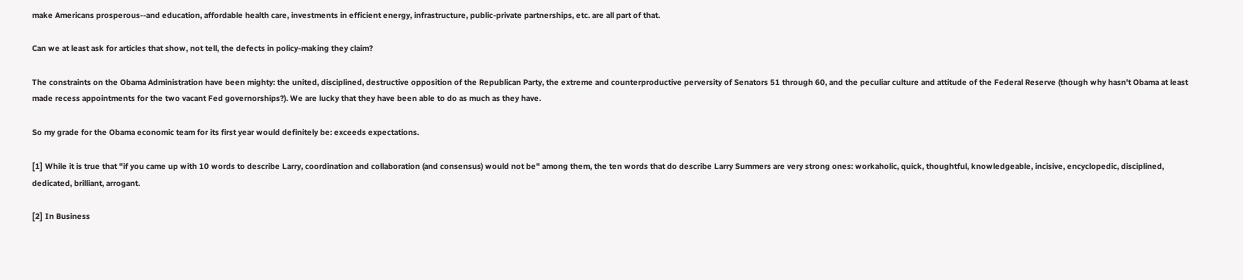make Americans prosperous--and education, affordable health care, investments in efficient energy, infrastructure, public-private partnerships, etc. are all part of that.

Can we at least ask for articles that show, not tell, the defects in policy-making they claim?

The constraints on the Obama Administration have been mighty: the united, disciplined, destructive opposition of the Republican Party, the extreme and counterproductive perversity of Senators 51 through 60, and the peculiar culture and attitude of the Federal Reserve (though why hasn't Obama at least made recess appointments for the two vacant Fed governorships?). We are lucky that they have been able to do as much as they have.

So my grade for the Obama economic team for its first year would definitely be: exceeds expectations.

[1] While it is true that "if you came up with 10 words to describe Larry, coordination and collaboration (and consensus) would not be" among them, the ten words that do describe Larry Summers are very strong ones: workaholic, quick, thoughtful, knowledgeable, incisive, encyclopedic, disciplined, dedicated, brilliant, arrogant.

[2] In Business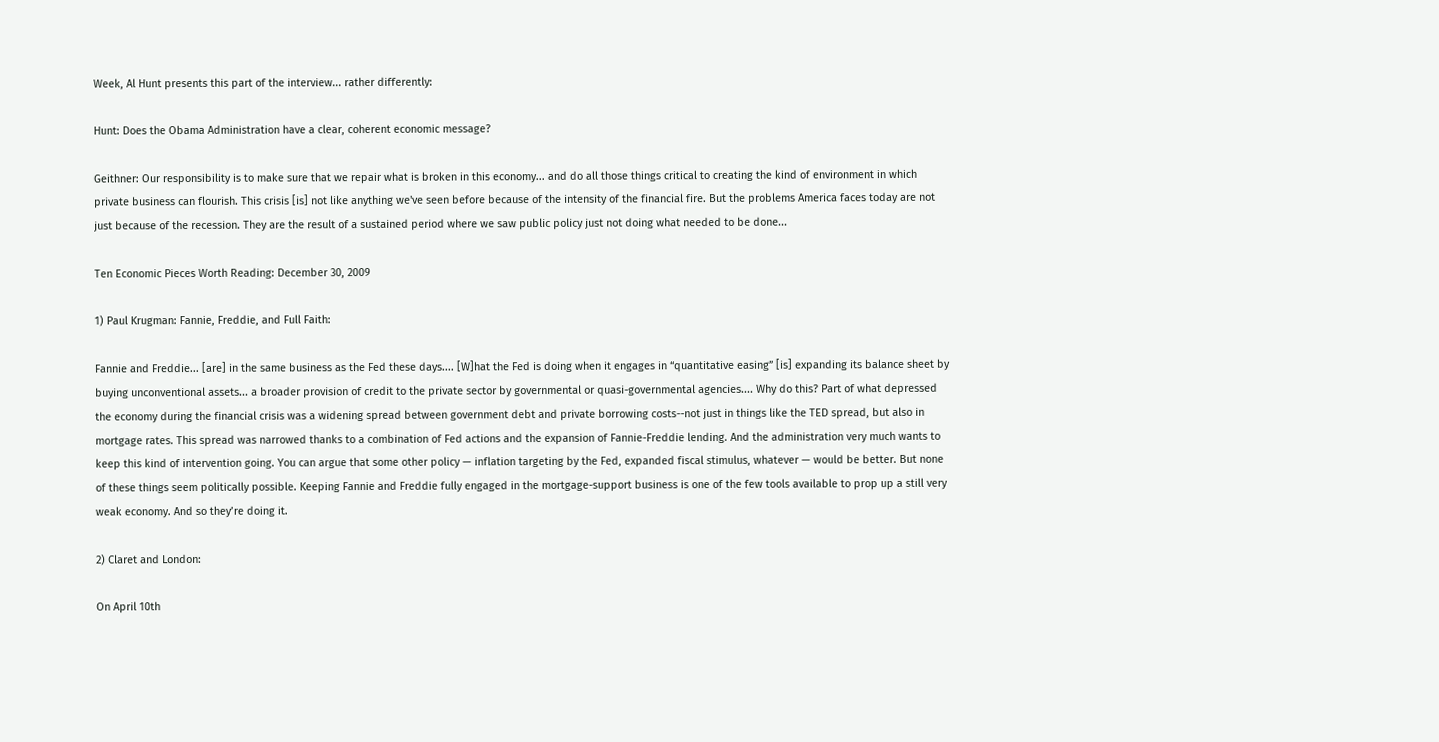Week, Al Hunt presents this part of the interview... rather differently:

Hunt: Does the Obama Administration have a clear, coherent economic message?

Geithner: Our responsibility is to make sure that we repair what is broken in this economy... and do all those things critical to creating the kind of environment in which private business can flourish. This crisis [is] not like anything we've seen before because of the intensity of the financial fire. But the problems America faces today are not just because of the recession. They are the result of a sustained period where we saw public policy just not doing what needed to be done...

Ten Economic Pieces Worth Reading: December 30, 2009

1) Paul Krugman: Fannie, Freddie, and Full Faith:

Fannie and Freddie... [are] in the same business as the Fed these days.... [W]hat the Fed is doing when it engages in “quantitative easing” [is] expanding its balance sheet by buying unconventional assets... a broader provision of credit to the private sector by governmental or quasi-governmental agencies.... Why do this? Part of what depressed the economy during the financial crisis was a widening spread between government debt and private borrowing costs--not just in things like the TED spread, but also in mortgage rates. This spread was narrowed thanks to a combination of Fed actions and the expansion of Fannie-Freddie lending. And the administration very much wants to keep this kind of intervention going. You can argue that some other policy — inflation targeting by the Fed, expanded fiscal stimulus, whatever — would be better. But none of these things seem politically possible. Keeping Fannie and Freddie fully engaged in the mortgage-support business is one of the few tools available to prop up a still very weak economy. And so they’re doing it.

2) Claret and London:

On April 10th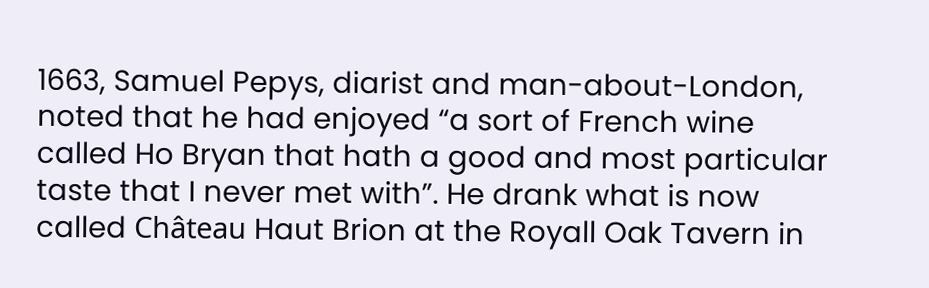1663, Samuel Pepys, diarist and man-about-London, noted that he had enjoyed “a sort of French wine called Ho Bryan that hath a good and most particular taste that I never met with”. He drank what is now called Château Haut Brion at the Royall Oak Tavern in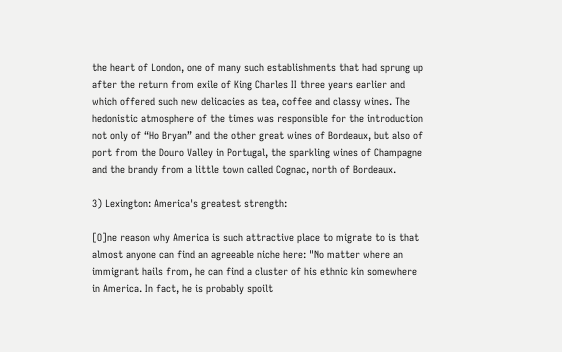the heart of London, one of many such establishments that had sprung up after the return from exile of King Charles II three years earlier and which offered such new delicacies as tea, coffee and classy wines. The hedonistic atmosphere of the times was responsible for the introduction not only of “Ho Bryan” and the other great wines of Bordeaux, but also of port from the Douro Valley in Portugal, the sparkling wines of Champagne and the brandy from a little town called Cognac, north of Bordeaux.

3) Lexington: America's greatest strength:

[O]ne reason why America is such attractive place to migrate to is that almost anyone can find an agreeable niche here: "No matter where an immigrant hails from, he can find a cluster of his ethnic kin somewhere in America. In fact, he is probably spoilt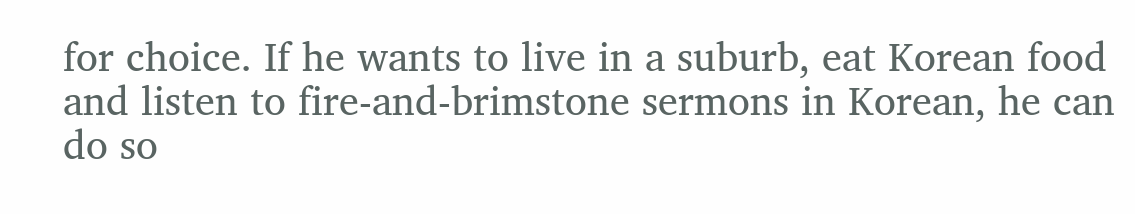for choice. If he wants to live in a suburb, eat Korean food and listen to fire-and-brimstone sermons in Korean, he can do so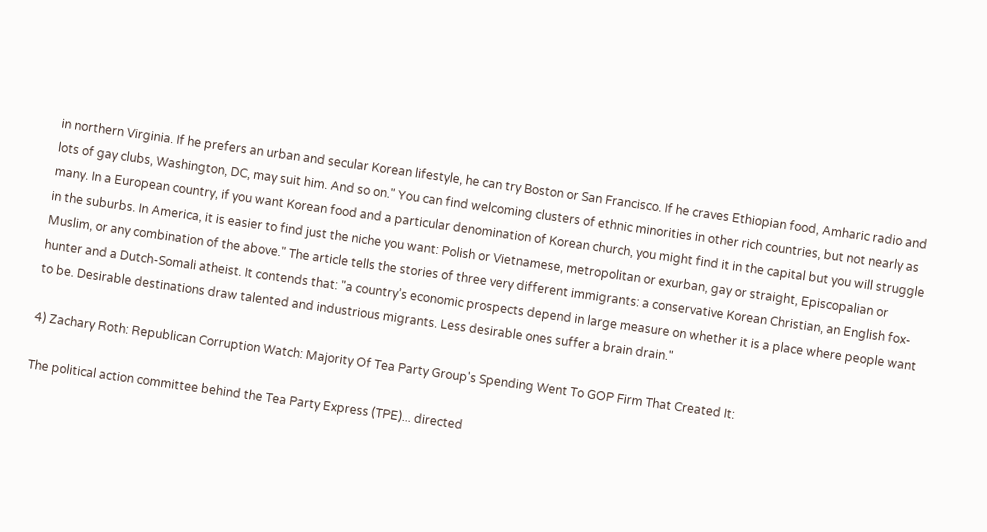in northern Virginia. If he prefers an urban and secular Korean lifestyle, he can try Boston or San Francisco. If he craves Ethiopian food, Amharic radio and lots of gay clubs, Washington, DC, may suit him. And so on." You can find welcoming clusters of ethnic minorities in other rich countries, but not nearly as many. In a European country, if you want Korean food and a particular denomination of Korean church, you might find it in the capital but you will struggle in the suburbs. In America, it is easier to find just the niche you want: Polish or Vietnamese, metropolitan or exurban, gay or straight, Episcopalian or Muslim, or any combination of the above." The article tells the stories of three very different immigrants: a conservative Korean Christian, an English fox-hunter and a Dutch-Somali atheist. It contends that: "a country’s economic prospects depend in large measure on whether it is a place where people want to be. Desirable destinations draw talented and industrious migrants. Less desirable ones suffer a brain drain."

4) Zachary Roth: Republican Corruption Watch: Majority Of Tea Party Group's Spending Went To GOP Firm That Created It:

The political action committee behind the Tea Party Express (TPE)... directed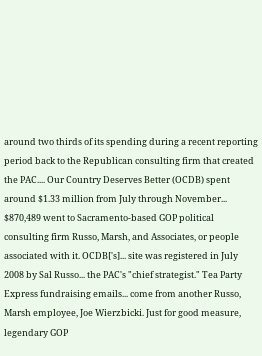around two thirds of its spending during a recent reporting period back to the Republican consulting firm that created the PAC.... Our Country Deserves Better (OCDB) spent around $1.33 million from July through November... $870,489 went to Sacramento-based GOP political consulting firm Russo, Marsh, and Associates, or people associated with it. OCDB['s]... site was registered in July 2008 by Sal Russo... the PAC's "chief strategist." Tea Party Express fundraising emails... come from another Russo, Marsh employee, Joe Wierzbicki. Just for good measure, legendary GOP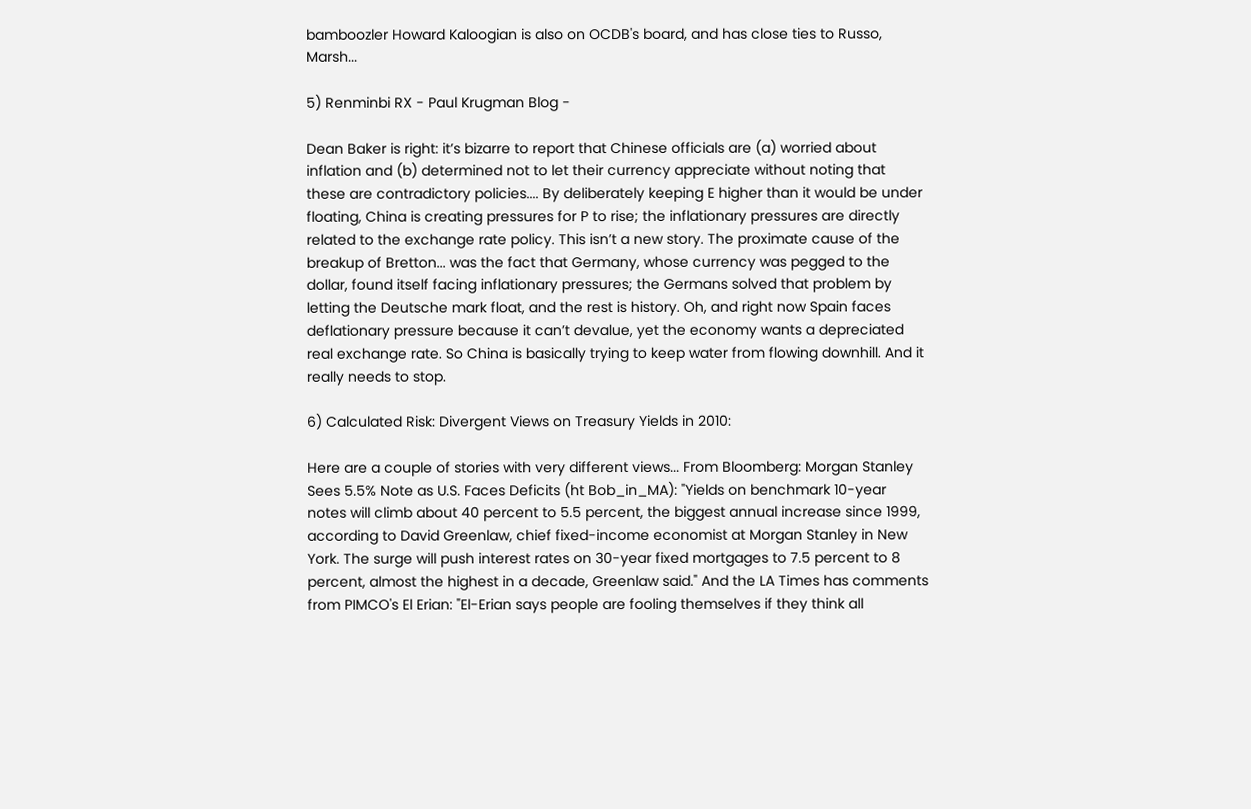bamboozler Howard Kaloogian is also on OCDB's board, and has close ties to Russo, Marsh...

5) Renminbi RX - Paul Krugman Blog -

Dean Baker is right: it’s bizarre to report that Chinese officials are (a) worried about inflation and (b) determined not to let their currency appreciate without noting that these are contradictory policies.... By deliberately keeping E higher than it would be under floating, China is creating pressures for P to rise; the inflationary pressures are directly related to the exchange rate policy. This isn’t a new story. The proximate cause of the breakup of Bretton... was the fact that Germany, whose currency was pegged to the dollar, found itself facing inflationary pressures; the Germans solved that problem by letting the Deutsche mark float, and the rest is history. Oh, and right now Spain faces deflationary pressure because it can’t devalue, yet the economy wants a depreciated real exchange rate. So China is basically trying to keep water from flowing downhill. And it really needs to stop.

6) Calculated Risk: Divergent Views on Treasury Yields in 2010:

Here are a couple of stories with very different views... From Bloomberg: Morgan Stanley Sees 5.5% Note as U.S. Faces Deficits (ht Bob_in_MA): "Yields on benchmark 10-year notes will climb about 40 percent to 5.5 percent, the biggest annual increase since 1999, according to David Greenlaw, chief fixed-income economist at Morgan Stanley in New York. The surge will push interest rates on 30-year fixed mortgages to 7.5 percent to 8 percent, almost the highest in a decade, Greenlaw said." And the LA Times has comments from PIMCO's El Erian: "El-Erian says people are fooling themselves if they think all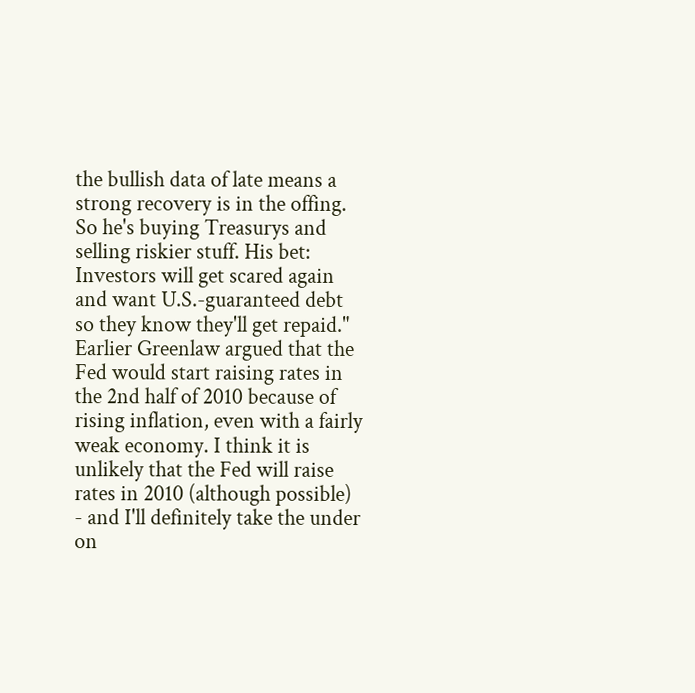the bullish data of late means a strong recovery is in the offing. So he's buying Treasurys and selling riskier stuff. His bet: Investors will get scared again and want U.S.-guaranteed debt so they know they'll get repaid." Earlier Greenlaw argued that the Fed would start raising rates in the 2nd half of 2010 because of rising inflation, even with a fairly weak economy. I think it is unlikely that the Fed will raise rates in 2010 (although possible) - and I'll definitely take the under on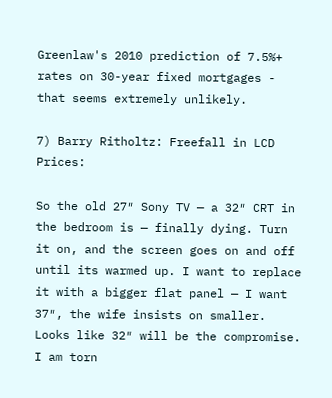Greenlaw's 2010 prediction of 7.5%+ rates on 30-year fixed mortgages - that seems extremely unlikely.

7) Barry Ritholtz: Freefall in LCD Prices:

So the old 27″ Sony TV — a 32″ CRT in the bedroom is — finally dying. Turn it on, and the screen goes on and off until its warmed up. I want to replace it with a bigger flat panel — I want 37″, the wife insists on smaller. Looks like 32″ will be the compromise. I am torn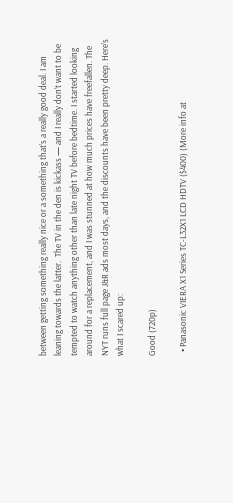between getting something really nice or a something that’s a really good deal. I am leaning towards the latter.  The TV in the den is kickass — and I really don’t want to be tempted to watch anything other than late night TV before bedtime. I started looking around for a replacement, and I was stunned at how much prices have freefallen. The NYT runs full page J&R ads most days, and the discounts have been pretty deep. Here’s what I scared up:

Good (720p)

  • Panasonic VIERA X1 Series TC-L32X1 LCD HDTV ($400) (More info at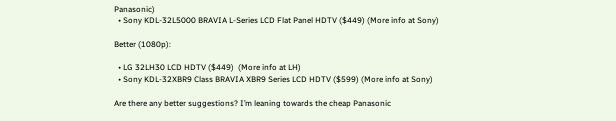Panasonic)
  • Sony KDL-32L5000 BRAVIA L-Series LCD Flat Panel HDTV ($449) (More info at Sony)

Better (1080p):

  • LG 32LH30 LCD HDTV ($449)  (More info at LH)
  • Sony KDL-32XBR9 Class BRAVIA XBR9 Series LCD HDTV ($599) (More info at Sony)

Are there any better suggestions? I’m leaning towards the cheap Panasonic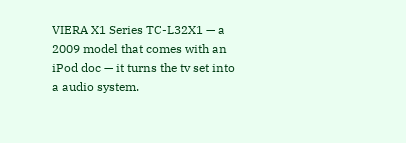VIERA X1 Series TC-L32X1 — a 2009 model that comes with an iPod doc — it turns the tv set into a audio system.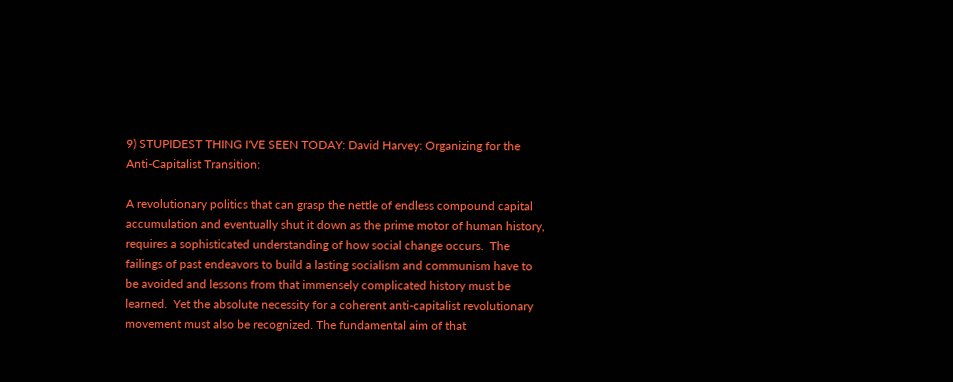9) STUPIDEST THING I'VE SEEN TODAY: David Harvey: Organizing for the Anti-Capitalist Transition:

A revolutionary politics that can grasp the nettle of endless compound capital accumulation and eventually shut it down as the prime motor of human history, requires a sophisticated understanding of how social change occurs.  The failings of past endeavors to build a lasting socialism and communism have to be avoided and lessons from that immensely complicated history must be learned.  Yet the absolute necessity for a coherent anti-capitalist revolutionary movement must also be recognized. The fundamental aim of that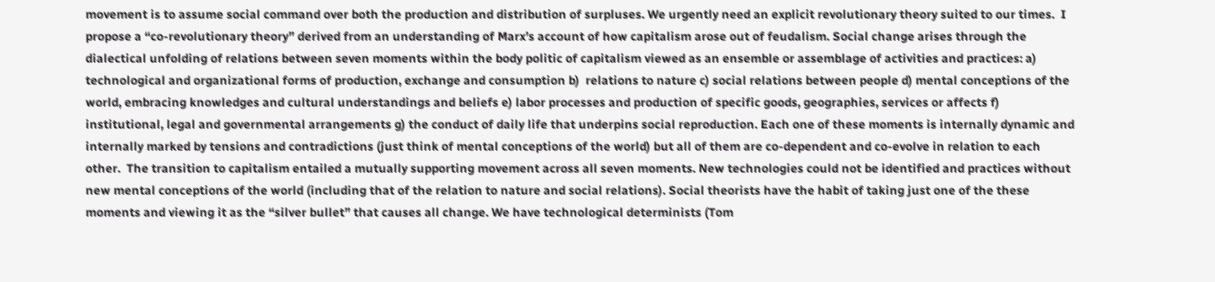movement is to assume social command over both the production and distribution of surpluses. We urgently need an explicit revolutionary theory suited to our times.  I propose a “co-revolutionary theory” derived from an understanding of Marx’s account of how capitalism arose out of feudalism. Social change arises through the dialectical unfolding of relations between seven moments within the body politic of capitalism viewed as an ensemble or assemblage of activities and practices: a)  technological and organizational forms of production, exchange and consumption b)  relations to nature c) social relations between people d) mental conceptions of the world, embracing knowledges and cultural understandings and beliefs e) labor processes and production of specific goods, geographies, services or affects f)  institutional, legal and governmental arrangements g) the conduct of daily life that underpins social reproduction. Each one of these moments is internally dynamic and internally marked by tensions and contradictions (just think of mental conceptions of the world) but all of them are co-dependent and co-evolve in relation to each other.  The transition to capitalism entailed a mutually supporting movement across all seven moments. New technologies could not be identified and practices without new mental conceptions of the world (including that of the relation to nature and social relations). Social theorists have the habit of taking just one of the these moments and viewing it as the “silver bullet” that causes all change. We have technological determinists (Tom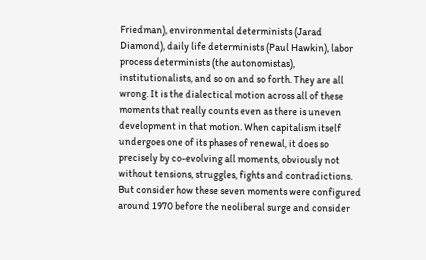Friedman), environmental determinists (Jarad Diamond), daily life determinists (Paul Hawkin), labor process determinists (the autonomistas), institutionalists, and so on and so forth. They are all wrong. It is the dialectical motion across all of these moments that really counts even as there is uneven development in that motion. When capitalism itself undergoes one of its phases of renewal, it does so precisely by co-evolving all moments, obviously not without tensions, struggles, fights and contradictions. But consider how these seven moments were configured around 1970 before the neoliberal surge and consider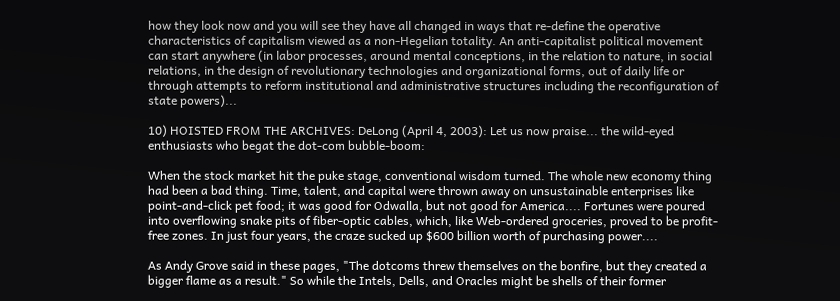how they look now and you will see they have all changed in ways that re-define the operative characteristics of capitalism viewed as a non-Hegelian totality. An anti-capitalist political movement can start anywhere (in labor processes, around mental conceptions, in the relation to nature, in social relations, in the design of revolutionary technologies and organizational forms, out of daily life or through attempts to reform institutional and administrative structures including the reconfiguration of state powers)...

10) HOISTED FROM THE ARCHIVES: DeLong (April 4, 2003): Let us now praise... the wild-eyed enthusiasts who begat the dot-com bubble-boom:

When the stock market hit the puke stage, conventional wisdom turned. The whole new economy thing had been a bad thing. Time, talent, and capital were thrown away on unsustainable enterprises like point-and-click pet food; it was good for Odwalla, but not good for America.... Fortunes were poured into overflowing snake pits of fiber-optic cables, which, like Web-ordered groceries, proved to be profit-free zones. In just four years, the craze sucked up $600 billion worth of purchasing power....

As Andy Grove said in these pages, "The dotcoms threw themselves on the bonfire, but they created a bigger flame as a result." So while the Intels, Dells, and Oracles might be shells of their former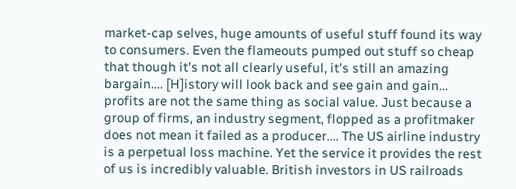market-cap selves, huge amounts of useful stuff found its way to consumers. Even the flameouts pumped out stuff so cheap that though it's not all clearly useful, it's still an amazing bargain.... [H]istory will look back and see gain and gain... profits are not the same thing as social value. Just because a group of firms, an industry segment, flopped as a profitmaker does not mean it failed as a producer.... The US airline industry is a perpetual loss machine. Yet the service it provides the rest of us is incredibly valuable. British investors in US railroads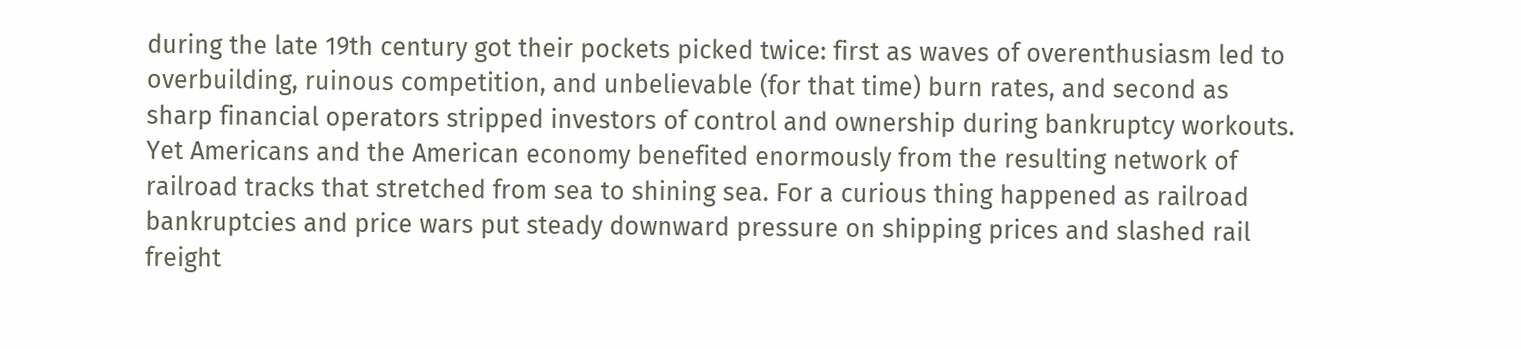during the late 19th century got their pockets picked twice: first as waves of overenthusiasm led to overbuilding, ruinous competition, and unbelievable (for that time) burn rates, and second as sharp financial operators stripped investors of control and ownership during bankruptcy workouts. Yet Americans and the American economy benefited enormously from the resulting network of railroad tracks that stretched from sea to shining sea. For a curious thing happened as railroad bankruptcies and price wars put steady downward pressure on shipping prices and slashed rail freight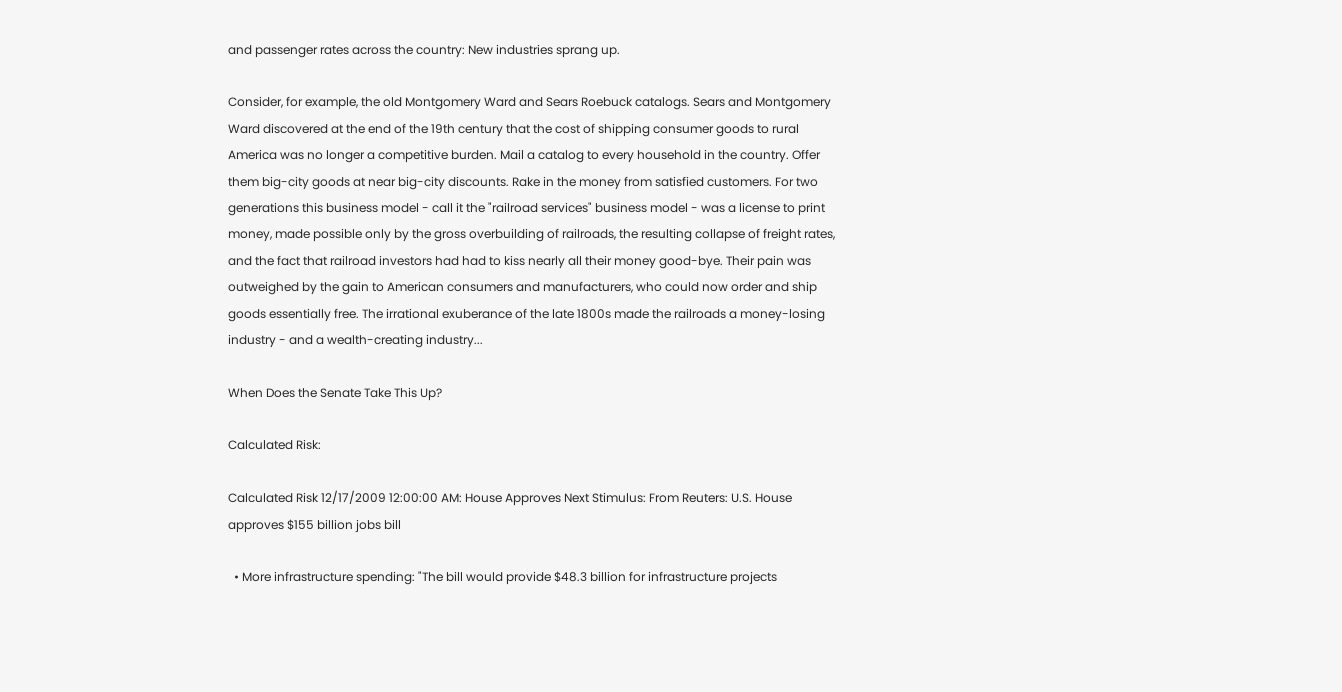and passenger rates across the country: New industries sprang up.

Consider, for example, the old Montgomery Ward and Sears Roebuck catalogs. Sears and Montgomery Ward discovered at the end of the 19th century that the cost of shipping consumer goods to rural America was no longer a competitive burden. Mail a catalog to every household in the country. Offer them big-city goods at near big-city discounts. Rake in the money from satisfied customers. For two generations this business model - call it the "railroad services" business model - was a license to print money, made possible only by the gross overbuilding of railroads, the resulting collapse of freight rates, and the fact that railroad investors had had to kiss nearly all their money good-bye. Their pain was outweighed by the gain to American consumers and manufacturers, who could now order and ship goods essentially free. The irrational exuberance of the late 1800s made the railroads a money-losing industry - and a wealth-creating industry...

When Does the Senate Take This Up?

Calculated Risk:

Calculated Risk 12/17/2009 12:00:00 AM: House Approves Next Stimulus: From Reuters: U.S. House approves $155 billion jobs bill

  • More infrastructure spending: "The bill would provide $48.3 billion for infrastructure projects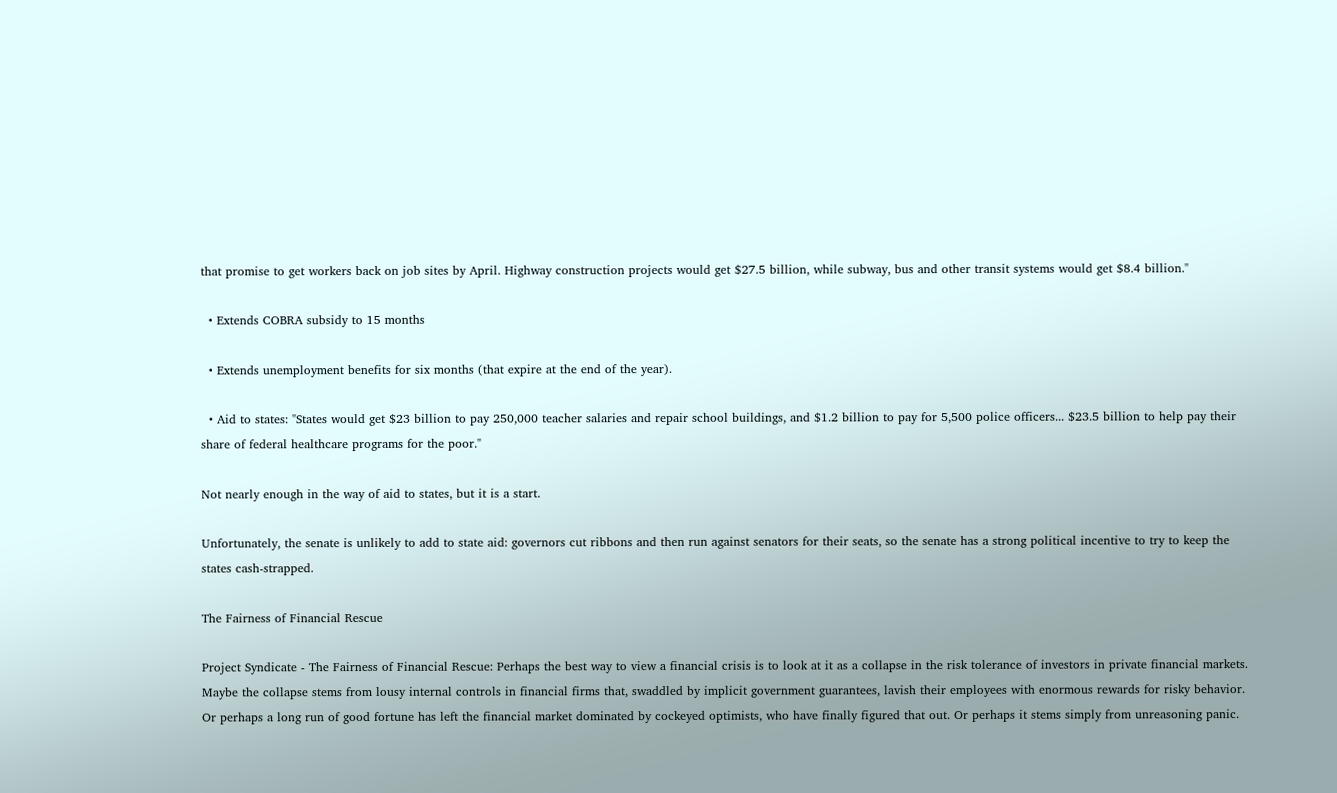that promise to get workers back on job sites by April. Highway construction projects would get $27.5 billion, while subway, bus and other transit systems would get $8.4 billion."

  • Extends COBRA subsidy to 15 months

  • Extends unemployment benefits for six months (that expire at the end of the year).

  • Aid to states: "States would get $23 billion to pay 250,000 teacher salaries and repair school buildings, and $1.2 billion to pay for 5,500 police officers... $23.5 billion to help pay their share of federal healthcare programs for the poor."

Not nearly enough in the way of aid to states, but it is a start.

Unfortunately, the senate is unlikely to add to state aid: governors cut ribbons and then run against senators for their seats, so the senate has a strong political incentive to try to keep the states cash-strapped.

The Fairness of Financial Rescue

Project Syndicate - The Fairness of Financial Rescue: Perhaps the best way to view a financial crisis is to look at it as a collapse in the risk tolerance of investors in private financial markets. Maybe the collapse stems from lousy internal controls in financial firms that, swaddled by implicit government guarantees, lavish their employees with enormous rewards for risky behavior. Or perhaps a long run of good fortune has left the financial market dominated by cockeyed optimists, who have finally figured that out. Or perhaps it stems simply from unreasoning panic.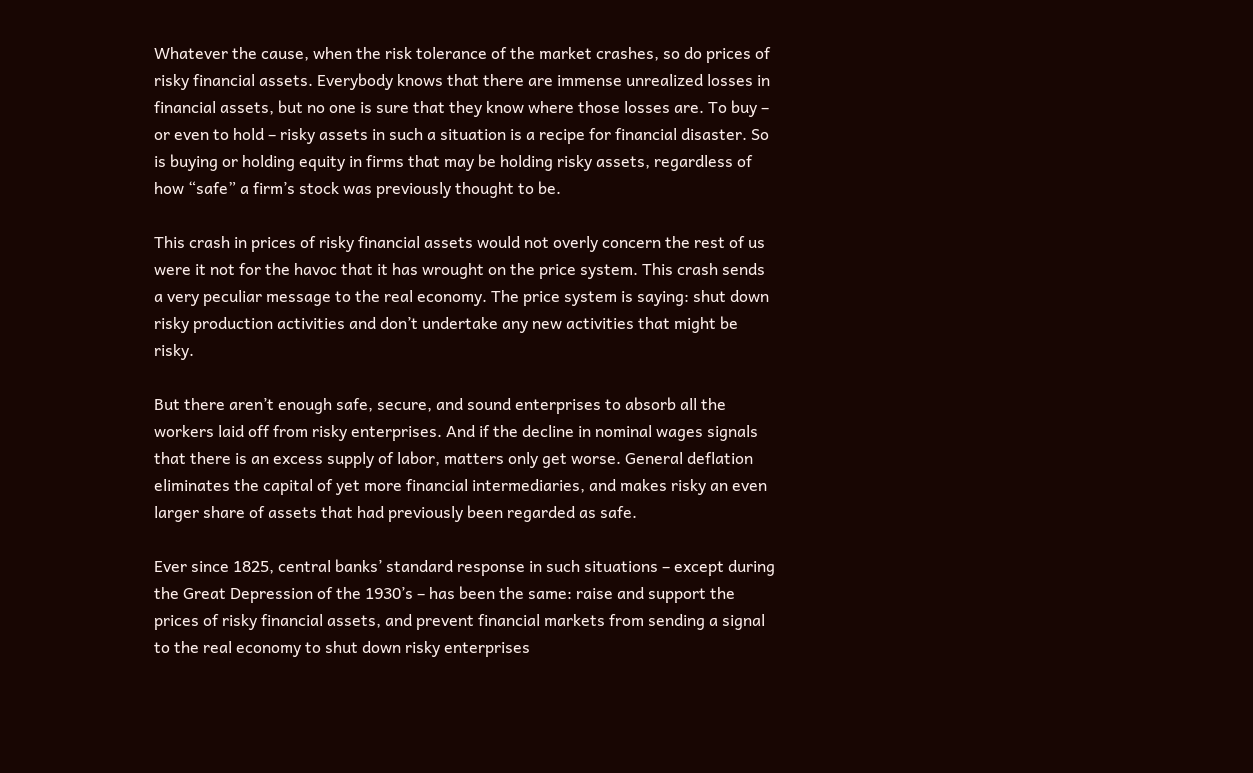Whatever the cause, when the risk tolerance of the market crashes, so do prices of risky financial assets. Everybody knows that there are immense unrealized losses in financial assets, but no one is sure that they know where those losses are. To buy – or even to hold – risky assets in such a situation is a recipe for financial disaster. So is buying or holding equity in firms that may be holding risky assets, regardless of how “safe” a firm’s stock was previously thought to be.

This crash in prices of risky financial assets would not overly concern the rest of us were it not for the havoc that it has wrought on the price system. This crash sends a very peculiar message to the real economy. The price system is saying: shut down risky production activities and don’t undertake any new activities that might be risky.

But there aren’t enough safe, secure, and sound enterprises to absorb all the workers laid off from risky enterprises. And if the decline in nominal wages signals that there is an excess supply of labor, matters only get worse. General deflation eliminates the capital of yet more financial intermediaries, and makes risky an even larger share of assets that had previously been regarded as safe.

Ever since 1825, central banks’ standard response in such situations – except during the Great Depression of the 1930’s – has been the same: raise and support the prices of risky financial assets, and prevent financial markets from sending a signal to the real economy to shut down risky enterprises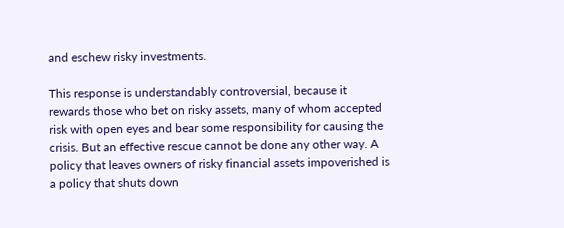and eschew risky investments.

This response is understandably controversial, because it rewards those who bet on risky assets, many of whom accepted risk with open eyes and bear some responsibility for causing the crisis. But an effective rescue cannot be done any other way. A policy that leaves owners of risky financial assets impoverished is a policy that shuts down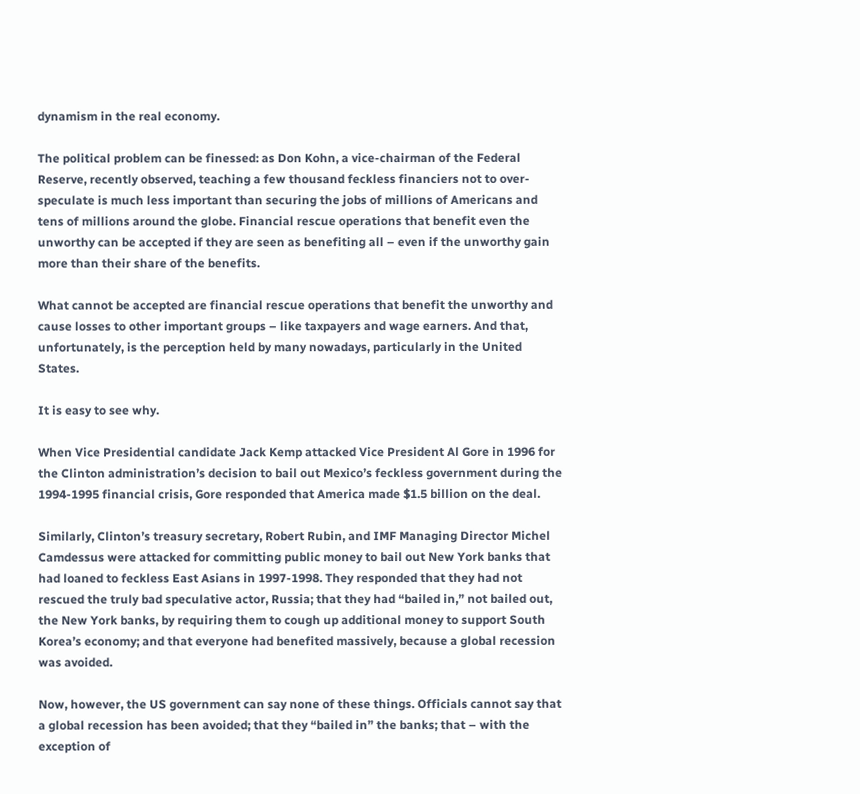dynamism in the real economy.

The political problem can be finessed: as Don Kohn, a vice-chairman of the Federal Reserve, recently observed, teaching a few thousand feckless financiers not to over-speculate is much less important than securing the jobs of millions of Americans and tens of millions around the globe. Financial rescue operations that benefit even the unworthy can be accepted if they are seen as benefiting all – even if the unworthy gain more than their share of the benefits.

What cannot be accepted are financial rescue operations that benefit the unworthy and cause losses to other important groups – like taxpayers and wage earners. And that, unfortunately, is the perception held by many nowadays, particularly in the United States.

It is easy to see why.

When Vice Presidential candidate Jack Kemp attacked Vice President Al Gore in 1996 for the Clinton administration’s decision to bail out Mexico’s feckless government during the 1994-1995 financial crisis, Gore responded that America made $1.5 billion on the deal.

Similarly, Clinton’s treasury secretary, Robert Rubin, and IMF Managing Director Michel Camdessus were attacked for committing public money to bail out New York banks that had loaned to feckless East Asians in 1997-1998. They responded that they had not rescued the truly bad speculative actor, Russia; that they had “bailed in,” not bailed out, the New York banks, by requiring them to cough up additional money to support South Korea’s economy; and that everyone had benefited massively, because a global recession was avoided.

Now, however, the US government can say none of these things. Officials cannot say that a global recession has been avoided; that they “bailed in” the banks; that – with the exception of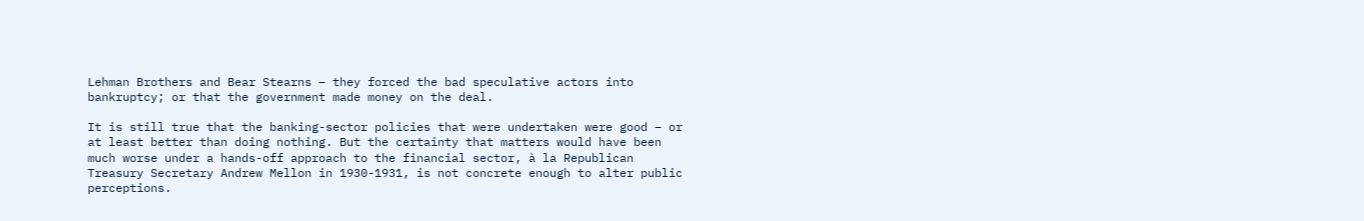Lehman Brothers and Bear Stearns – they forced the bad speculative actors into bankruptcy; or that the government made money on the deal.

It is still true that the banking-sector policies that were undertaken were good – or at least better than doing nothing. But the certainty that matters would have been much worse under a hands-off approach to the financial sector, à la Republican Treasury Secretary Andrew Mellon in 1930-1931, is not concrete enough to alter public perceptions.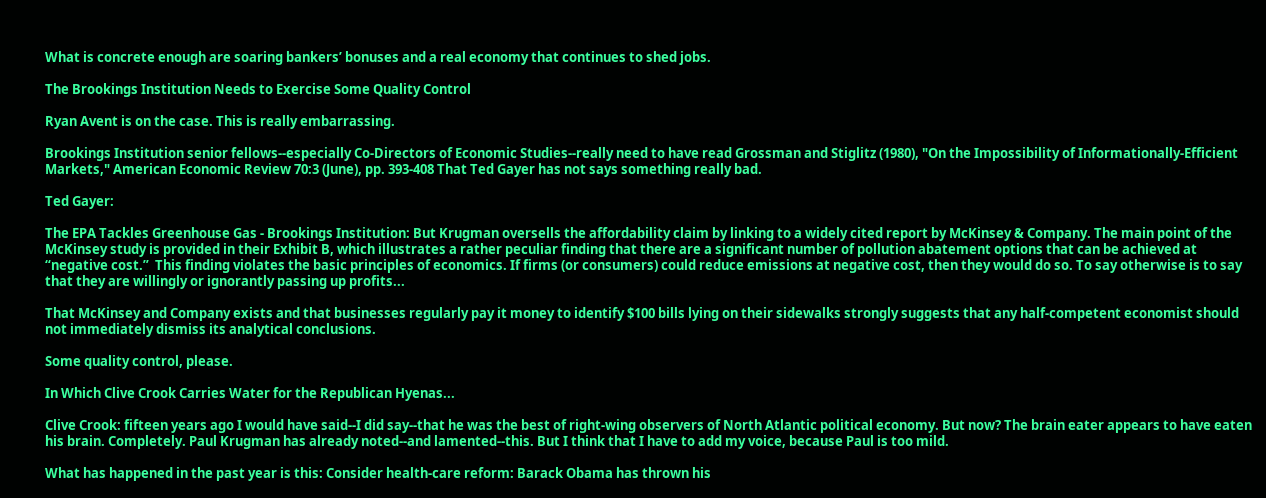What is concrete enough are soaring bankers’ bonuses and a real economy that continues to shed jobs.

The Brookings Institution Needs to Exercise Some Quality Control

Ryan Avent is on the case. This is really embarrassing.

Brookings Institution senior fellows--especially Co-Directors of Economic Studies--really need to have read Grossman and Stiglitz (1980), "On the Impossibility of Informationally-Efficient Markets," American Economic Review 70:3 (June), pp. 393-408 That Ted Gayer has not says something really bad.

Ted Gayer:

The EPA Tackles Greenhouse Gas - Brookings Institution: But Krugman oversells the affordability claim by linking to a widely cited report by McKinsey & Company. The main point of the McKinsey study is provided in their Exhibit B, which illustrates a rather peculiar finding that there are a significant number of pollution abatement options that can be achieved at “negative cost.”  This finding violates the basic principles of economics. If firms (or consumers) could reduce emissions at negative cost, then they would do so. To say otherwise is to say that they are willingly or ignorantly passing up profits...

That McKinsey and Company exists and that businesses regularly pay it money to identify $100 bills lying on their sidewalks strongly suggests that any half-competent economist should not immediately dismiss its analytical conclusions.

Some quality control, please.

In Which Clive Crook Carries Water for the Republican Hyenas...

Clive Crook: fifteen years ago I would have said--I did say--that he was the best of right-wing observers of North Atlantic political economy. But now? The brain eater appears to have eaten his brain. Completely. Paul Krugman has already noted--and lamented--this. But I think that I have to add my voice, because Paul is too mild.

What has happened in the past year is this: Consider health-care reform: Barack Obama has thrown his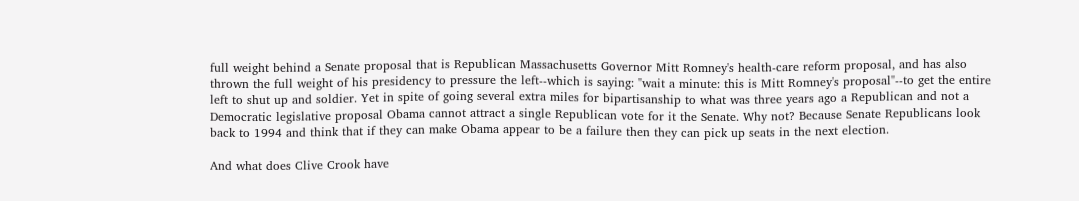full weight behind a Senate proposal that is Republican Massachusetts Governor Mitt Romney's health-care reform proposal, and has also thrown the full weight of his presidency to pressure the left--which is saying: "wait a minute: this is Mitt Romney's proposal"--to get the entire left to shut up and soldier. Yet in spite of going several extra miles for bipartisanship to what was three years ago a Republican and not a Democratic legislative proposal Obama cannot attract a single Republican vote for it the Senate. Why not? Because Senate Republicans look back to 1994 and think that if they can make Obama appear to be a failure then they can pick up seats in the next election.

And what does Clive Crook have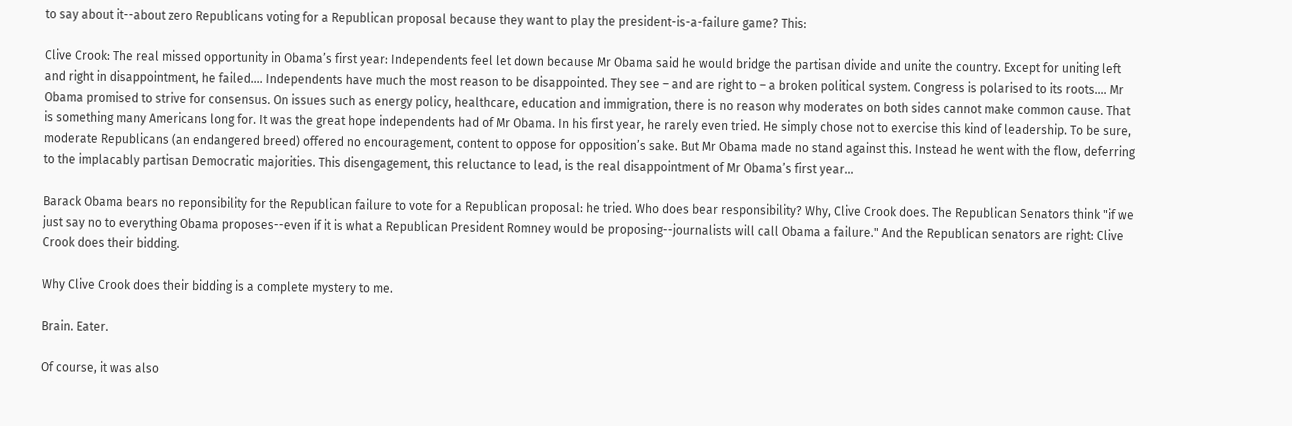to say about it--about zero Republicans voting for a Republican proposal because they want to play the president-is-a-failure game? This:

Clive Crook: The real missed opportunity in Obama’s first year: Independents feel let down because Mr Obama said he would bridge the partisan divide and unite the country. Except for uniting left and right in disappointment, he failed.... Independents have much the most reason to be disappointed. They see – and are right to – a broken political system. Congress is polarised to its roots.... Mr Obama promised to strive for consensus. On issues such as energy policy, healthcare, education and immigration, there is no reason why moderates on both sides cannot make common cause. That is something many Americans long for. It was the great hope independents had of Mr Obama. In his first year, he rarely even tried. He simply chose not to exercise this kind of leadership. To be sure, moderate Republicans (an endangered breed) offered no encouragement, content to oppose for opposition’s sake. But Mr Obama made no stand against this. Instead he went with the flow, deferring to the implacably partisan Democratic majorities. This disengagement, this reluctance to lead, is the real disappointment of Mr Obama’s first year...

Barack Obama bears no reponsibility for the Republican failure to vote for a Republican proposal: he tried. Who does bear responsibility? Why, Clive Crook does. The Republican Senators think "if we just say no to everything Obama proposes--even if it is what a Republican President Romney would be proposing--journalists will call Obama a failure." And the Republican senators are right: Clive Crook does their bidding.

Why Clive Crook does their bidding is a complete mystery to me.

Brain. Eater.

Of course, it was also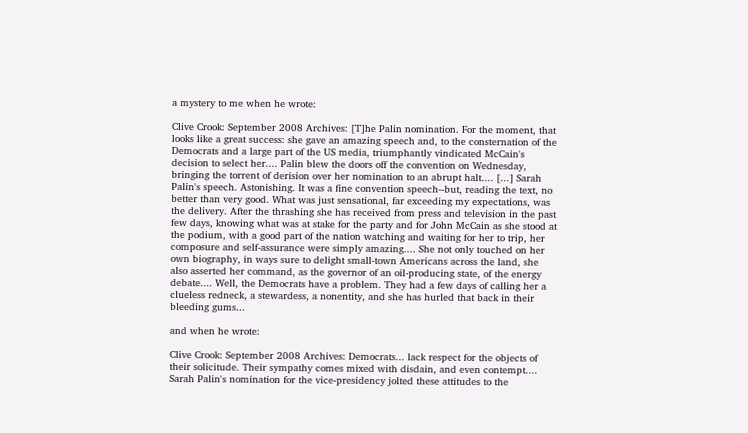a mystery to me when he wrote:

Clive Crook: September 2008 Archives: [T]he Palin nomination. For the moment, that looks like a great success: she gave an amazing speech and, to the consternation of the Democrats and a large part of the US media, triumphantly vindicated McCain's decision to select her.... Palin blew the doors off the convention on Wednesday, bringing the torrent of derision over her nomination to an abrupt halt.... [...] Sarah Palin's speech. Astonishing. It was a fine convention speech--but, reading the text, no better than very good. What was just sensational, far exceeding my expectations, was the delivery. After the thrashing she has received from press and television in the past few days, knowing what was at stake for the party and for John McCain as she stood at the podium, with a good part of the nation watching and waiting for her to trip, her composure and self-assurance were simply amazing.... She not only touched on her own biography, in ways sure to delight small-town Americans across the land, she also asserted her command, as the governor of an oil-producing state, of the energy debate.... Well, the Democrats have a problem. They had a few days of calling her a clueless redneck, a stewardess, a nonentity, and she has hurled that back in their bleeding gums...

and when he wrote:

Clive Crook: September 2008 Archives: Democrats... lack respect for the objects of their solicitude. Their sympathy comes mixed with disdain, and even contempt.... Sarah Palin's nomination for the vice-presidency jolted these attitudes to the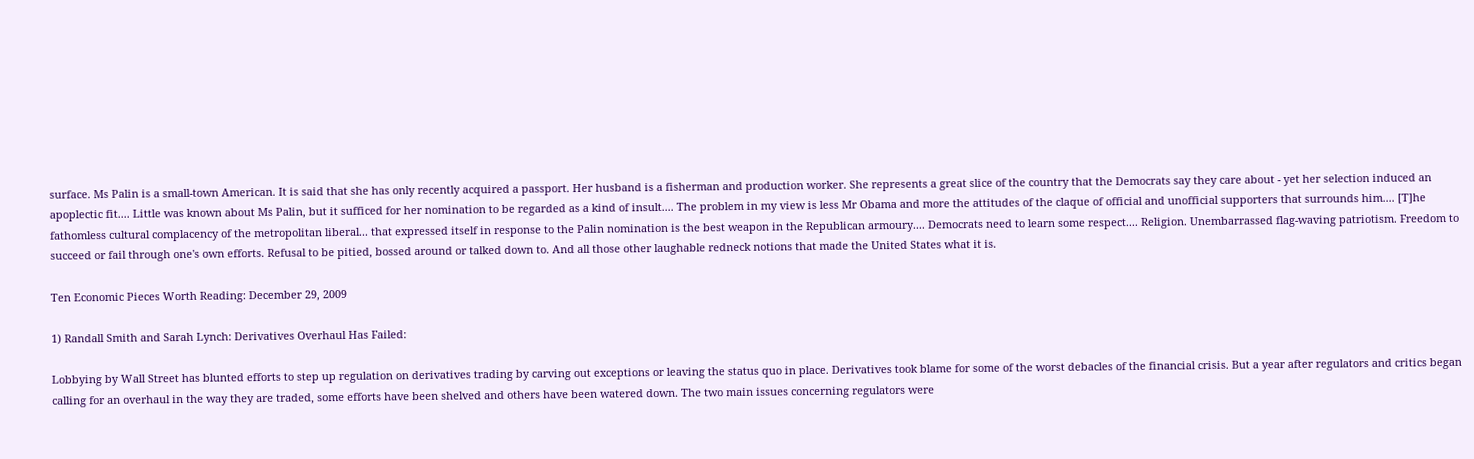surface. Ms Palin is a small-town American. It is said that she has only recently acquired a passport. Her husband is a fisherman and production worker. She represents a great slice of the country that the Democrats say they care about - yet her selection induced an apoplectic fit.... Little was known about Ms Palin, but it sufficed for her nomination to be regarded as a kind of insult.... The problem in my view is less Mr Obama and more the attitudes of the claque of official and unofficial supporters that surrounds him.... [T]he fathomless cultural complacency of the metropolitan liberal... that expressed itself in response to the Palin nomination is the best weapon in the Republican armoury.... Democrats need to learn some respect.... Religion. Unembarrassed flag-waving patriotism. Freedom to succeed or fail through one's own efforts. Refusal to be pitied, bossed around or talked down to. And all those other laughable redneck notions that made the United States what it is.

Ten Economic Pieces Worth Reading: December 29, 2009

1) Randall Smith and Sarah Lynch: Derivatives Overhaul Has Failed:

Lobbying by Wall Street has blunted efforts to step up regulation on derivatives trading by carving out exceptions or leaving the status quo in place. Derivatives took blame for some of the worst debacles of the financial crisis. But a year after regulators and critics began calling for an overhaul in the way they are traded, some efforts have been shelved and others have been watered down. The two main issues concerning regulators were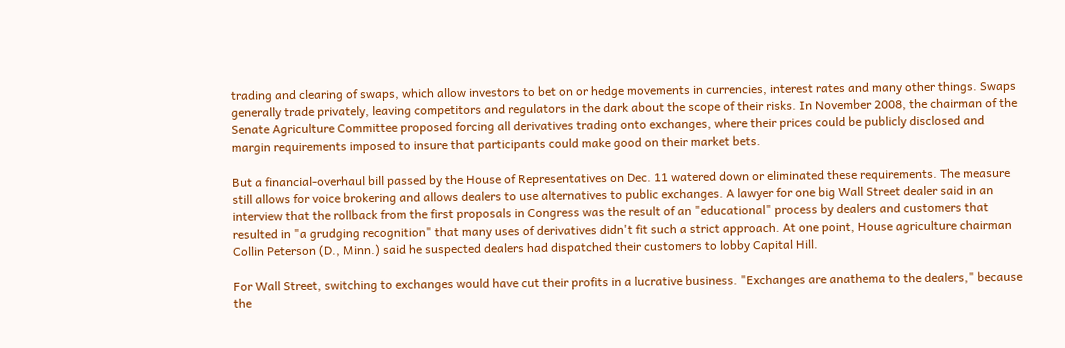trading and clearing of swaps, which allow investors to bet on or hedge movements in currencies, interest rates and many other things. Swaps generally trade privately, leaving competitors and regulators in the dark about the scope of their risks. In November 2008, the chairman of the Senate Agriculture Committee proposed forcing all derivatives trading onto exchanges, where their prices could be publicly disclosed and margin requirements imposed to insure that participants could make good on their market bets.

But a financial-overhaul bill passed by the House of Representatives on Dec. 11 watered down or eliminated these requirements. The measure still allows for voice brokering and allows dealers to use alternatives to public exchanges. A lawyer for one big Wall Street dealer said in an interview that the rollback from the first proposals in Congress was the result of an "educational" process by dealers and customers that resulted in "a grudging recognition" that many uses of derivatives didn't fit such a strict approach. At one point, House agriculture chairman Collin Peterson (D., Minn.) said he suspected dealers had dispatched their customers to lobby Capital Hill.

For Wall Street, switching to exchanges would have cut their profits in a lucrative business. "Exchanges are anathema to the dealers," because the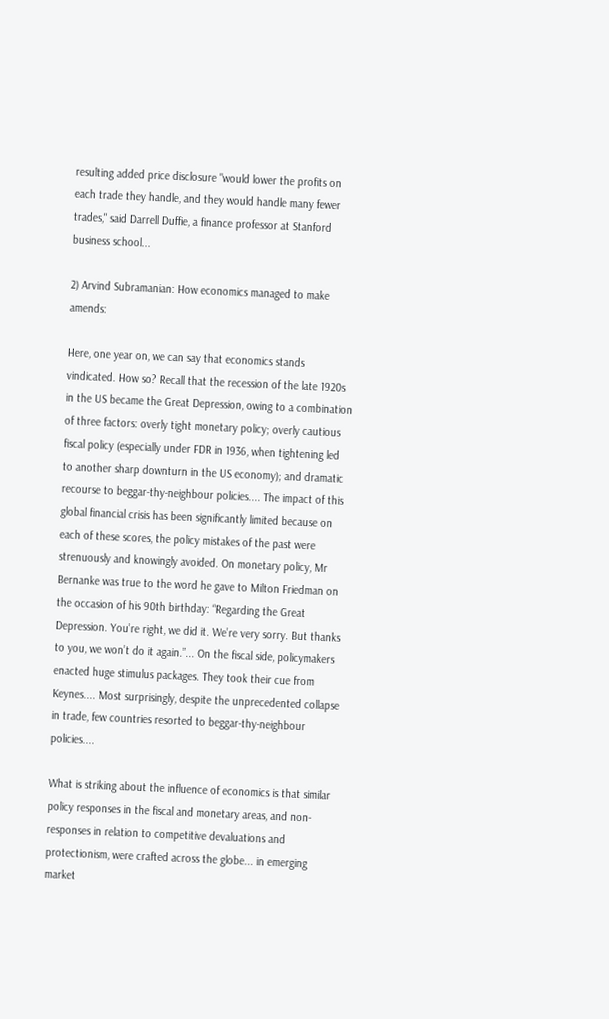resulting added price disclosure "would lower the profits on each trade they handle, and they would handle many fewer trades," said Darrell Duffie, a finance professor at Stanford business school...

2) Arvind Subramanian: How economics managed to make amends:

Here, one year on, we can say that economics stands vindicated. How so? Recall that the recession of the late 1920s in the US became the Great Depression, owing to a combination of three factors: overly tight monetary policy; overly cautious fiscal policy (especially under FDR in 1936, when tightening led to another sharp downturn in the US economy); and dramatic recourse to beggar-thy-neighbour policies.... The impact of this global financial crisis has been significantly limited because on each of these scores, the policy mistakes of the past were strenuously and knowingly avoided. On monetary policy, Mr Bernanke was true to the word he gave to Milton Friedman on the occasion of his 90th birthday: “Regarding the Great Depression. You’re right, we did it. We’re very sorry. But thanks to you, we won’t do it again.”... On the fiscal side, policymakers enacted huge stimulus packages. They took their cue from Keynes.... Most surprisingly, despite the unprecedented collapse in trade, few countries resorted to beggar-thy-neighbour policies....

What is striking about the influence of economics is that similar policy responses in the fiscal and monetary areas, and non-responses in relation to competitive devaluations and protectionism, were crafted across the globe... in emerging market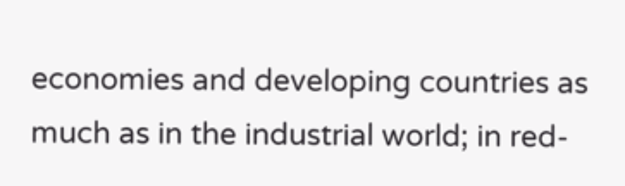economies and developing countries as much as in the industrial world; in red-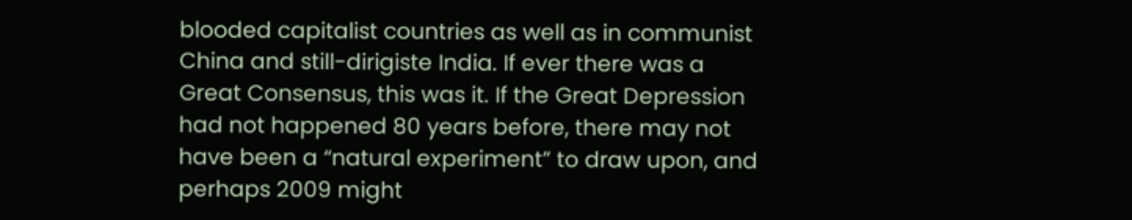blooded capitalist countries as well as in communist China and still-dirigiste India. If ever there was a Great Consensus, this was it. If the Great Depression had not happened 80 years before, there may not have been a “natural experiment” to draw upon, and perhaps 2009 might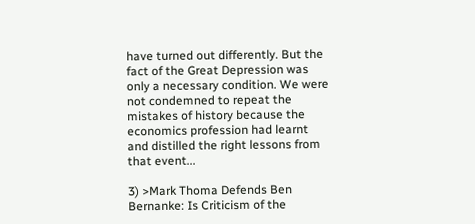have turned out differently. But the fact of the Great Depression was only a necessary condition. We were not condemned to repeat the mistakes of history because the economics profession had learnt and distilled the right lessons from that event...

3) >Mark Thoma Defends Ben Bernanke: Is Criticism of the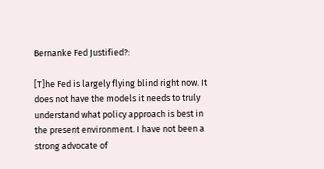Bernanke Fed Justified?:

[T]he Fed is largely flying blind right now. It does not have the models it needs to truly understand what policy approach is best in the present environment. I have not been a strong advocate of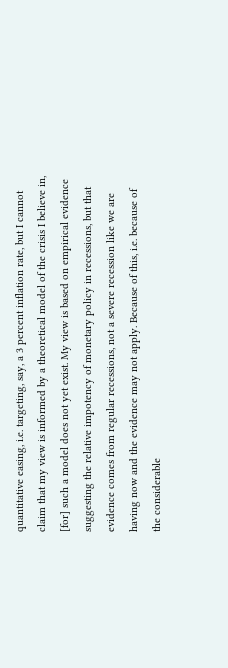quantitative easing, i.e. targeting, say, a 3 percent inflation rate, but I cannot claim that my view is informed by a theoretical model of the crisis I believe in, [for] such a model does not yet exist. My view is based on empirical evidence suggesting the relative impotency of monetary policy in recessions, but that evidence comes from regular recessions, not a severe recession like we are having now and the evidence may not apply. Because of this, i.e. because of the considerable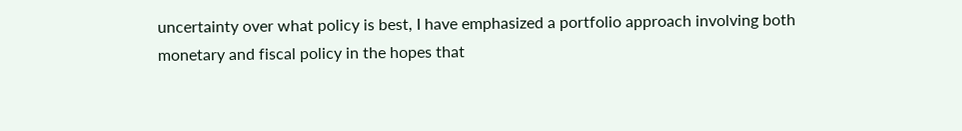uncertainty over what policy is best, I have emphasized a portfolio approach involving both monetary and fiscal policy in the hopes that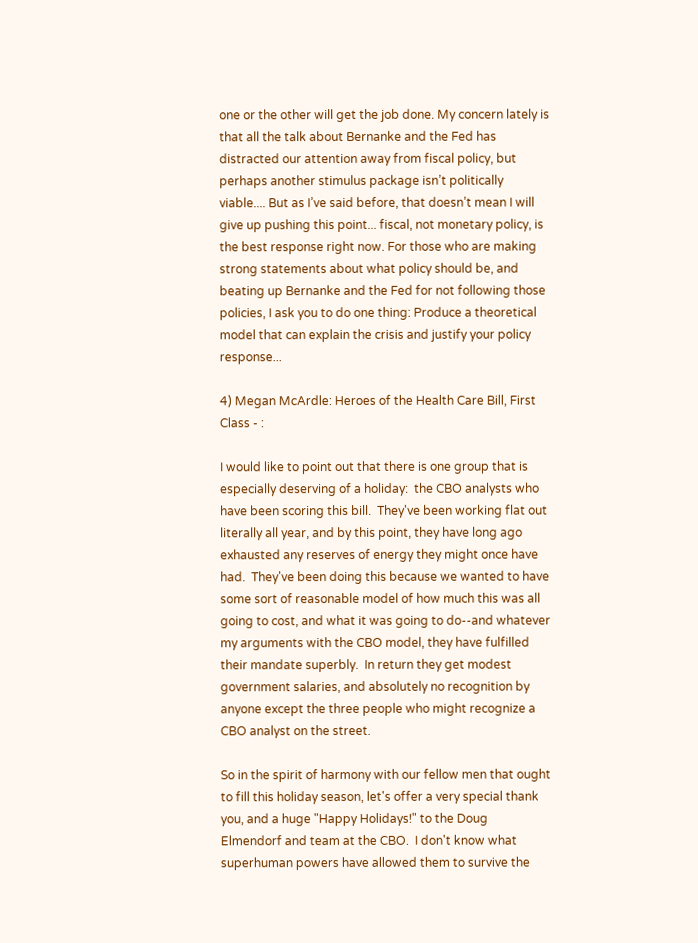one or the other will get the job done. My concern lately is that all the talk about Bernanke and the Fed has distracted our attention away from fiscal policy, but perhaps another stimulus package isn’t politically viable.... But as I’ve said before, that doesn’t mean I will give up pushing this point... fiscal, not monetary policy, is the best response right now. For those who are making strong statements about what policy should be, and beating up Bernanke and the Fed for not following those policies, I ask you to do one thing: Produce a theoretical model that can explain the crisis and justify your policy response...

4) Megan McArdle: Heroes of the Health Care Bill, First Class - :

I would like to point out that there is one group that is especially deserving of a holiday:  the CBO analysts who have been scoring this bill.  They've been working flat out literally all year, and by this point, they have long ago exhausted any reserves of energy they might once have had.  They've been doing this because we wanted to have some sort of reasonable model of how much this was all going to cost, and what it was going to do--and whatever my arguments with the CBO model, they have fulfilled their mandate superbly.  In return they get modest government salaries, and absolutely no recognition by anyone except the three people who might recognize a CBO analyst on the street.

So in the spirit of harmony with our fellow men that ought to fill this holiday season, let's offer a very special thank you, and a huge "Happy Holidays!" to the Doug Elmendorf and team at the CBO.  I don't know what superhuman powers have allowed them to survive the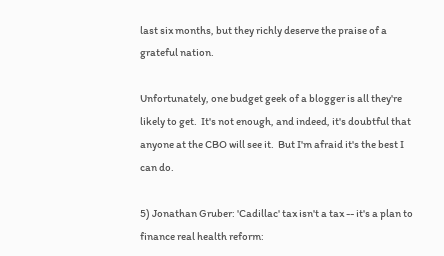last six months, but they richly deserve the praise of a grateful nation.

Unfortunately, one budget geek of a blogger is all they're likely to get.  It's not enough, and indeed, it's doubtful that anyone at the CBO will see it.  But I'm afraid it's the best I can do.

5) Jonathan Gruber: 'Cadillac' tax isn't a tax -- it's a plan to finance real health reform: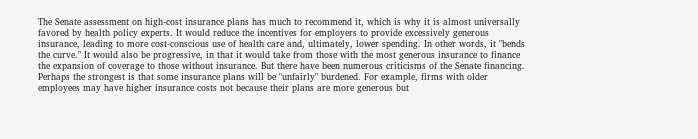The Senate assessment on high-cost insurance plans has much to recommend it, which is why it is almost universally favored by health policy experts. It would reduce the incentives for employers to provide excessively generous insurance, leading to more cost-conscious use of health care and, ultimately, lower spending. In other words, it "bends the curve." It would also be progressive, in that it would take from those with the most generous insurance to finance the expansion of coverage to those without insurance. But there have been numerous criticisms of the Senate financing. Perhaps the strongest is that some insurance plans will be "unfairly" burdened. For example, firms with older employees may have higher insurance costs not because their plans are more generous but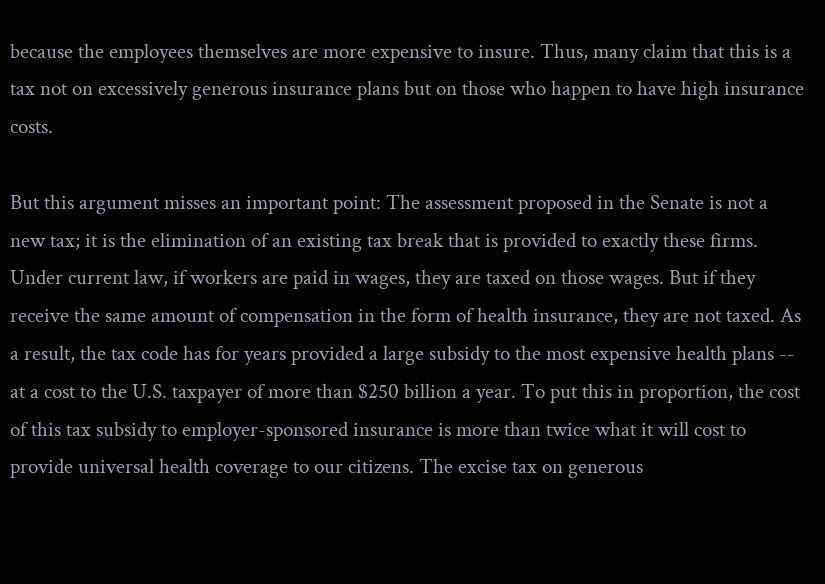because the employees themselves are more expensive to insure. Thus, many claim that this is a tax not on excessively generous insurance plans but on those who happen to have high insurance costs.

But this argument misses an important point: The assessment proposed in the Senate is not a new tax; it is the elimination of an existing tax break that is provided to exactly these firms. Under current law, if workers are paid in wages, they are taxed on those wages. But if they receive the same amount of compensation in the form of health insurance, they are not taxed. As a result, the tax code has for years provided a large subsidy to the most expensive health plans -- at a cost to the U.S. taxpayer of more than $250 billion a year. To put this in proportion, the cost of this tax subsidy to employer-sponsored insurance is more than twice what it will cost to provide universal health coverage to our citizens. The excise tax on generous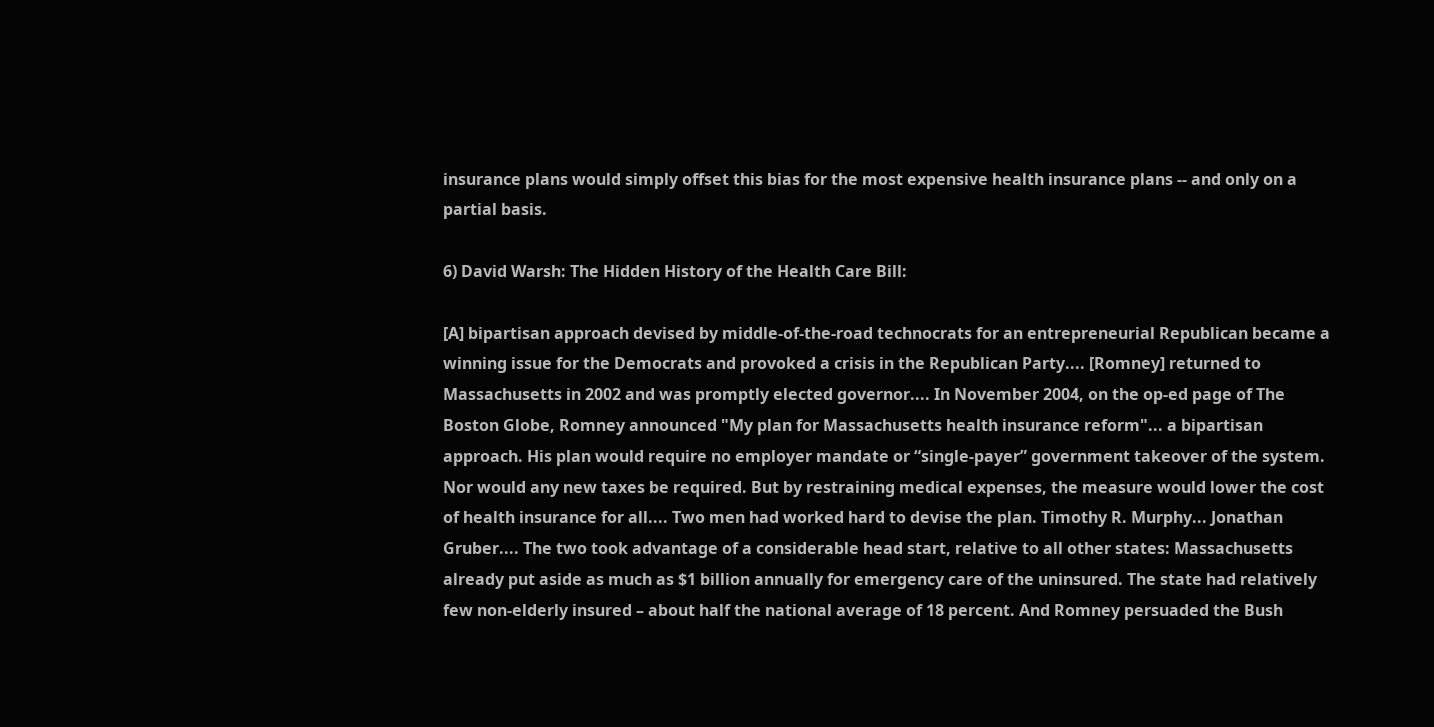insurance plans would simply offset this bias for the most expensive health insurance plans -- and only on a partial basis.

6) David Warsh: The Hidden History of the Health Care Bill:

[A] bipartisan approach devised by middle-of-the-road technocrats for an entrepreneurial Republican became a winning issue for the Democrats and provoked a crisis in the Republican Party.... [Romney] returned to Massachusetts in 2002 and was promptly elected governor.... In November 2004, on the op-ed page of The Boston Globe, Romney announced "My plan for Massachusetts health insurance reform"... a bipartisan approach. His plan would require no employer mandate or “single-payer” government takeover of the system. Nor would any new taxes be required. But by restraining medical expenses, the measure would lower the cost of health insurance for all.... Two men had worked hard to devise the plan. Timothy R. Murphy... Jonathan Gruber.... The two took advantage of a considerable head start, relative to all other states: Massachusetts already put aside as much as $1 billion annually for emergency care of the uninsured. The state had relatively few non-elderly insured – about half the national average of 18 percent. And Romney persuaded the Bush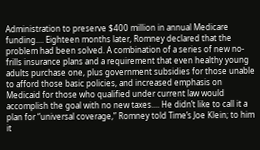Administration to preserve $400 million in annual Medicare funding.... Eighteen months later, Romney declared that the problem had been solved. A combination of a series of new no-frills insurance plans and a requirement that even healthy young adults purchase one, plus government subsidies for those unable to afford those basic policies, and increased emphasis on Medicaid for those who qualified under current law would accomplish the goal with no new taxes.... He didn’t like to call it a plan for “universal coverage,” Romney told Time’s Joe Klein; to him it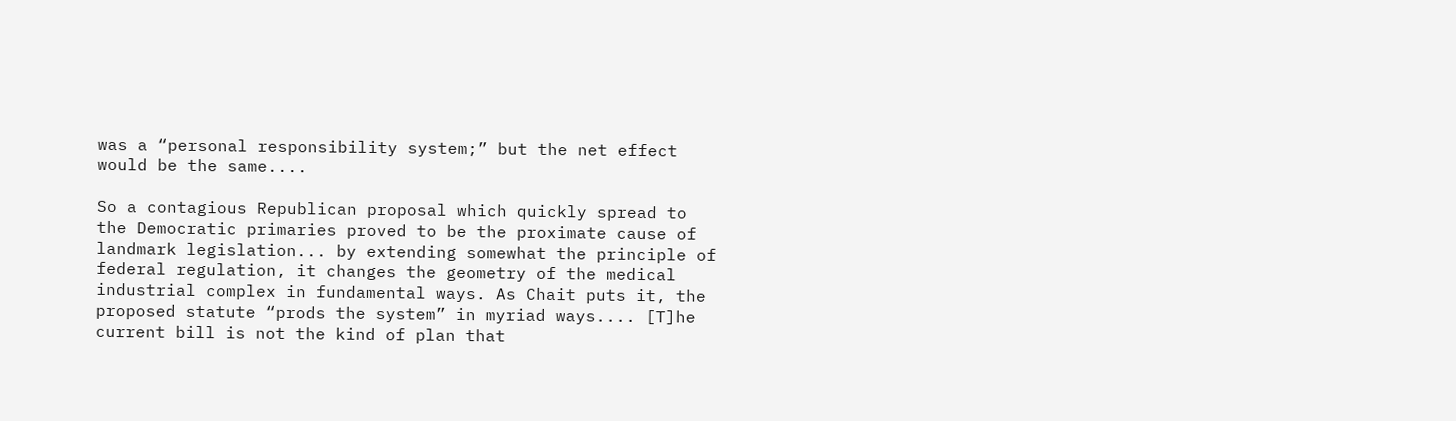was a “personal responsibility system;” but the net effect would be the same....

So a contagious Republican proposal which quickly spread to the Democratic primaries proved to be the proximate cause of landmark legislation... by extending somewhat the principle of federal regulation, it changes the geometry of the medical industrial complex in fundamental ways. As Chait puts it, the proposed statute “prods the system” in myriad ways.... [T]he current bill is not the kind of plan that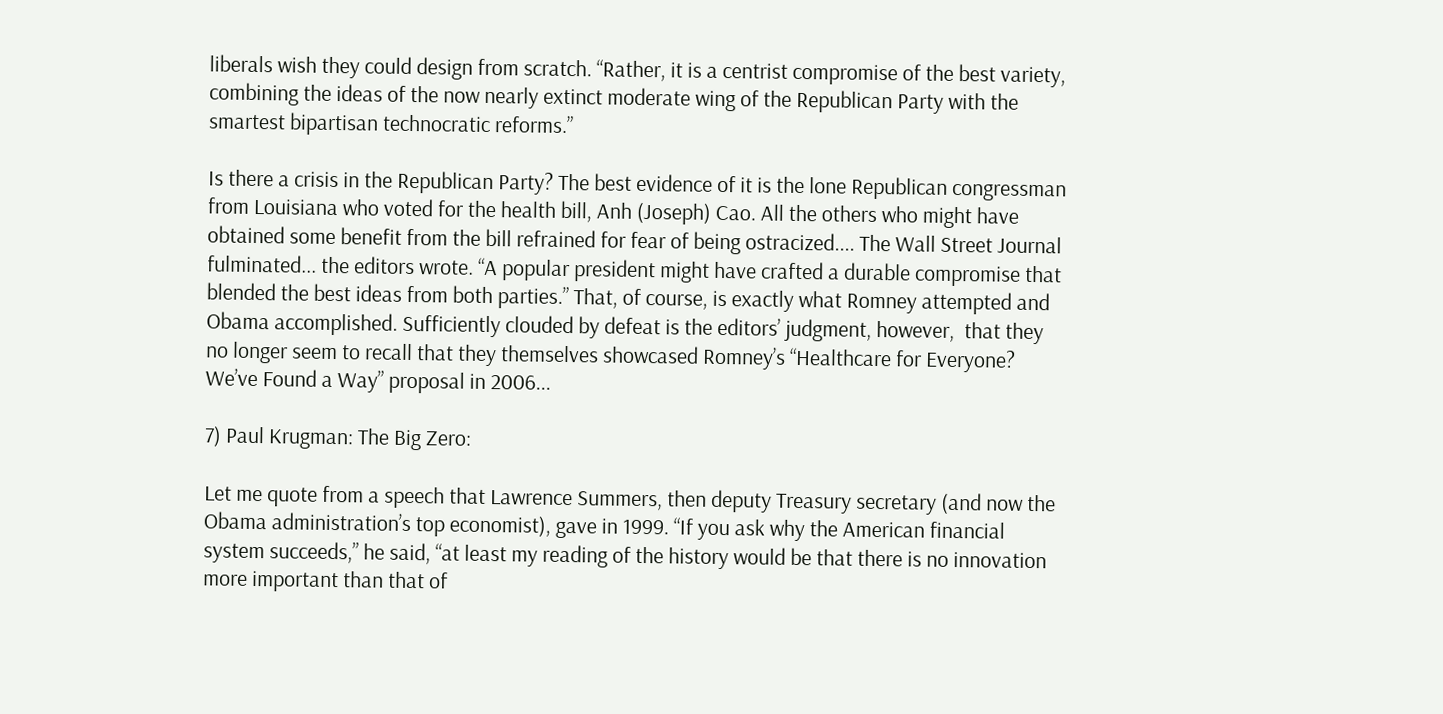liberals wish they could design from scratch. “Rather, it is a centrist compromise of the best variety, combining the ideas of the now nearly extinct moderate wing of the Republican Party with the smartest bipartisan technocratic reforms.”

Is there a crisis in the Republican Party? The best evidence of it is the lone Republican congressman from Louisiana who voted for the health bill, Anh (Joseph) Cao. All the others who might have obtained some benefit from the bill refrained for fear of being ostracized.... The Wall Street Journal fulminated... the editors wrote. “A popular president might have crafted a durable compromise that blended the best ideas from both parties.” That, of course, is exactly what Romney attempted and Obama accomplished. Sufficiently clouded by defeat is the editors’ judgment, however,  that they no longer seem to recall that they themselves showcased Romney’s “Healthcare for Everyone? We’ve Found a Way” proposal in 2006...

7) Paul Krugman: The Big Zero:

Let me quote from a speech that Lawrence Summers, then deputy Treasury secretary (and now the Obama administration’s top economist), gave in 1999. “If you ask why the American financial system succeeds,” he said, “at least my reading of the history would be that there is no innovation more important than that of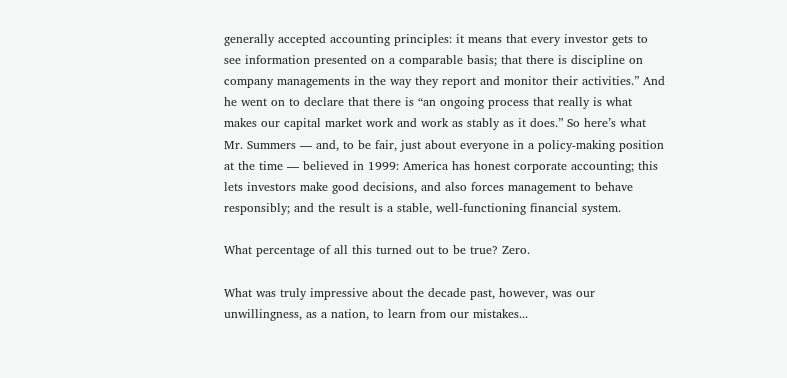generally accepted accounting principles: it means that every investor gets to see information presented on a comparable basis; that there is discipline on company managements in the way they report and monitor their activities.” And he went on to declare that there is “an ongoing process that really is what makes our capital market work and work as stably as it does.” So here’s what Mr. Summers — and, to be fair, just about everyone in a policy-making position at the time — believed in 1999: America has honest corporate accounting; this lets investors make good decisions, and also forces management to behave responsibly; and the result is a stable, well-functioning financial system.

What percentage of all this turned out to be true? Zero.

What was truly impressive about the decade past, however, was our unwillingness, as a nation, to learn from our mistakes...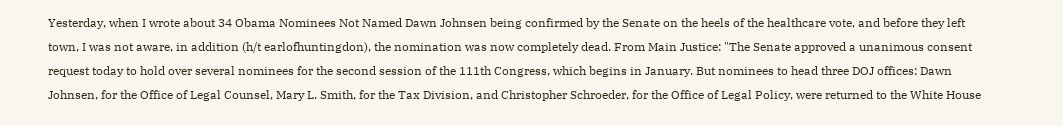Yesterday, when I wrote about 34 Obama Nominees Not Named Dawn Johnsen being confirmed by the Senate on the heels of the healthcare vote, and before they left town, I was not aware, in addition (h/t earlofhuntingdon), the nomination was now completely dead. From Main Justice: "The Senate approved a unanimous consent request today to hold over several nominees for the second session of the 111th Congress, which begins in January. But nominees to head three DOJ offices: Dawn Johnsen, for the Office of Legal Counsel, Mary L. Smith, for the Tax Division, and Christopher Schroeder, for the Office of Legal Policy, were returned to the White House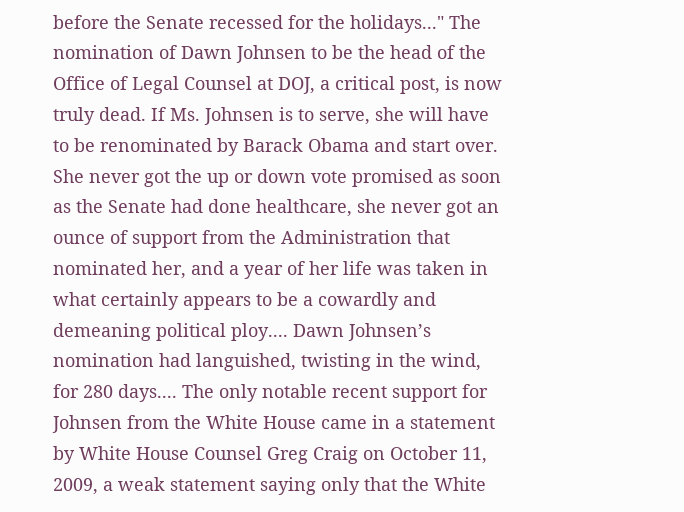before the Senate recessed for the holidays..." The nomination of Dawn Johnsen to be the head of the Office of Legal Counsel at DOJ, a critical post, is now truly dead. If Ms. Johnsen is to serve, she will have to be renominated by Barack Obama and start over. She never got the up or down vote promised as soon as the Senate had done healthcare, she never got an ounce of support from the Administration that nominated her, and a year of her life was taken in what certainly appears to be a cowardly and demeaning political ploy.... Dawn Johnsen’s nomination had languished, twisting in the wind, for 280 days.... The only notable recent support for Johnsen from the White House came in a statement by White House Counsel Greg Craig on October 11, 2009, a weak statement saying only that the White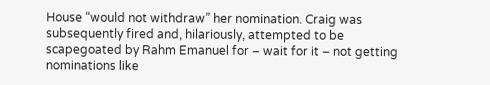House “would not withdraw” her nomination. Craig was subsequently fired and, hilariously, attempted to be scapegoated by Rahm Emanuel for – wait for it – not getting nominations like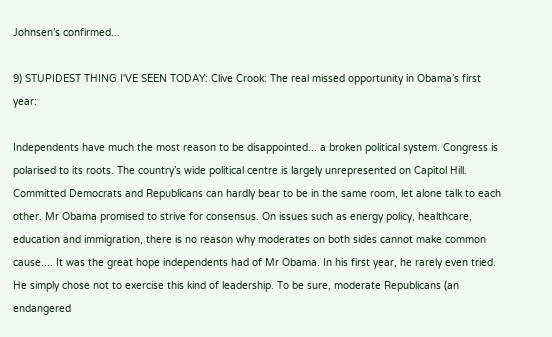Johnsen’s confirmed...

9) STUPIDEST THING I'VE SEEN TODAY: Clive Crook: The real missed opportunity in Obama’s first year:

Independents have much the most reason to be disappointed... a broken political system. Congress is polarised to its roots. The country’s wide political centre is largely unrepresented on Capitol Hill. Committed Democrats and Republicans can hardly bear to be in the same room, let alone talk to each other. Mr Obama promised to strive for consensus. On issues such as energy policy, healthcare, education and immigration, there is no reason why moderates on both sides cannot make common cause.... It was the great hope independents had of Mr Obama. In his first year, he rarely even tried. He simply chose not to exercise this kind of leadership. To be sure, moderate Republicans (an endangered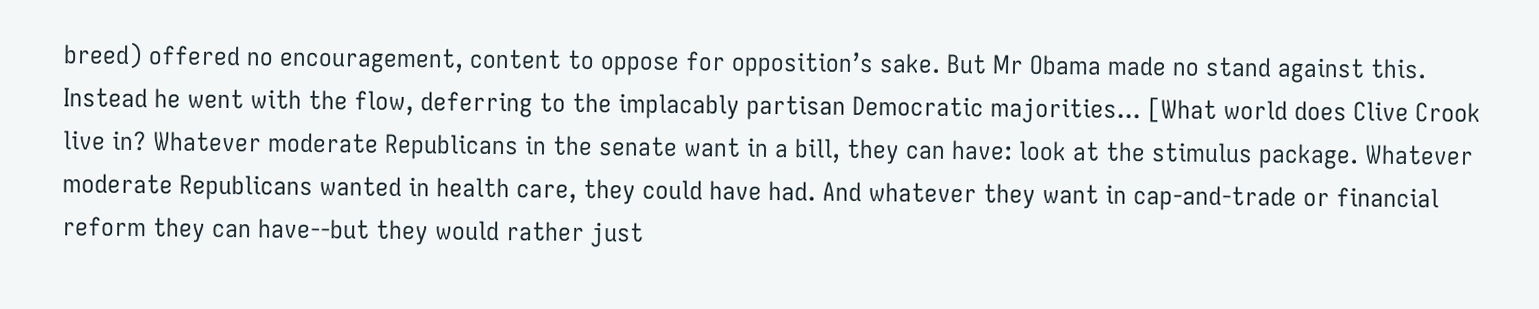breed) offered no encouragement, content to oppose for opposition’s sake. But Mr Obama made no stand against this. Instead he went with the flow, deferring to the implacably partisan Democratic majorities... [What world does Clive Crook live in? Whatever moderate Republicans in the senate want in a bill, they can have: look at the stimulus package. Whatever moderate Republicans wanted in health care, they could have had. And whatever they want in cap-and-trade or financial reform they can have--but they would rather just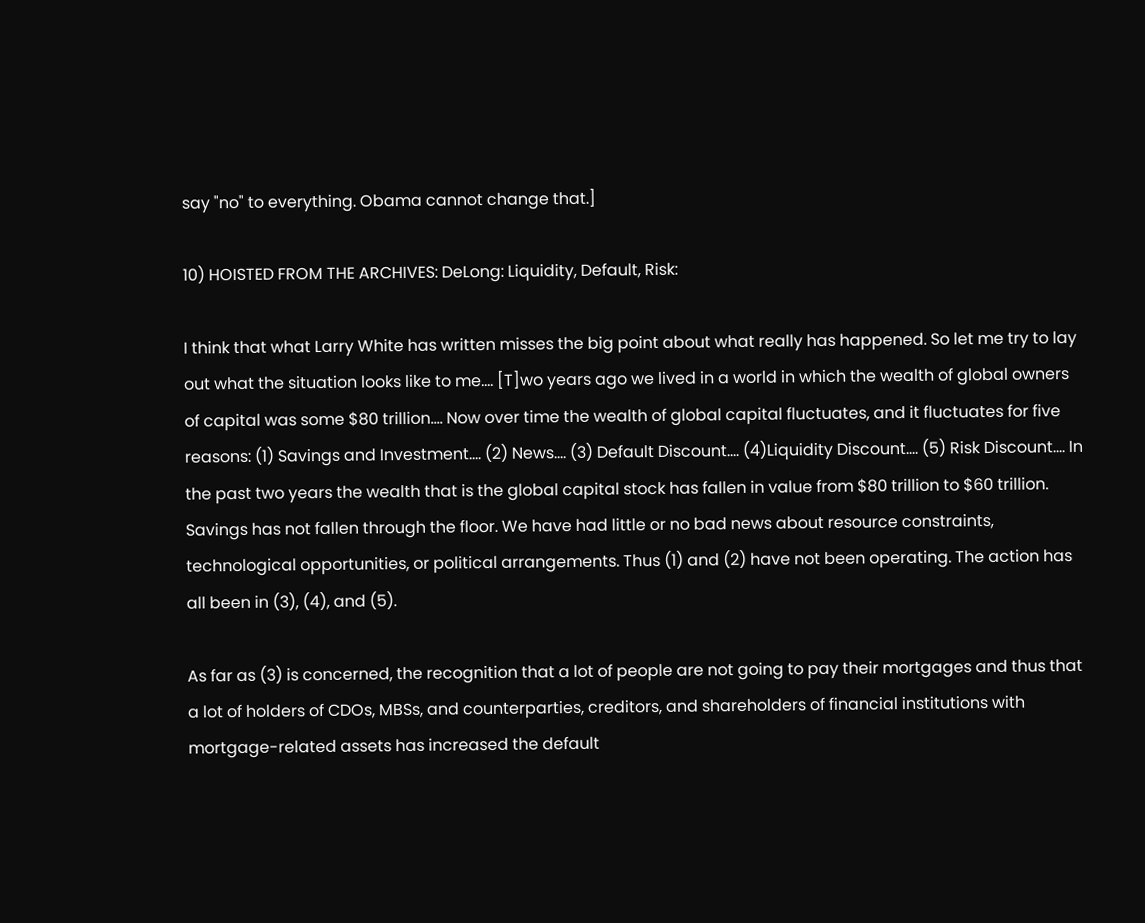say "no" to everything. Obama cannot change that.]

10) HOISTED FROM THE ARCHIVES: DeLong: Liquidity, Default, Risk:

I think that what Larry White has written misses the big point about what really has happened. So let me try to lay out what the situation looks like to me.... [T]wo years ago we lived in a world in which the wealth of global owners of capital was some $80 trillion.... Now over time the wealth of global capital fluctuates, and it fluctuates for five reasons: (1) Savings and Investment.... (2) News.... (3) Default Discount.... (4)Liquidity Discount.... (5) Risk Discount.... In the past two years the wealth that is the global capital stock has fallen in value from $80 trillion to $60 trillion. Savings has not fallen through the floor. We have had little or no bad news about resource constraints, technological opportunities, or political arrangements. Thus (1) and (2) have not been operating. The action has all been in (3), (4), and (5).

As far as (3) is concerned, the recognition that a lot of people are not going to pay their mortgages and thus that a lot of holders of CDOs, MBSs, and counterparties, creditors, and shareholders of financial institutions with mortgage-related assets has increased the default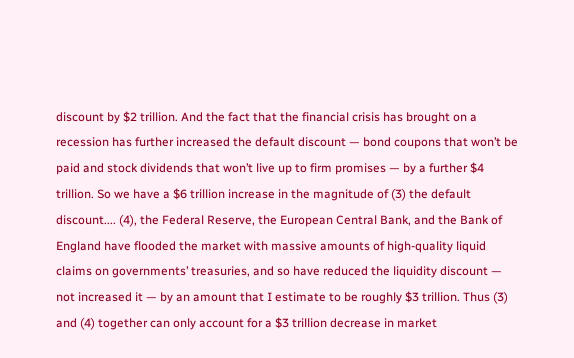discount by $2 trillion. And the fact that the financial crisis has brought on a recession has further increased the default discount — bond coupons that won’t be paid and stock dividends that won’t live up to firm promises — by a further $4 trillion. So we have a $6 trillion increase in the magnitude of (3) the default discount.... (4), the Federal Reserve, the European Central Bank, and the Bank of England have flooded the market with massive amounts of high-quality liquid claims on governments’ treasuries, and so have reduced the liquidity discount — not increased it — by an amount that I estimate to be roughly $3 trillion. Thus (3) and (4) together can only account for a $3 trillion decrease in market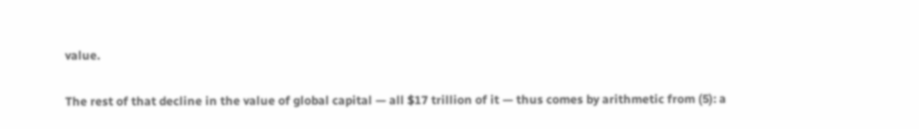value.

The rest of that decline in the value of global capital — all $17 trillion of it — thus comes by arithmetic from (5): a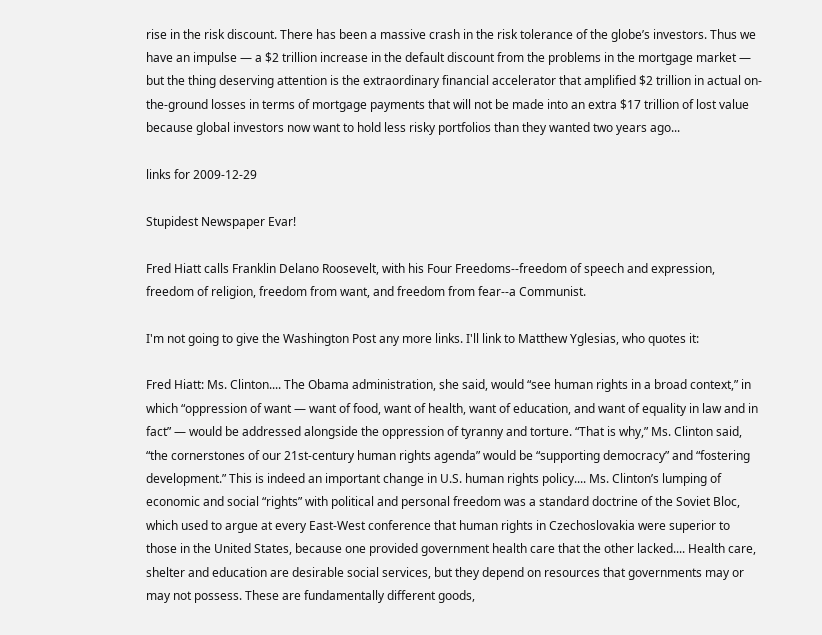rise in the risk discount. There has been a massive crash in the risk tolerance of the globe’s investors. Thus we have an impulse — a $2 trillion increase in the default discount from the problems in the mortgage market — but the thing deserving attention is the extraordinary financial accelerator that amplified $2 trillion in actual on-the-ground losses in terms of mortgage payments that will not be made into an extra $17 trillion of lost value because global investors now want to hold less risky portfolios than they wanted two years ago...

links for 2009-12-29

Stupidest Newspaper Evar!

Fred Hiatt calls Franklin Delano Roosevelt, with his Four Freedoms--freedom of speech and expression, freedom of religion, freedom from want, and freedom from fear--a Communist.

I'm not going to give the Washington Post any more links. I'll link to Matthew Yglesias, who quotes it:

Fred Hiatt: Ms. Clinton.... The Obama administration, she said, would “see human rights in a broad context,” in which “oppression of want — want of food, want of health, want of education, and want of equality in law and in fact” — would be addressed alongside the oppression of tyranny and torture. “That is why,” Ms. Clinton said, “the cornerstones of our 21st-century human rights agenda” would be “supporting democracy” and “fostering development.” This is indeed an important change in U.S. human rights policy.... Ms. Clinton’s lumping of economic and social “rights” with political and personal freedom was a standard doctrine of the Soviet Bloc, which used to argue at every East-West conference that human rights in Czechoslovakia were superior to those in the United States, because one provided government health care that the other lacked.... Health care, shelter and education are desirable social services, but they depend on resources that governments may or may not possess. These are fundamentally different goods,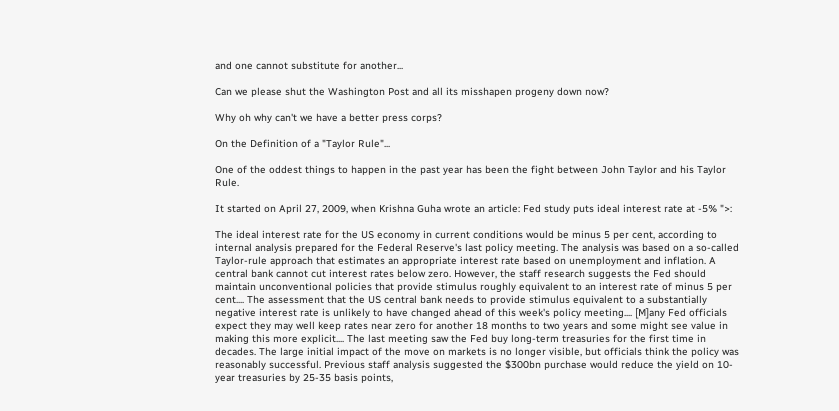and one cannot substitute for another...

Can we please shut the Washington Post and all its misshapen progeny down now?

Why oh why can't we have a better press corps?

On the Definition of a "Taylor Rule"...

One of the oddest things to happen in the past year has been the fight between John Taylor and his Taylor Rule.

It started on April 27, 2009, when Krishna Guha wrote an article: Fed study puts ideal interest rate at -5% ">:

The ideal interest rate for the US economy in current conditions would be minus 5 per cent, according to internal analysis prepared for the Federal Reserve's last policy meeting. The analysis was based on a so-called Taylor-rule approach that estimates an appropriate interest rate based on unemployment and inflation. A central bank cannot cut interest rates below zero. However, the staff research suggests the Fed should maintain unconventional policies that provide stimulus roughly equivalent to an interest rate of minus 5 per cent.... The assessment that the US central bank needs to provide stimulus equivalent to a substantially negative interest rate is unlikely to have changed ahead of this week's policy meeting.... [M]any Fed officials expect they may well keep rates near zero for another 18 months to two years and some might see value in making this more explicit.... The last meeting saw the Fed buy long-term treasuries for the first time in decades. The large initial impact of the move on markets is no longer visible, but officials think the policy was reasonably successful. Previous staff analysis suggested the $300bn purchase would reduce the yield on 10-year treasuries by 25-35 basis points,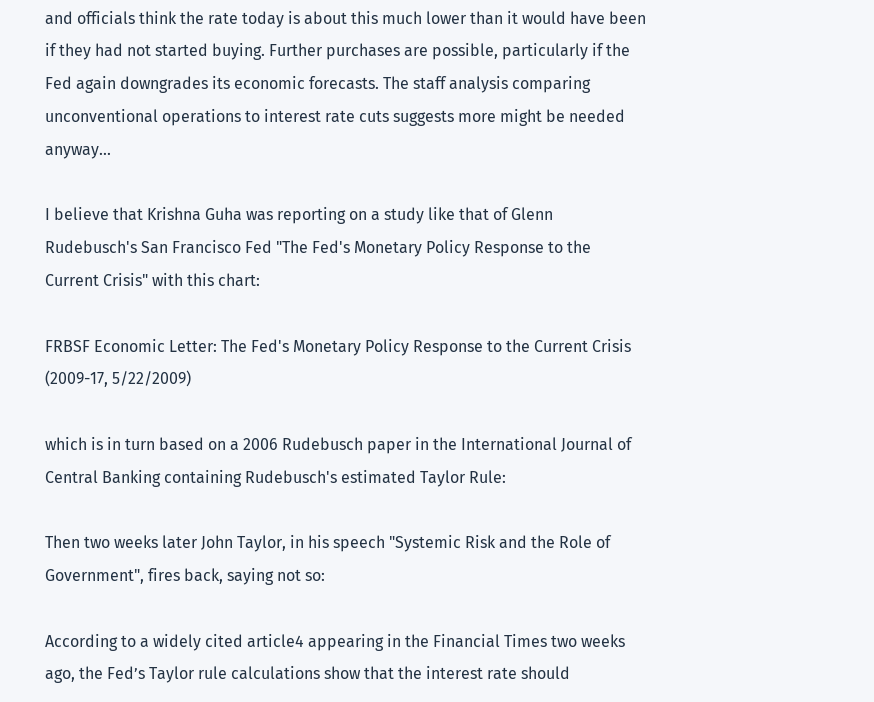and officials think the rate today is about this much lower than it would have been if they had not started buying. Further purchases are possible, particularly if the Fed again downgrades its economic forecasts. The staff analysis comparing unconventional operations to interest rate cuts suggests more might be needed anyway...

I believe that Krishna Guha was reporting on a study like that of Glenn Rudebusch's San Francisco Fed "The Fed's Monetary Policy Response to the Current Crisis" with this chart:

FRBSF Economic Letter: The Fed's Monetary Policy Response to the Current Crisis (2009-17, 5/22/2009)

which is in turn based on a 2006 Rudebusch paper in the International Journal of Central Banking containing Rudebusch's estimated Taylor Rule:

Then two weeks later John Taylor, in his speech "Systemic Risk and the Role of Government", fires back, saying not so:

According to a widely cited article4 appearing in the Financial Times two weeks ago, the Fed’s Taylor rule calculations show that the interest rate should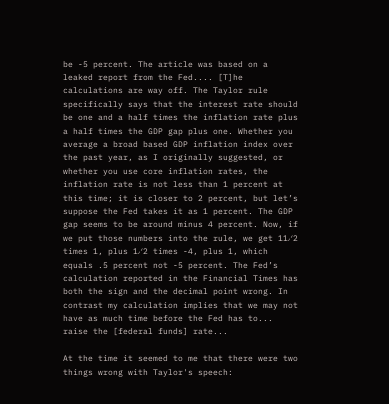be -5 percent. The article was based on a leaked report from the Fed.... [T]he calculations are way off. The Taylor rule specifically says that the interest rate should be one and a half times the inflation rate plus a half times the GDP gap plus one. Whether you average a broad based GDP inflation index over the past year, as I originally suggested, or whether you use core inflation rates, the inflation rate is not less than 1 percent at this time; it is closer to 2 percent, but let’s suppose the Fed takes it as 1 percent. The GDP gap seems to be around minus 4 percent. Now, if we put those numbers into the rule, we get 11⁄2 times 1, plus 1⁄2 times -4, plus 1, which equals .5 percent not -5 percent. The Fed’s calculation reported in the Financial Times has both the sign and the decimal point wrong. In contrast my calculation implies that we may not have as much time before the Fed has to... raise the [federal funds] rate...

At the time it seemed to me that there were two things wrong with Taylor's speech: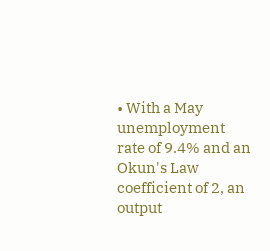• With a May unemployment rate of 9.4% and an Okun's Law coefficient of 2, an output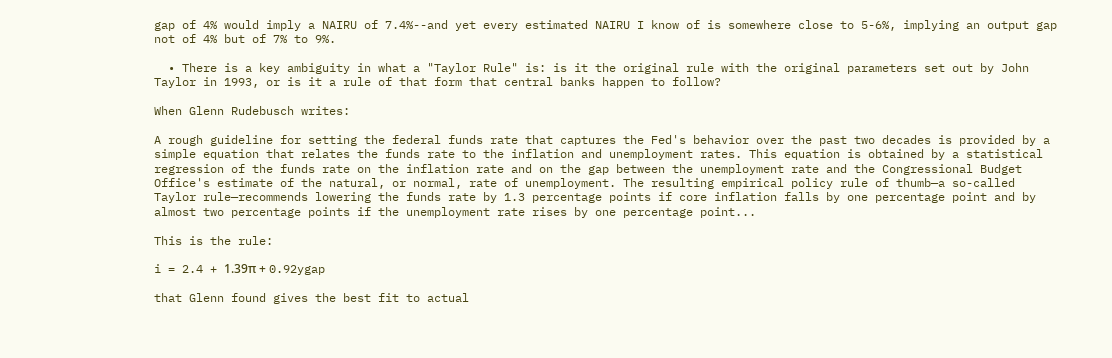gap of 4% would imply a NAIRU of 7.4%--and yet every estimated NAIRU I know of is somewhere close to 5-6%, implying an output gap not of 4% but of 7% to 9%.

  • There is a key ambiguity in what a "Taylor Rule" is: is it the original rule with the original parameters set out by John Taylor in 1993, or is it a rule of that form that central banks happen to follow?

When Glenn Rudebusch writes:

A rough guideline for setting the federal funds rate that captures the Fed's behavior over the past two decades is provided by a simple equation that relates the funds rate to the inflation and unemployment rates. This equation is obtained by a statistical regression of the funds rate on the inflation rate and on the gap between the unemployment rate and the Congressional Budget Office's estimate of the natural, or normal, rate of unemployment. The resulting empirical policy rule of thumb—a so-called Taylor rule—recommends lowering the funds rate by 1.3 percentage points if core inflation falls by one percentage point and by almost two percentage points if the unemployment rate rises by one percentage point...

This is the rule:

i = 2.4 + 1.39π + 0.92ygap

that Glenn found gives the best fit to actual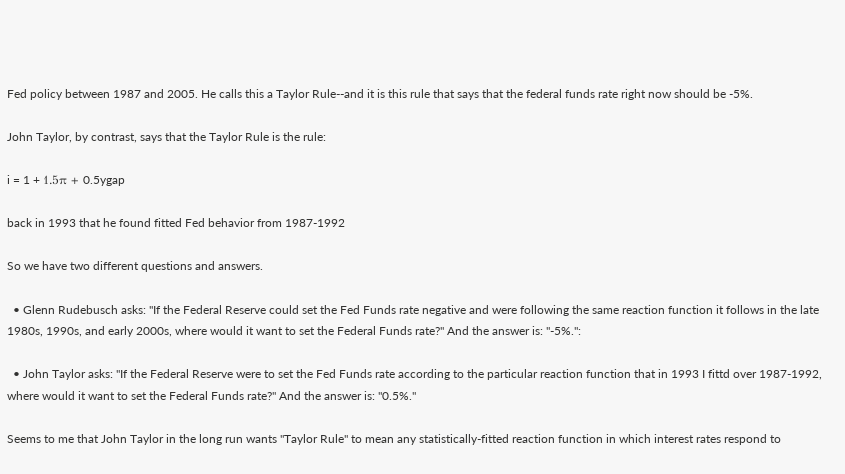Fed policy between 1987 and 2005. He calls this a Taylor Rule--and it is this rule that says that the federal funds rate right now should be -5%.

John Taylor, by contrast, says that the Taylor Rule is the rule:

i = 1 + 1.5π + 0.5ygap

back in 1993 that he found fitted Fed behavior from 1987-1992

So we have two different questions and answers.

  • Glenn Rudebusch asks: "If the Federal Reserve could set the Fed Funds rate negative and were following the same reaction function it follows in the late 1980s, 1990s, and early 2000s, where would it want to set the Federal Funds rate?" And the answer is: "-5%.":

  • John Taylor asks: "If the Federal Reserve were to set the Fed Funds rate according to the particular reaction function that in 1993 I fittd over 1987-1992, where would it want to set the Federal Funds rate?" And the answer is: "0.5%."

Seems to me that John Taylor in the long run wants "Taylor Rule" to mean any statistically-fitted reaction function in which interest rates respond to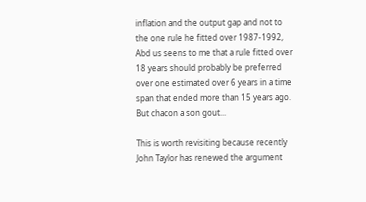inflation and the output gap and not to the one rule he fitted over 1987-1992, Abd us seens to me that a rule fitted over 18 years should probably be preferred over one estimated over 6 years in a time span that ended more than 15 years ago. But chacon a son gout...

This is worth revisiting because recently John Taylor has renewed the argument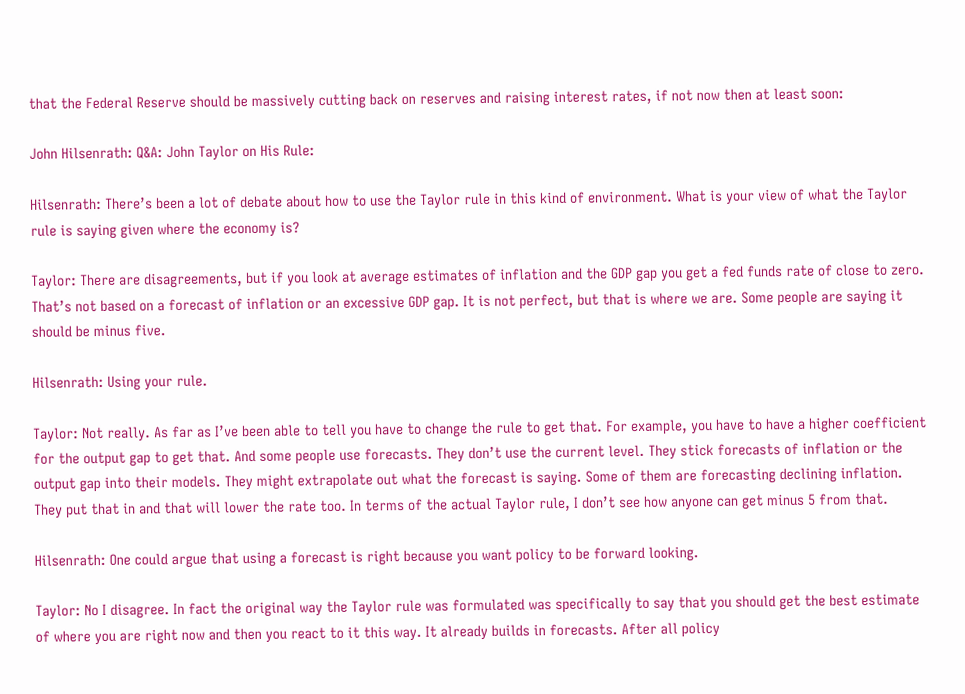that the Federal Reserve should be massively cutting back on reserves and raising interest rates, if not now then at least soon:

John Hilsenrath: Q&A: John Taylor on His Rule:

Hilsenrath: There’s been a lot of debate about how to use the Taylor rule in this kind of environment. What is your view of what the Taylor rule is saying given where the economy is?

Taylor: There are disagreements, but if you look at average estimates of inflation and the GDP gap you get a fed funds rate of close to zero. That’s not based on a forecast of inflation or an excessive GDP gap. It is not perfect, but that is where we are. Some people are saying it should be minus five.

Hilsenrath: Using your rule.

Taylor: Not really. As far as I’ve been able to tell you have to change the rule to get that. For example, you have to have a higher coefficient for the output gap to get that. And some people use forecasts. They don’t use the current level. They stick forecasts of inflation or the output gap into their models. They might extrapolate out what the forecast is saying. Some of them are forecasting declining inflation. They put that in and that will lower the rate too. In terms of the actual Taylor rule, I don’t see how anyone can get minus 5 from that.

Hilsenrath: One could argue that using a forecast is right because you want policy to be forward looking.

Taylor: No I disagree. In fact the original way the Taylor rule was formulated was specifically to say that you should get the best estimate of where you are right now and then you react to it this way. It already builds in forecasts. After all policy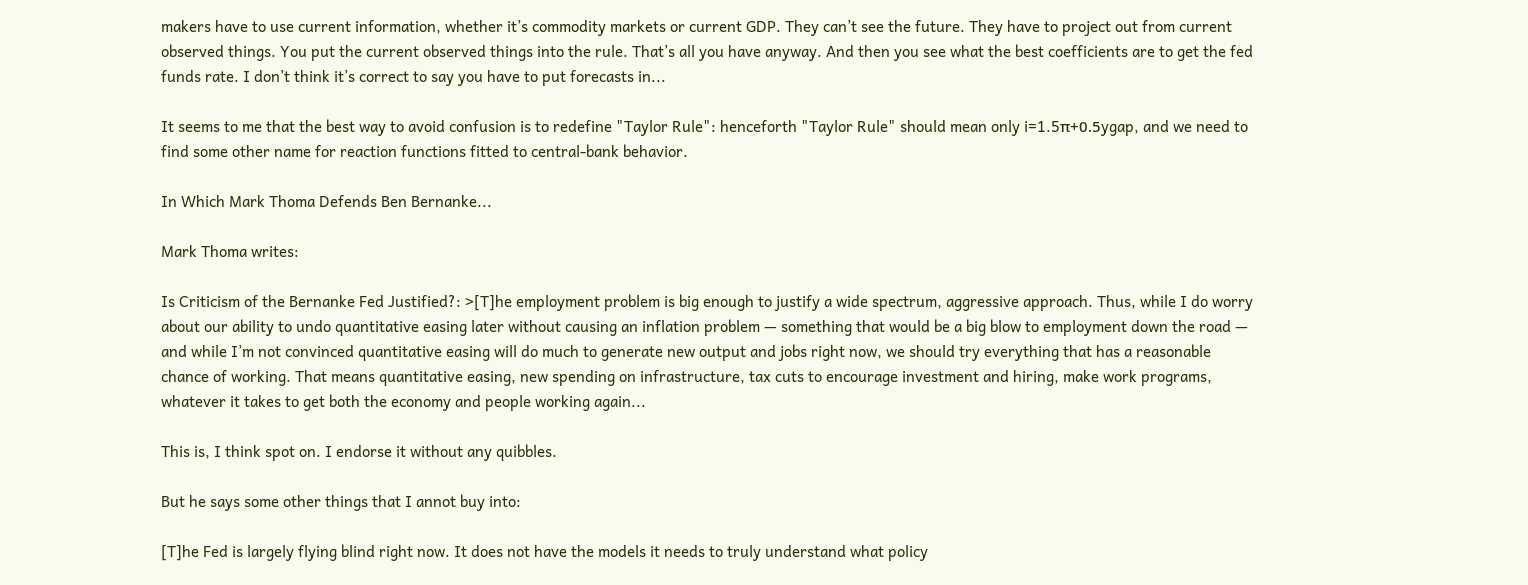makers have to use current information, whether it’s commodity markets or current GDP. They can’t see the future. They have to project out from current observed things. You put the current observed things into the rule. That’s all you have anyway. And then you see what the best coefficients are to get the fed funds rate. I don’t think it’s correct to say you have to put forecasts in...

It seems to me that the best way to avoid confusion is to redefine "Taylor Rule": henceforth "Taylor Rule" should mean only i=1.5π+0.5ygap, and we need to find some other name for reaction functions fitted to central-bank behavior.

In Which Mark Thoma Defends Ben Bernanke...

Mark Thoma writes:

Is Criticism of the Bernanke Fed Justified?: >[T]he employment problem is big enough to justify a wide spectrum, aggressive approach. Thus, while I do worry about our ability to undo quantitative easing later without causing an inflation problem — something that would be a big blow to employment down the road — and while I’m not convinced quantitative easing will do much to generate new output and jobs right now, we should try everything that has a reasonable chance of working. That means quantitative easing, new spending on infrastructure, tax cuts to encourage investment and hiring, make work programs, whatever it takes to get both the economy and people working again...

This is, I think spot on. I endorse it without any quibbles.

But he says some other things that I annot buy into:

[T]he Fed is largely flying blind right now. It does not have the models it needs to truly understand what policy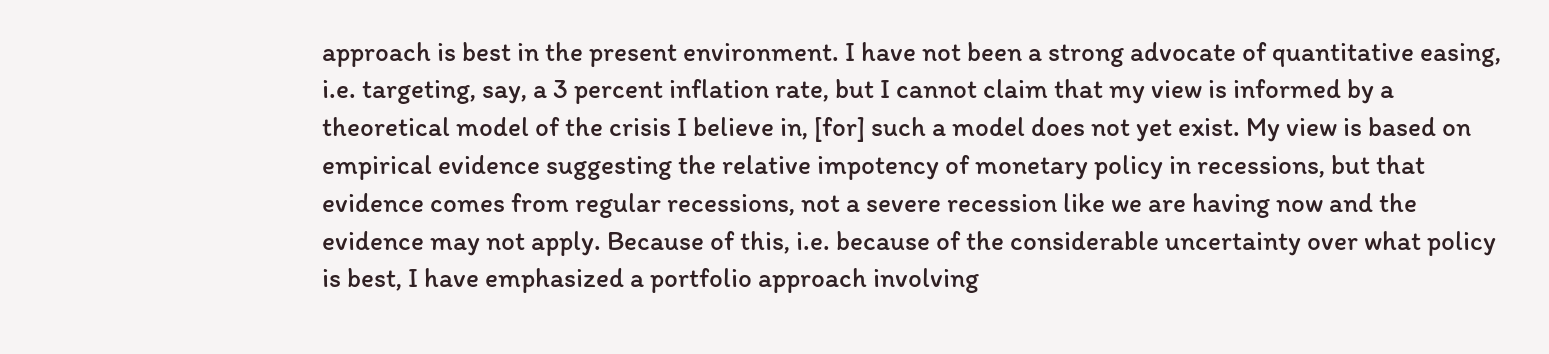approach is best in the present environment. I have not been a strong advocate of quantitative easing, i.e. targeting, say, a 3 percent inflation rate, but I cannot claim that my view is informed by a theoretical model of the crisis I believe in, [for] such a model does not yet exist. My view is based on empirical evidence suggesting the relative impotency of monetary policy in recessions, but that evidence comes from regular recessions, not a severe recession like we are having now and the evidence may not apply. Because of this, i.e. because of the considerable uncertainty over what policy is best, I have emphasized a portfolio approach involving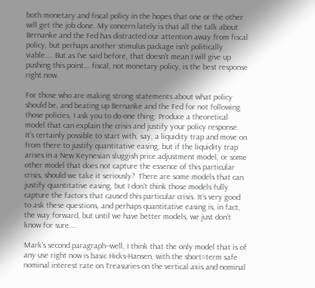both monetary and fiscal policy in the hopes that one or the other will get the job done. My concern lately is that all the talk about Bernanke and the Fed has distracted our attention away from fiscal policy, but perhaps another stimulus package isn’t politically viable.... But as I’ve said before, that doesn’t mean I will give up pushing this point... fiscal, not monetary policy, is the best response right now.

For those who are making strong statements about what policy should be, and beating up Bernanke and the Fed for not following those policies, I ask you to do one thing: Produce a theoretical model that can explain the crisis and justify your policy response. It’s certainly possible to start with, say, a liquidity trap and move on from there to justify quantitative easing, but if the liquidity trap arises in a New Keynesian sluggish price adjustment model, or some other model that does not capture the essence of this particular crisis, should we take it seriously?  There are some models that can justify quantitative easing, but I don’t think those models fully capture the factors that caused this particular crisis. It’s very good to ask these questions, and perhaps quantitative easing is, in fact, the way forward, but until we have better models, we just don’t know for sure....

Mark's second paragraph--well, I think that the only model that is of any use right now is basic Hicks-Hansen, with the short=term safe nominal interest rate on Treasuries on the vertical axis and nominal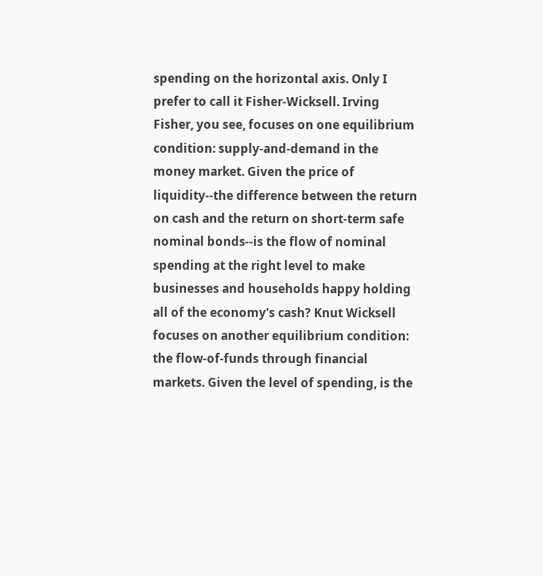spending on the horizontal axis. Only I prefer to call it Fisher-Wicksell. Irving Fisher, you see, focuses on one equilibrium condition: supply-and-demand in the money market. Given the price of liquidity--the difference between the return on cash and the return on short-term safe nominal bonds--is the flow of nominal spending at the right level to make businesses and households happy holding all of the economy's cash? Knut Wicksell focuses on another equilibrium condition: the flow-of-funds through financial markets. Given the level of spending, is the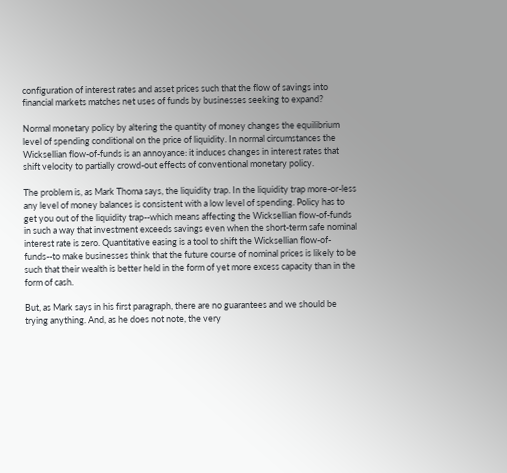configuration of interest rates and asset prices such that the flow of savings into financial markets matches net uses of funds by businesses seeking to expand?

Normal monetary policy by altering the quantity of money changes the equilibrium level of spending conditional on the price of liquidity. In normal circumstances the Wicksellian flow-of-funds is an annoyance: it induces changes in interest rates that shift velocity to partially crowd-out effects of conventional monetary policy.

The problem is, as Mark Thoma says, the liquidity trap. In the liquidity trap more-or-less any level of money balances is consistent with a low level of spending. Policy has to get you out of the liquidity trap--which means affecting the Wicksellian flow-of-funds in such a way that investment exceeds savings even when the short-term safe nominal interest rate is zero. Quantitative easing is a tool to shift the Wicksellian flow-of-funds--to make businesses think that the future course of nominal prices is likely to be such that their wealth is better held in the form of yet more excess capacity than in the form of cash.

But, as Mark says in his first paragraph, there are no guarantees and we should be trying anything. And, as he does not note, the very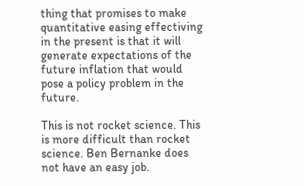thing that promises to make quantitative easing effectiving in the present is that it will generate expectations of the future inflation that would pose a policy problem in the future.

This is not rocket science. This is more difficult than rocket science. Ben Bernanke does not have an easy job.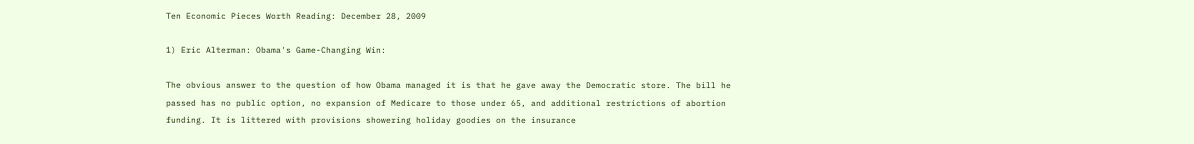Ten Economic Pieces Worth Reading: December 28, 2009

1) Eric Alterman: Obama's Game-Changing Win:

The obvious answer to the question of how Obama managed it is that he gave away the Democratic store. The bill he passed has no public option, no expansion of Medicare to those under 65, and additional restrictions of abortion funding. It is littered with provisions showering holiday goodies on the insurance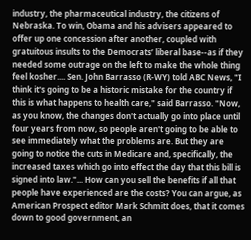industry, the pharmaceutical industry, the citizens of Nebraska. To win, Obama and his advisers appeared to offer up one concession after another, coupled with gratuitous insults to the Democrats’ liberal base--as if they needed some outrage on the left to make the whole thing feel kosher.... Sen. John Barrasso (R-WY) told ABC News, "I think it's going to be a historic mistake for the country if this is what happens to health care," said Barrasso. "Now, as you know, the changes don't actually go into place until four years from now, so people aren't going to be able to see immediately what the problems are. But they are going to notice the cuts in Medicare and, specifically, the increased taxes which go into effect the day that this bill is signed into law."... How can you sell the benefits if all that people have experienced are the costs? You can argue, as American Prospect editor Mark Schmitt does, that it comes down to good government, an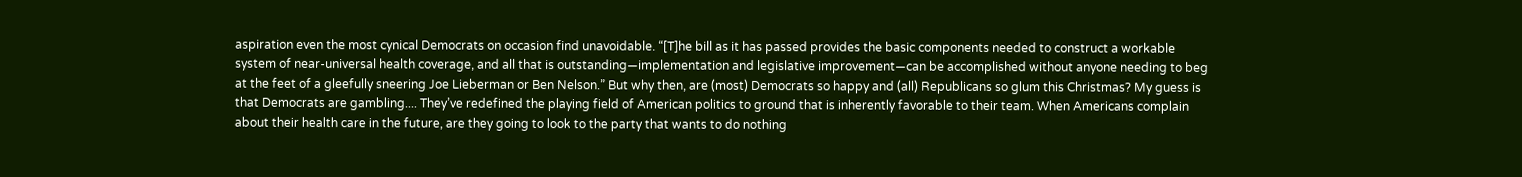aspiration even the most cynical Democrats on occasion find unavoidable. “[T]he bill as it has passed provides the basic components needed to construct a workable system of near-universal health coverage, and all that is outstanding—implementation and legislative improvement—can be accomplished without anyone needing to beg at the feet of a gleefully sneering Joe Lieberman or Ben Nelson.” But why then, are (most) Democrats so happy and (all) Republicans so glum this Christmas? My guess is that Democrats are gambling.... They’ve redefined the playing field of American politics to ground that is inherently favorable to their team. When Americans complain about their health care in the future, are they going to look to the party that wants to do nothing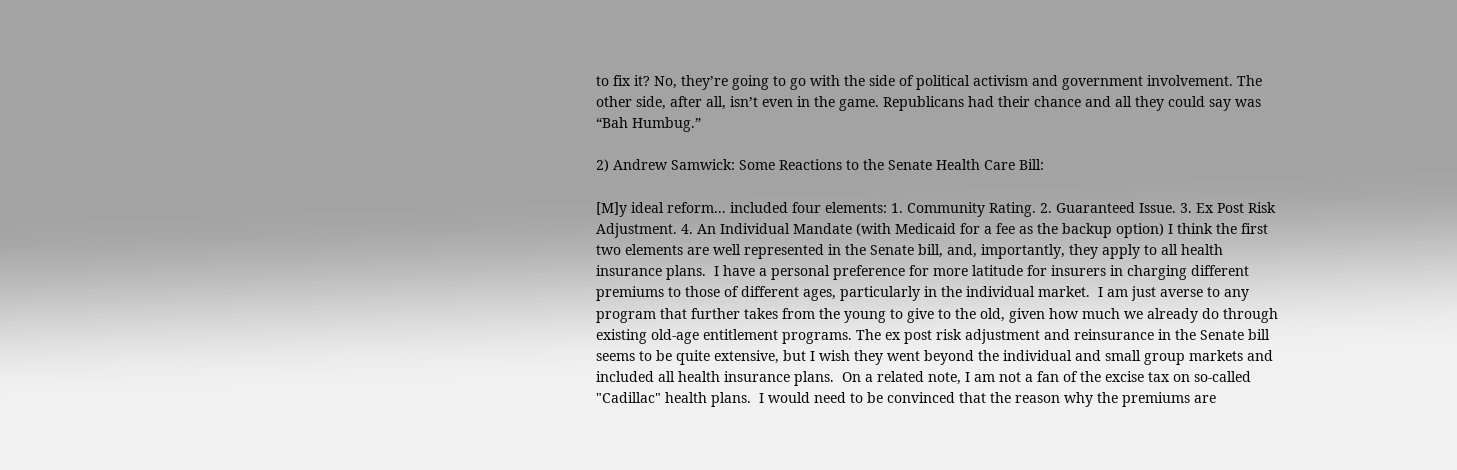to fix it? No, they’re going to go with the side of political activism and government involvement. The other side, after all, isn’t even in the game. Republicans had their chance and all they could say was “Bah Humbug.”

2) Andrew Samwick: Some Reactions to the Senate Health Care Bill:

[M]y ideal reform... included four elements: 1. Community Rating. 2. Guaranteed Issue. 3. Ex Post Risk Adjustment. 4. An Individual Mandate (with Medicaid for a fee as the backup option) I think the first two elements are well represented in the Senate bill, and, importantly, they apply to all health insurance plans.  I have a personal preference for more latitude for insurers in charging different premiums to those of different ages, particularly in the individual market.  I am just averse to any program that further takes from the young to give to the old, given how much we already do through existing old-age entitlement programs. The ex post risk adjustment and reinsurance in the Senate bill seems to be quite extensive, but I wish they went beyond the individual and small group markets and included all health insurance plans.  On a related note, I am not a fan of the excise tax on so-called "Cadillac" health plans.  I would need to be convinced that the reason why the premiums are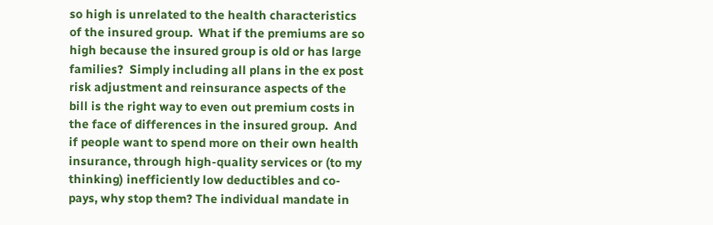so high is unrelated to the health characteristics of the insured group.  What if the premiums are so high because the insured group is old or has large families?  Simply including all plans in the ex post risk adjustment and reinsurance aspects of the bill is the right way to even out premium costs in the face of differences in the insured group.  And if people want to spend more on their own health insurance, through high-quality services or (to my thinking) inefficiently low deductibles and co-pays, why stop them? The individual mandate in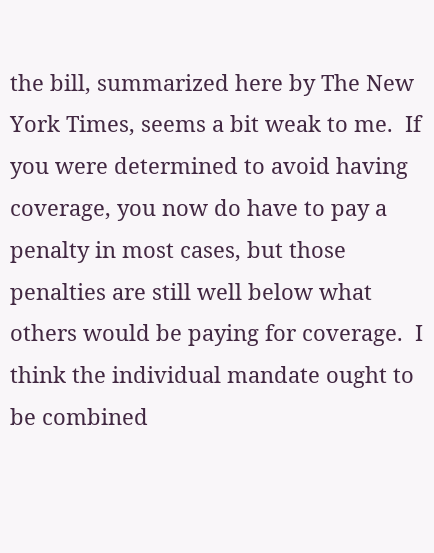the bill, summarized here by The New York Times, seems a bit weak to me.  If you were determined to avoid having coverage, you now do have to pay a penalty in most cases, but those penalties are still well below what others would be paying for coverage.  I think the individual mandate ought to be combined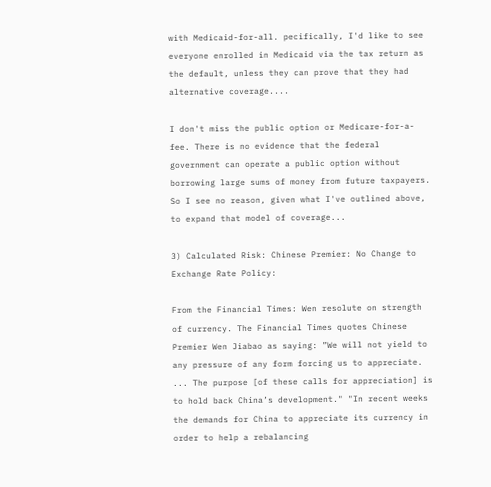with Medicaid-for-all. pecifically, I'd like to see everyone enrolled in Medicaid via the tax return as the default, unless they can prove that they had alternative coverage....

I don't miss the public option or Medicare-for-a-fee. There is no evidence that the federal government can operate a public option without borrowing large sums of money from future taxpayers. So I see no reason, given what I've outlined above, to expand that model of coverage...

3) Calculated Risk: Chinese Premier: No Change to Exchange Rate Policy:

From the Financial Times: Wen resolute on strength of currency. The Financial Times quotes Chinese Premier Wen Jiabao as saying: ”We will not yield to any pressure of any form forcing us to appreciate. ... The purpose [of these calls for appreciation] is to hold back China’s development." "In recent weeks the demands for China to appreciate its currency in order to help a rebalancing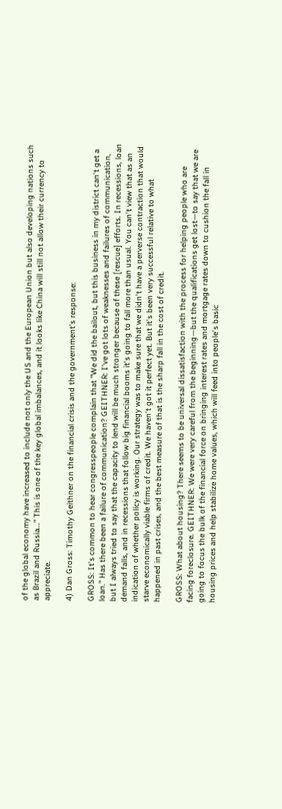of the global economy have increased to include not only the US and the European Union but also developing nations such as Brazil and Russia..." This is one of the key global imbalances, and it looks like China will still not allow their currency to appreciate.

4) Dan Gross: Timothy Geithner on the financial crisis and the government's response:

GROSS: It's common to hear congresspeople complain that "We did the bailout, but this business in my district can't get a loan." Has there been a failure of communication? GEITHNER: I've got lots of weaknesses and failures of communication, but I always tried to say that the capacity to lend will be much stronger because of these [rescue] efforts. In recessions, loan demand falls, and in recessions that follow big financial booms it's going to fall more than usual. You can't view that as an indication of whether policy is working. Our strategy was to make sure that we didn't have a perverse contraction that would starve economically viable firms of credit. We haven't got it perfect yet. But it's been very successful relative to what happened in past crises, and the best measure of that is the sharp fall in the cost of credit.

GROSS: What about housing? There seems to be universal dissatisfaction with the process for helping people who are facing foreclosure. GEITHNER: We were very careful from the beginning—but the qualifications get lost—to say that we are going to focus the bulk of the financial force on bringing interest rates and mortgage rates down to cushion the fall in housing prices and help stabilize home values, which will feed into people's basic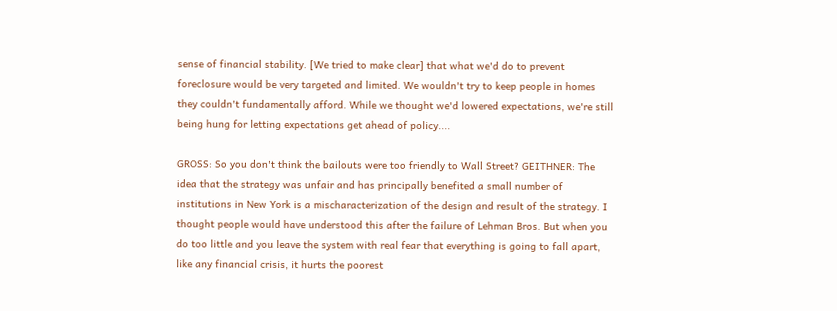sense of financial stability. [We tried to make clear] that what we'd do to prevent foreclosure would be very targeted and limited. We wouldn't try to keep people in homes they couldn't fundamentally afford. While we thought we'd lowered expectations, we're still being hung for letting expectations get ahead of policy....

GROSS: So you don't think the bailouts were too friendly to Wall Street? GEITHNER: The idea that the strategy was unfair and has principally benefited a small number of institutions in New York is a mischaracterization of the design and result of the strategy. I thought people would have understood this after the failure of Lehman Bros. But when you do too little and you leave the system with real fear that everything is going to fall apart, like any financial crisis, it hurts the poorest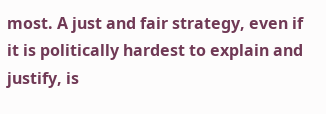most. A just and fair strategy, even if it is politically hardest to explain and justify, is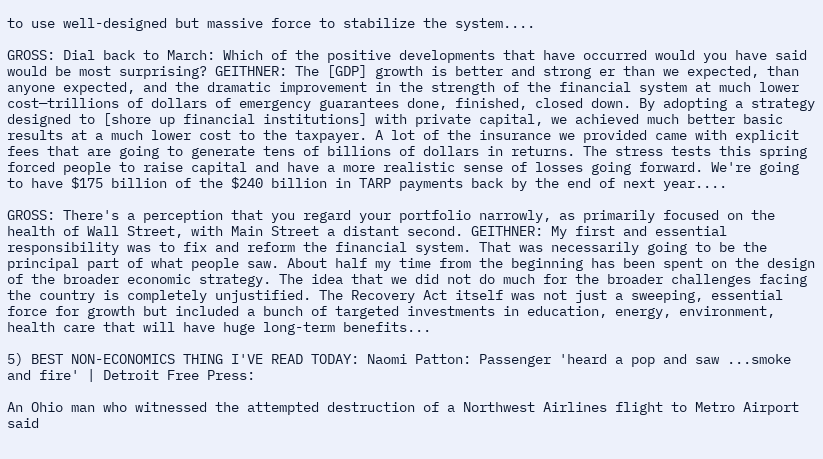to use well-designed but massive force to stabilize the system....

GROSS: Dial back to March: Which of the positive developments that have occurred would you have said would be most surprising? GEITHNER: The [GDP] growth is better and strong er than we expected, than anyone expected, and the dramatic improvement in the strength of the financial system at much lower cost—trillions of dollars of emergency guarantees done, finished, closed down. By adopting a strategy designed to [shore up financial institutions] with private capital, we achieved much better basic results at a much lower cost to the taxpayer. A lot of the insurance we provided came with explicit fees that are going to generate tens of billions of dollars in returns. The stress tests this spring forced people to raise capital and have a more realistic sense of losses going forward. We're going to have $175 billion of the $240 billion in TARP payments back by the end of next year....

GROSS: There's a perception that you regard your portfolio narrowly, as primarily focused on the health of Wall Street, with Main Street a distant second. GEITHNER: My first and essential responsibility was to fix and reform the financial system. That was necessarily going to be the principal part of what people saw. About half my time from the beginning has been spent on the design of the broader economic strategy. The idea that we did not do much for the broader challenges facing the country is completely unjustified. The Recovery Act itself was not just a sweeping, essential force for growth but included a bunch of targeted investments in education, energy, environment, health care that will have huge long-term benefits...

5) BEST NON-ECONOMICS THING I'VE READ TODAY: Naomi Patton: Passenger 'heard a pop and saw ...smoke and fire' | Detroit Free Press:

An Ohio man who witnessed the attempted destruction of a Northwest Airlines flight to Metro Airport said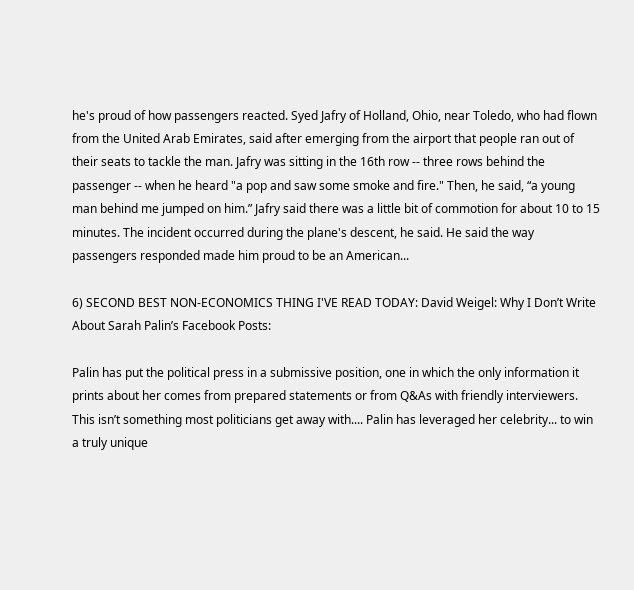he's proud of how passengers reacted. Syed Jafry of Holland, Ohio, near Toledo, who had flown from the United Arab Emirates, said after emerging from the airport that people ran out of their seats to tackle the man. Jafry was sitting in the 16th row -- three rows behind the passenger -- when he heard "a pop and saw some smoke and fire." Then, he said, “a young man behind me jumped on him.” Jafry said there was a little bit of commotion for about 10 to 15 minutes. The incident occurred during the plane's descent, he said. He said the way passengers responded made him proud to be an American...

6) SECOND BEST NON-ECONOMICS THING I'VE READ TODAY: David Weigel: Why I Don’t Write About Sarah Palin’s Facebook Posts:

Palin has put the political press in a submissive position, one in which the only information it prints about her comes from prepared statements or from Q&As with friendly interviewers. This isn’t something most politicians get away with.... Palin has leveraged her celebrity... to win a truly unique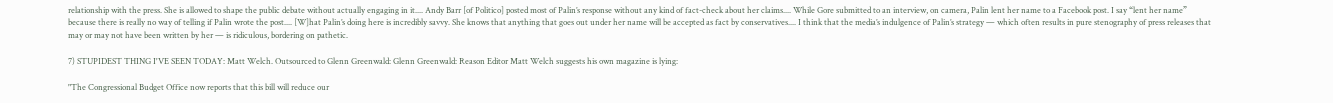relationship with the press. She is allowed to shape the public debate without actually engaging in it.... Andy Barr [of Politico] posted most of Palin’s response without any kind of fact-check about her claims.... While Gore submitted to an interview, on camera, Palin lent her name to a Facebook post. I say “lent her name” because there is really no way of telling if Palin wrote the post.... [W]hat Palin’s doing here is incredibly savvy. She knows that anything that goes out under her name will be accepted as fact by conservatives.... I think that the media’s indulgence of Palin’s strategy — which often results in pure stenography of press releases that may or may not have been written by her — is ridiculous, bordering on pathetic.

7) STUPIDEST THING I'VE SEEN TODAY: Matt Welch. Outsourced to Glenn Greenwald: Glenn Greenwald: Reason Editor Matt Welch suggests his own magazine is lying:

"The Congressional Budget Office now reports that this bill will reduce our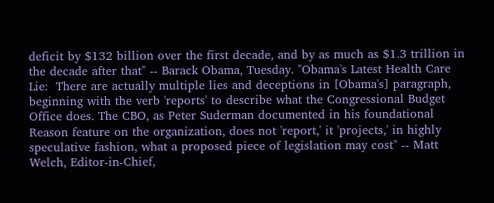deficit by $132 billion over the first decade, and by as much as $1.3 trillion in the decade after that" -- Barack Obama, Tuesday. "Obama's Latest Health Care Lie:  There are actually multiple lies and deceptions in [Obama's] paragraph, beginning with the verb 'reports' to describe what the Congressional Budget Office does. The CBO, as Peter Suderman documented in his foundational Reason feature on the organization, does not 'report,' it 'projects,' in highly speculative fashion, what a proposed piece of legislation may cost" -- Matt Welch, Editor-in-Chief,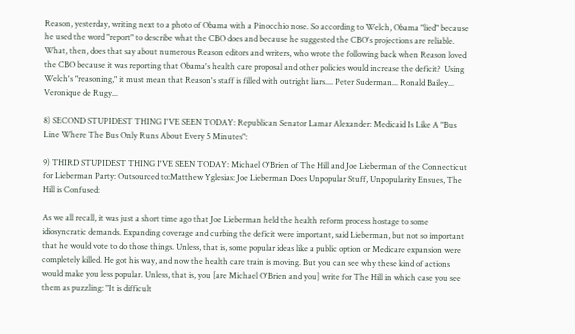Reason, yesterday, writing next to a photo of Obama with a Pinocchio nose. So according to Welch, Obama "lied" because he used the word "report" to describe what the CBO does and because he suggested the CBO's projections are reliable.  What, then, does that say about numerous Reason editors and writers, who wrote the following back when Reason loved the CBO because it was reporting that Obama's health care proposal and other policies would increase the deficit?  Using Welch's "reasoning," it must mean that Reason's staff is filled with outright liars.... Peter Suderman... Ronald Bailey... Veronique de Rugy...

8) SECOND STUPIDEST THING I'VE SEEN TODAY: Republican Senator Lamar Alexander: Medicaid Is Like A "Bus Line Where The Bus Only Runs About Every 5 Minutes":

9) THIRD STUPIDEST THING I'VE SEEN TODAY: Michael O'Brien of The Hill and Joe Lieberman of the Connecticut for Lieberman Party: Outsourced to:Matthew Yglesias: Joe Lieberman Does Unpopular Stuff, Unpopularity Ensues, The Hill is Confused:

As we all recall, it was just a short time ago that Joe Lieberman held the health reform process hostage to some idiosyncratic demands. Expanding coverage and curbing the deficit were important, said Lieberman, but not so important that he would vote to do those things. Unless, that is, some popular ideas like a public option or Medicare expansion were completely killed. He got his way, and now the health care train is moving. But you can see why these kind of actions would make you less popular. Unless, that is, you [are Michael O'Brien and you] write for The Hill in which case you see them as puzzling: "It is difficult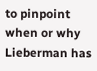to pinpoint when or why Lieberman has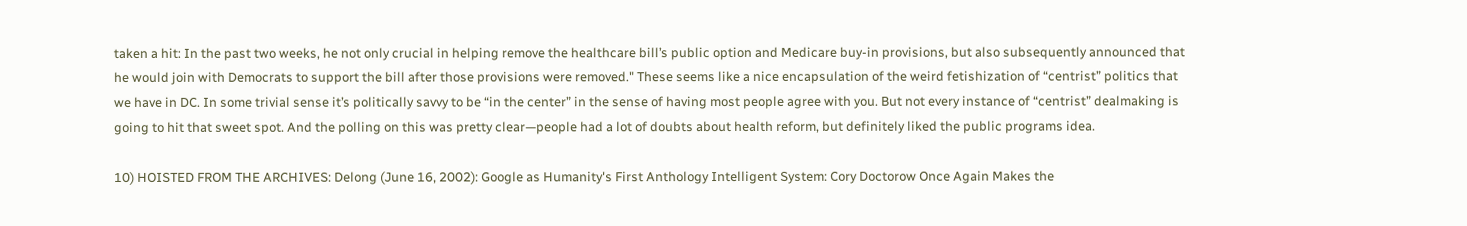taken a hit: In the past two weeks, he not only crucial in helping remove the healthcare bill’s public option and Medicare buy-in provisions, but also subsequently announced that he would join with Democrats to support the bill after those provisions were removed." These seems like a nice encapsulation of the weird fetishization of “centrist” politics that we have in DC. In some trivial sense it’s politically savvy to be “in the center” in the sense of having most people agree with you. But not every instance of “centrist” dealmaking is going to hit that sweet spot. And the polling on this was pretty clear—people had a lot of doubts about health reform, but definitely liked the public programs idea.

10) HOISTED FROM THE ARCHIVES: Delong (June 16, 2002): Google as Humanity's First Anthology Intelligent System: Cory Doctorow Once Again Makes the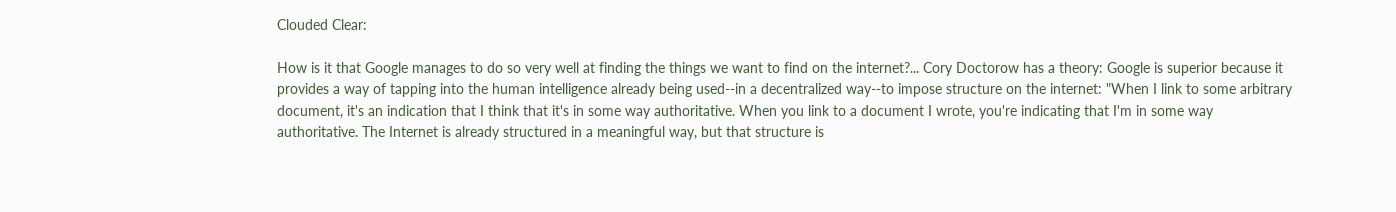Clouded Clear:

How is it that Google manages to do so very well at finding the things we want to find on the internet?... Cory Doctorow has a theory: Google is superior because it provides a way of tapping into the human intelligence already being used--in a decentralized way--to impose structure on the internet: "When I link to some arbitrary document, it's an indication that I think that it's in some way authoritative. When you link to a document I wrote, you're indicating that I'm in some way authoritative. The Internet is already structured in a meaningful way, but that structure is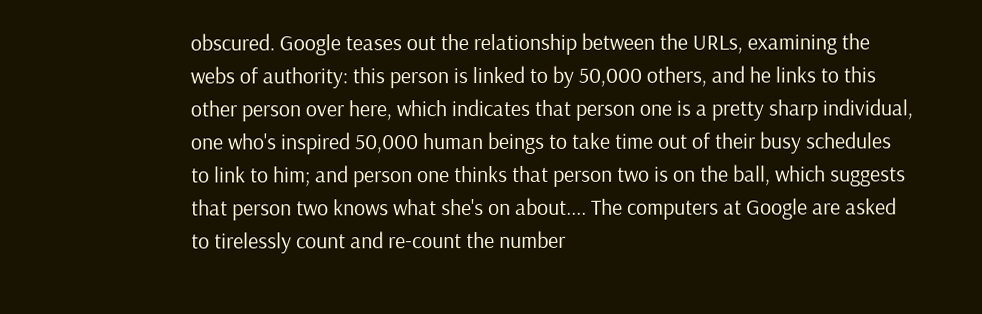obscured. Google teases out the relationship between the URLs, examining the webs of authority: this person is linked to by 50,000 others, and he links to this other person over here, which indicates that person one is a pretty sharp individual, one who's inspired 50,000 human beings to take time out of their busy schedules to link to him; and person one thinks that person two is on the ball, which suggests that person two knows what she's on about.... The computers at Google are asked to tirelessly count and re-count the number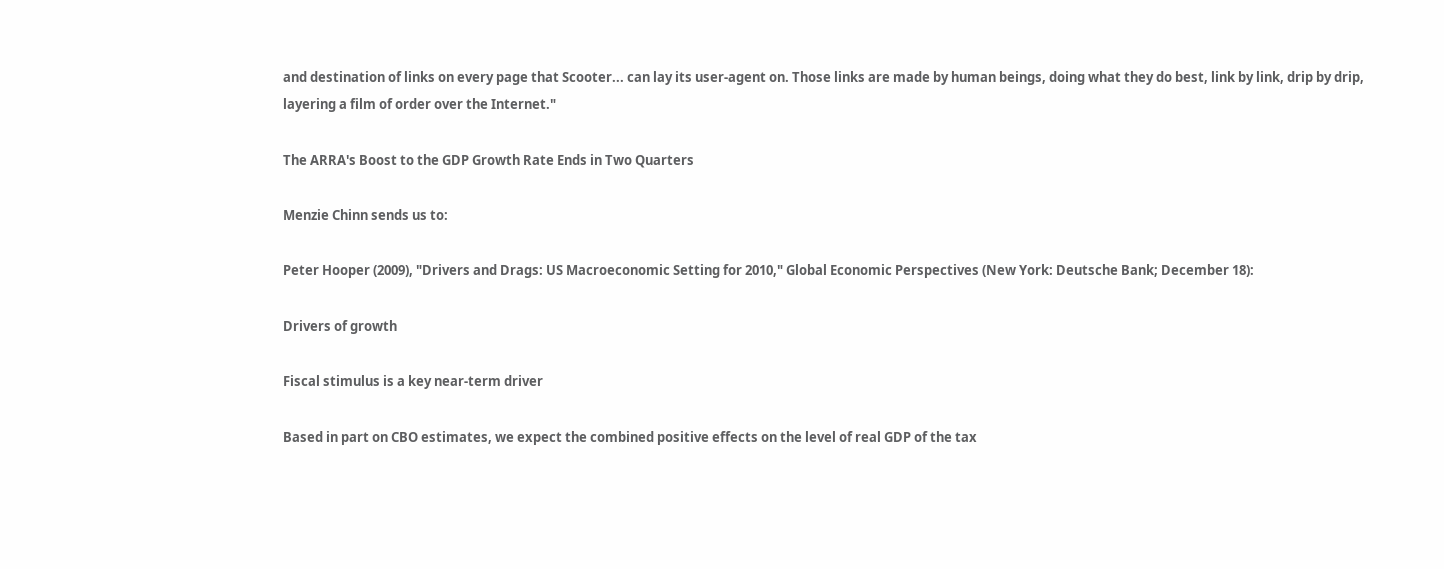and destination of links on every page that Scooter... can lay its user-agent on. Those links are made by human beings, doing what they do best, link by link, drip by drip, layering a film of order over the Internet."

The ARRA's Boost to the GDP Growth Rate Ends in Two Quarters

Menzie Chinn sends us to:

Peter Hooper (2009), "Drivers and Drags: US Macroeconomic Setting for 2010," Global Economic Perspectives (New York: Deutsche Bank; December 18):

Drivers of growth

Fiscal stimulus is a key near-term driver

Based in part on CBO estimates, we expect the combined positive effects on the level of real GDP of the tax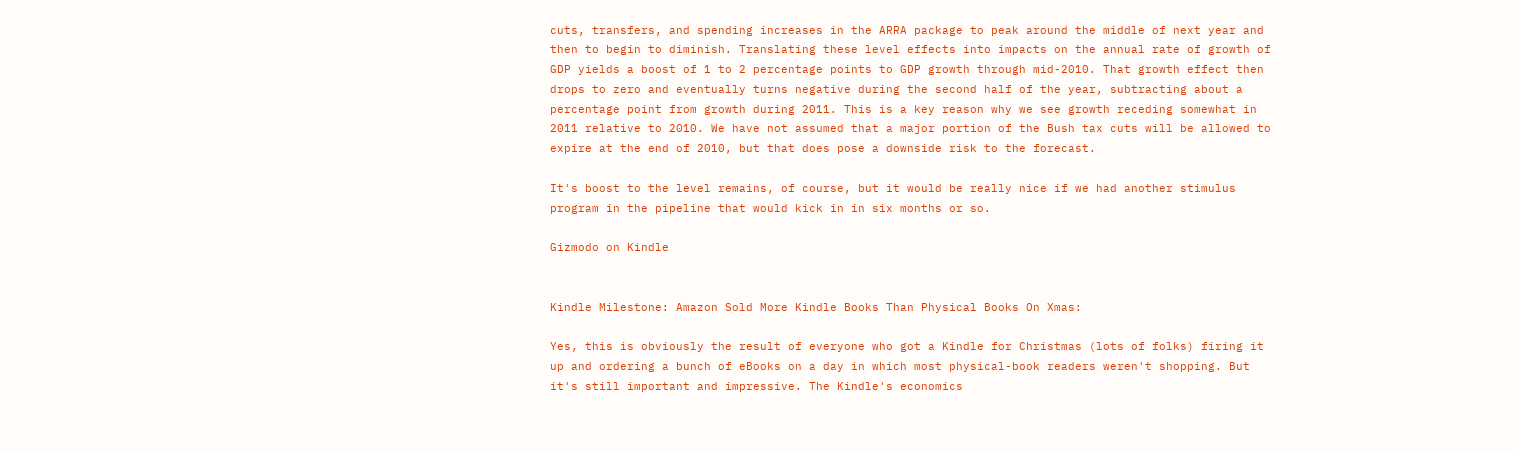cuts, transfers, and spending increases in the ARRA package to peak around the middle of next year and then to begin to diminish. Translating these level effects into impacts on the annual rate of growth of GDP yields a boost of 1 to 2 percentage points to GDP growth through mid-2010. That growth effect then drops to zero and eventually turns negative during the second half of the year, subtracting about a percentage point from growth during 2011. This is a key reason why we see growth receding somewhat in 2011 relative to 2010. We have not assumed that a major portion of the Bush tax cuts will be allowed to expire at the end of 2010, but that does pose a downside risk to the forecast.

It's boost to the level remains, of course, but it would be really nice if we had another stimulus program in the pipeline that would kick in in six months or so.

Gizmodo on Kindle


Kindle Milestone: Amazon Sold More Kindle Books Than Physical Books On Xmas:

Yes, this is obviously the result of everyone who got a Kindle for Christmas (lots of folks) firing it up and ordering a bunch of eBooks on a day in which most physical-book readers weren't shopping. But it's still important and impressive. The Kindle's economics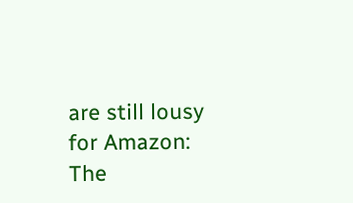are still lousy for Amazon: The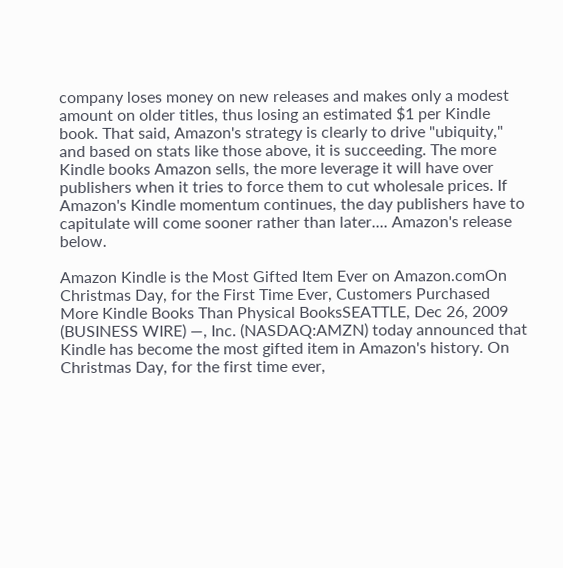company loses money on new releases and makes only a modest amount on older titles, thus losing an estimated $1 per Kindle book. That said, Amazon's strategy is clearly to drive "ubiquity," and based on stats like those above, it is succeeding. The more Kindle books Amazon sells, the more leverage it will have over publishers when it tries to force them to cut wholesale prices. If Amazon's Kindle momentum continues, the day publishers have to capitulate will come sooner rather than later.... Amazon's release below.

Amazon Kindle is the Most Gifted Item Ever on Amazon.comOn Christmas Day, for the First Time Ever, Customers Purchased More Kindle Books Than Physical BooksSEATTLE, Dec 26, 2009 (BUSINESS WIRE) —, Inc. (NASDAQ:AMZN) today announced that Kindle has become the most gifted item in Amazon's history. On Christmas Day, for the first time ever,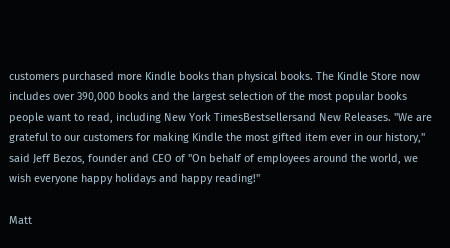customers purchased more Kindle books than physical books. The Kindle Store now includes over 390,000 books and the largest selection of the most popular books people want to read, including New York TimesBestsellersand New Releases. "We are grateful to our customers for making Kindle the most gifted item ever in our history," said Jeff Bezos, founder and CEO of "On behalf of employees around the world, we wish everyone happy holidays and happy reading!"

Matt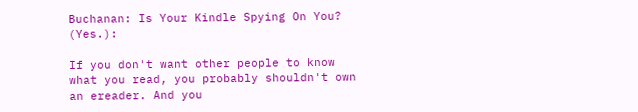Buchanan: Is Your Kindle Spying On You? (Yes.):

If you don't want other people to know what you read, you probably shouldn't own an ereader. And you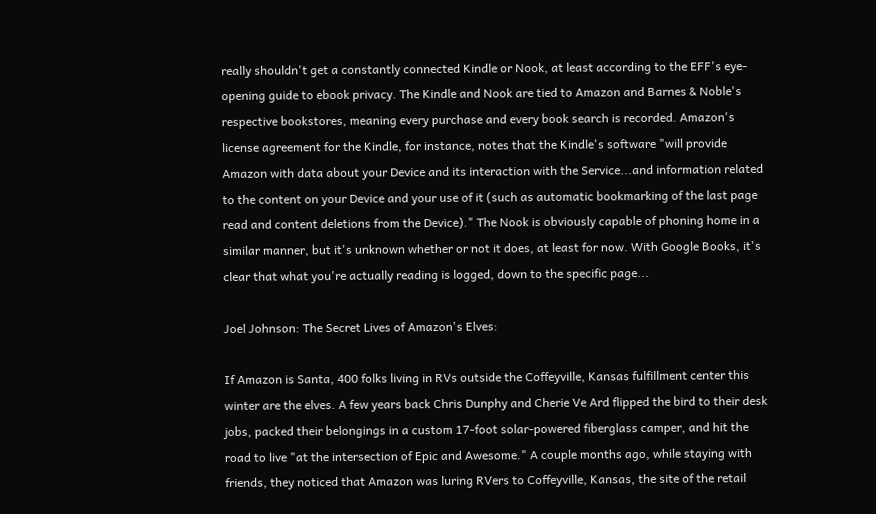really shouldn't get a constantly connected Kindle or Nook, at least according to the EFF's eye-opening guide to ebook privacy. The Kindle and Nook are tied to Amazon and Barnes & Noble's respective bookstores, meaning every purchase and every book search is recorded. Amazon's license agreement for the Kindle, for instance, notes that the Kindle's software "will provide Amazon with data about your Device and its interaction with the Service...and information related to the content on your Device and your use of it (such as automatic bookmarking of the last page read and content deletions from the Device)." The Nook is obviously capable of phoning home in a similar manner, but it's unknown whether or not it does, at least for now. With Google Books, it's clear that what you're actually reading is logged, down to the specific page...

Joel Johnson: The Secret Lives of Amazon's Elves:

If Amazon is Santa, 400 folks living in RVs outside the Coffeyville, Kansas fulfillment center this winter are the elves. A few years back Chris Dunphy and Cherie Ve Ard flipped the bird to their desk jobs, packed their belongings in a custom 17-foot solar-powered fiberglass camper, and hit the road to live "at the intersection of Epic and Awesome." A couple months ago, while staying with friends, they noticed that Amazon was luring RVers to Coffeyville, Kansas, the site of the retail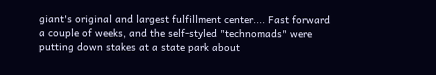giant's original and largest fulfillment center.... Fast forward a couple of weeks, and the self-styled "technomads" were putting down stakes at a state park about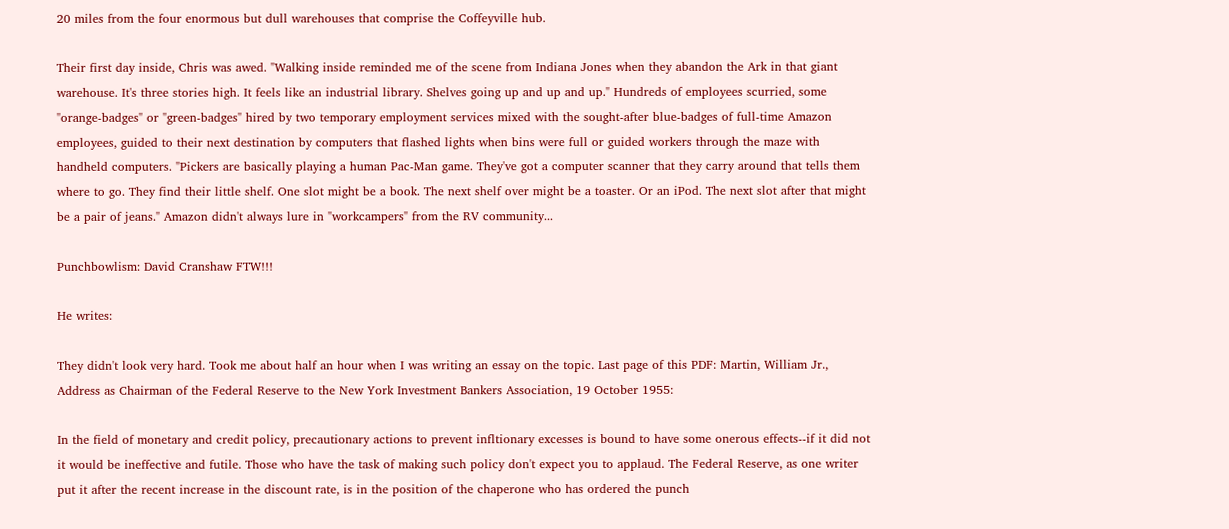20 miles from the four enormous but dull warehouses that comprise the Coffeyville hub.

Their first day inside, Chris was awed. "Walking inside reminded me of the scene from Indiana Jones when they abandon the Ark in that giant warehouse. It's three stories high. It feels like an industrial library. Shelves going up and up and up." Hundreds of employees scurried, some "orange-badges" or "green-badges" hired by two temporary employment services mixed with the sought-after blue-badges of full-time Amazon employees, guided to their next destination by computers that flashed lights when bins were full or guided workers through the maze with handheld computers. "Pickers are basically playing a human Pac-Man game. They've got a computer scanner that they carry around that tells them where to go. They find their little shelf. One slot might be a book. The next shelf over might be a toaster. Or an iPod. The next slot after that might be a pair of jeans." Amazon didn't always lure in "workcampers" from the RV community...

Punchbowlism: David Cranshaw FTW!!!

He writes:

They didn't look very hard. Took me about half an hour when I was writing an essay on the topic. Last page of this PDF: Martin, William Jr., Address as Chairman of the Federal Reserve to the New York Investment Bankers Association, 19 October 1955:

In the field of monetary and credit policy, precautionary actions to prevent infltionary excesses is bound to have some onerous effects--if it did not it would be ineffective and futile. Those who have the task of making such policy don't expect you to applaud. The Federal Reserve, as one writer put it after the recent increase in the discount rate, is in the position of the chaperone who has ordered the punch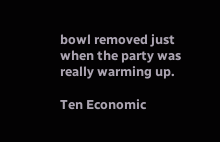bowl removed just when the party was really warming up.

Ten Economic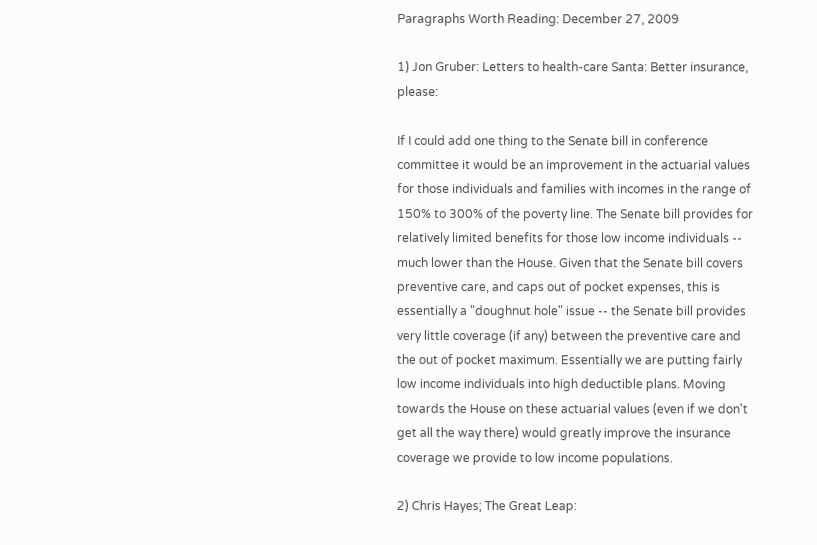Paragraphs Worth Reading: December 27, 2009

1) Jon Gruber: Letters to health-care Santa: Better insurance, please:

If I could add one thing to the Senate bill in conference committee it would be an improvement in the actuarial values for those individuals and families with incomes in the range of 150% to 300% of the poverty line. The Senate bill provides for relatively limited benefits for those low income individuals -- much lower than the House. Given that the Senate bill covers preventive care, and caps out of pocket expenses, this is essentially a "doughnut hole" issue -- the Senate bill provides very little coverage (if any) between the preventive care and the out of pocket maximum. Essentially we are putting fairly low income individuals into high deductible plans. Moving towards the House on these actuarial values (even if we don't get all the way there) would greatly improve the insurance coverage we provide to low income populations.

2) Chris Hayes; The Great Leap: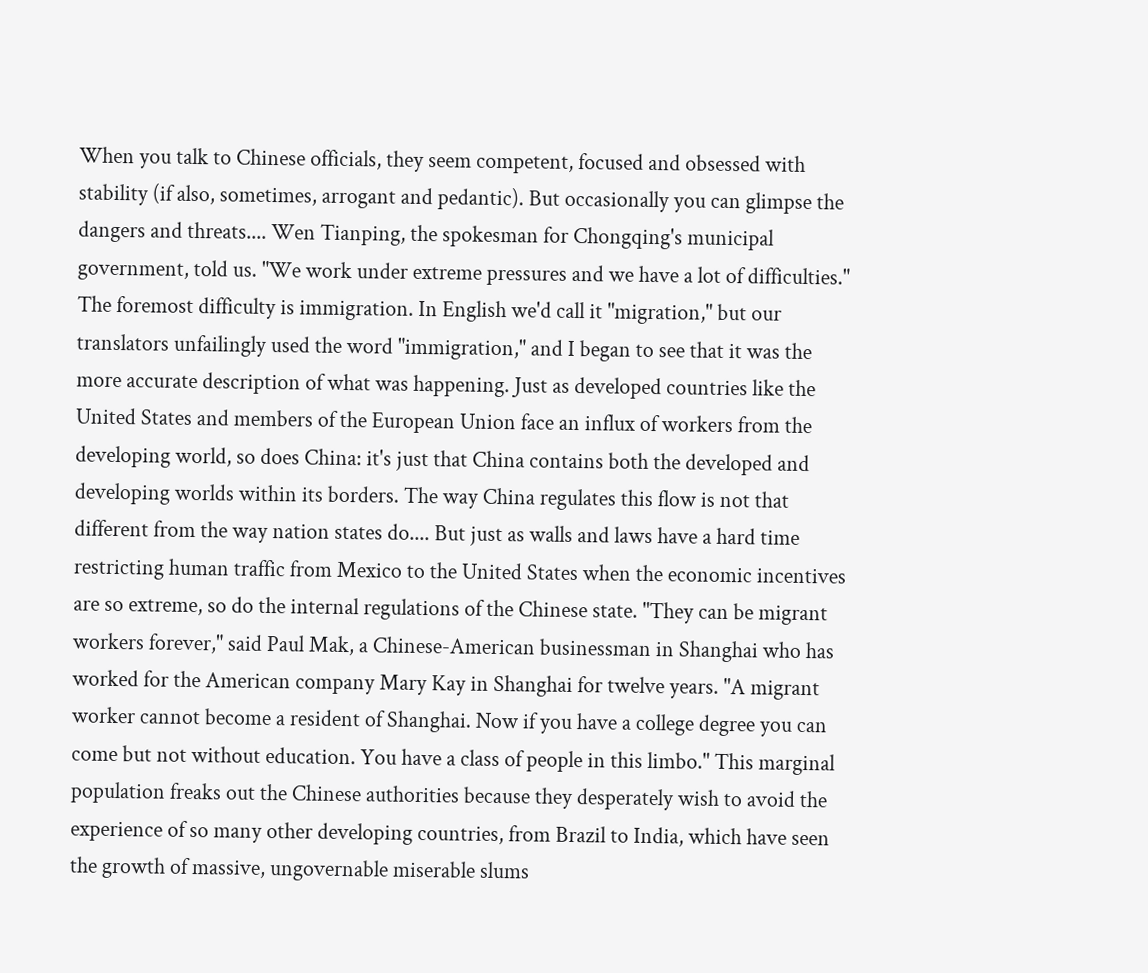When you talk to Chinese officials, they seem competent, focused and obsessed with stability (if also, sometimes, arrogant and pedantic). But occasionally you can glimpse the dangers and threats.... Wen Tianping, the spokesman for Chongqing's municipal government, told us. "We work under extreme pressures and we have a lot of difficulties." The foremost difficulty is immigration. In English we'd call it "migration," but our translators unfailingly used the word "immigration," and I began to see that it was the more accurate description of what was happening. Just as developed countries like the United States and members of the European Union face an influx of workers from the developing world, so does China: it's just that China contains both the developed and developing worlds within its borders. The way China regulates this flow is not that different from the way nation states do.... But just as walls and laws have a hard time restricting human traffic from Mexico to the United States when the economic incentives are so extreme, so do the internal regulations of the Chinese state. "They can be migrant workers forever," said Paul Mak, a Chinese-American businessman in Shanghai who has worked for the American company Mary Kay in Shanghai for twelve years. "A migrant worker cannot become a resident of Shanghai. Now if you have a college degree you can come but not without education. You have a class of people in this limbo." This marginal population freaks out the Chinese authorities because they desperately wish to avoid the experience of so many other developing countries, from Brazil to India, which have seen the growth of massive, ungovernable miserable slums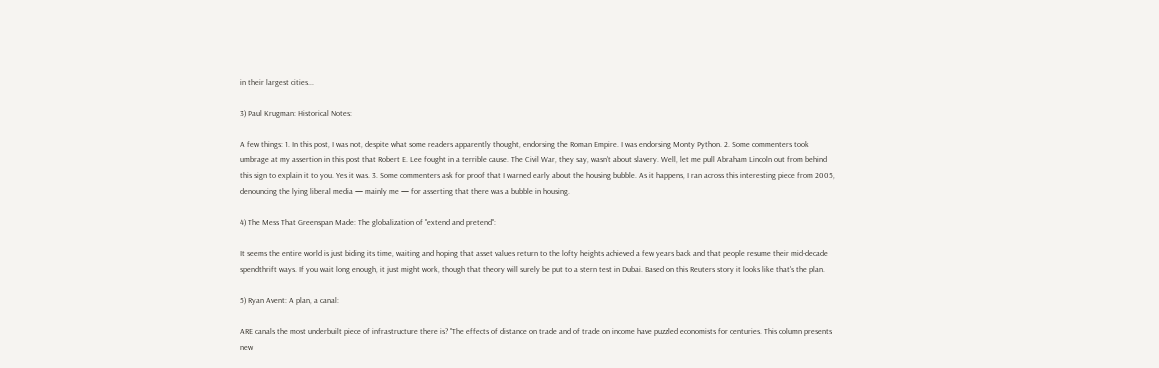in their largest cities...

3) Paul Krugman: Historical Notes:

A few things: 1. In this post, I was not, despite what some readers apparently thought, endorsing the Roman Empire. I was endorsing Monty Python. 2. Some commenters took umbrage at my assertion in this post that Robert E. Lee fought in a terrible cause. The Civil War, they say, wasn’t about slavery. Well, let me pull Abraham Lincoln out from behind this sign to explain it to you. Yes it was. 3. Some commenters ask for proof that I warned early about the housing bubble. As it happens, I ran across this interesting piece from 2005, denouncing the lying liberal media — mainly me — for asserting that there was a bubble in housing.

4) The Mess That Greenspan Made: The globalization of "extend and pretend":

It seems the entire world is just biding its time, waiting and hoping that asset values return to the lofty heights achieved a few years back and that people resume their mid-decade spendthrift ways. If you wait long enough, it just might work, though that theory will surely be put to a stern test in Dubai. Based on this Reuters story it looks like that's the plan.

5) Ryan Avent: A plan, a canal:

ARE canals the most underbuilt piece of infrastructure there is? "The effects of distance on trade and of trade on income have puzzled economists for centuries. This column presents new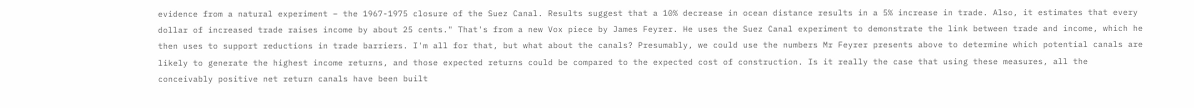evidence from a natural experiment – the 1967-1975 closure of the Suez Canal. Results suggest that a 10% decrease in ocean distance results in a 5% increase in trade. Also, it estimates that every dollar of increased trade raises income by about 25 cents." That's from a new Vox piece by James Feyrer. He uses the Suez Canal experiment to demonstrate the link between trade and income, which he then uses to support reductions in trade barriers. I'm all for that, but what about the canals? Presumably, we could use the numbers Mr Feyrer presents above to determine which potential canals are likely to generate the highest income returns, and those expected returns could be compared to the expected cost of construction. Is it really the case that using these measures, all the conceivably positive net return canals have been built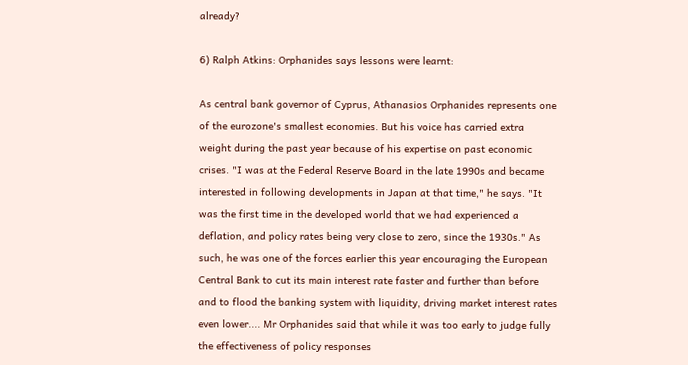already?

6) Ralph Atkins: Orphanides says lessons were learnt:

As central bank governor of Cyprus, Athanasios Orphanides represents one of the eurozone's smallest economies. But his voice has carried extra weight during the past year because of his expertise on past economic crises. "I was at the Federal Reserve Board in the late 1990s and became interested in following developments in Japan at that time," he says. "It was the first time in the developed world that we had experienced a deflation, and policy rates being very close to zero, since the 1930s." As such, he was one of the forces earlier this year encouraging the European Central Bank to cut its main interest rate faster and further than before and to flood the banking system with liquidity, driving market interest rates even lower.... Mr Orphanides said that while it was too early to judge fully the effectiveness of policy responses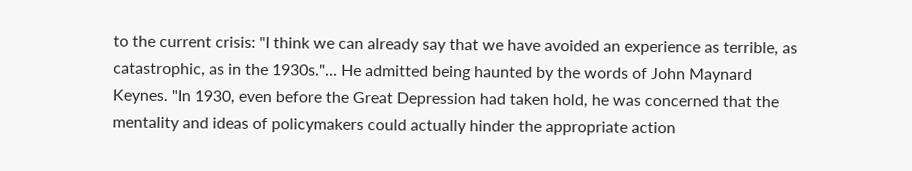to the current crisis: "I think we can already say that we have avoided an experience as terrible, as catastrophic, as in the 1930s."... He admitted being haunted by the words of John Maynard Keynes. "In 1930, even before the Great Depression had taken hold, he was concerned that the mentality and ideas of policymakers could actually hinder the appropriate action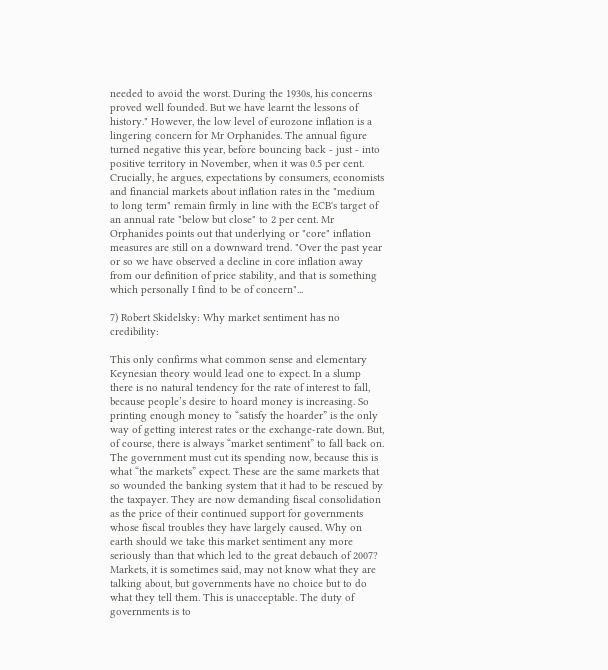needed to avoid the worst. During the 1930s, his concerns proved well founded. But we have learnt the lessons of history." However, the low level of eurozone inflation is a lingering concern for Mr Orphanides. The annual figure turned negative this year, before bouncing back - just - into positive territory in November, when it was 0.5 per cent. Crucially, he argues, expectations by consumers, economists and financial markets about inflation rates in the "medium to long term" remain firmly in line with the ECB's target of an annual rate "below but close" to 2 per cent. Mr Orphanides points out that underlying or "core" inflation measures are still on a downward trend. "Over the past year or so we have observed a decline in core inflation away from our definition of price stability, and that is something which personally I find to be of concern"...

7) Robert Skidelsky: Why market sentiment has no credibility:

This only confirms what common sense and elementary Keynesian theory would lead one to expect. In a slump there is no natural tendency for the rate of interest to fall, because people’s desire to hoard money is increasing. So printing enough money to “satisfy the hoarder” is the only way of getting interest rates or the exchange-rate down. But, of course, there is always “market sentiment” to fall back on. The government must cut its spending now, because this is what “the markets” expect. These are the same markets that so wounded the banking system that it had to be rescued by the taxpayer. They are now demanding fiscal consolidation as the price of their continued support for governments whose fiscal troubles they have largely caused. Why on earth should we take this market sentiment any more seriously than that which led to the great debauch of 2007? Markets, it is sometimes said, may not know what they are talking about, but governments have no choice but to do what they tell them. This is unacceptable. The duty of governments is to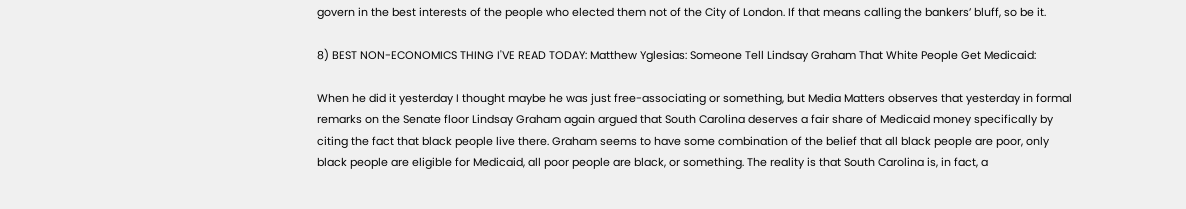govern in the best interests of the people who elected them not of the City of London. If that means calling the bankers’ bluff, so be it.

8) BEST NON-ECONOMICS THING I'VE READ TODAY: Matthew Yglesias: Someone Tell Lindsay Graham That White People Get Medicaid:

When he did it yesterday I thought maybe he was just free-associating or something, but Media Matters observes that yesterday in formal remarks on the Senate floor Lindsay Graham again argued that South Carolina deserves a fair share of Medicaid money specifically by citing the fact that black people live there. Graham seems to have some combination of the belief that all black people are poor, only black people are eligible for Medicaid, all poor people are black, or something. The reality is that South Carolina is, in fact, a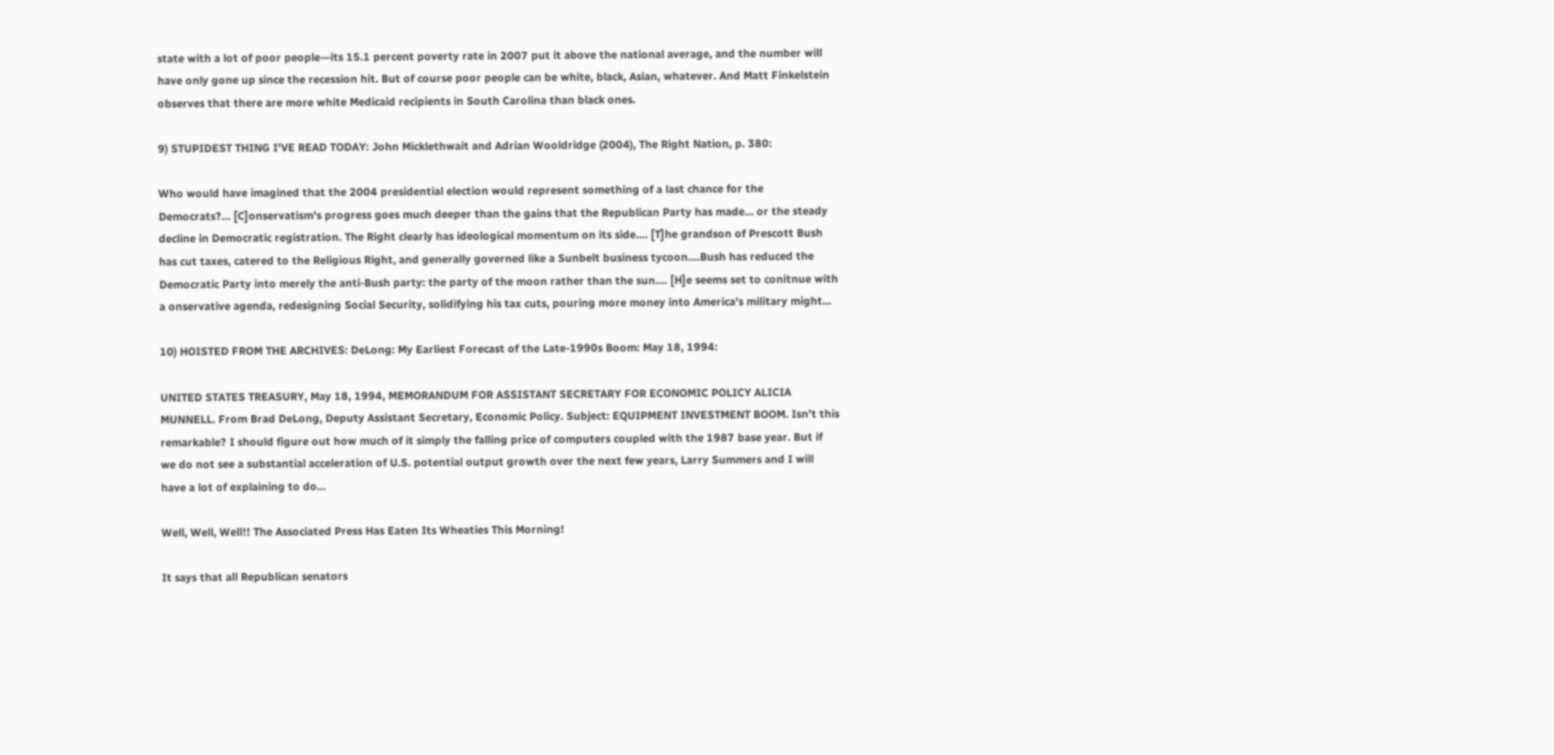state with a lot of poor people—its 15.1 percent poverty rate in 2007 put it above the national average, and the number will have only gone up since the recession hit. But of course poor people can be white, black, Asian, whatever. And Matt Finkelstein observes that there are more white Medicaid recipients in South Carolina than black ones.

9) STUPIDEST THING I'VE READ TODAY: John Micklethwait and Adrian Wooldridge (2004), The Right Nation, p. 380:

Who would have imagined that the 2004 presidential election would represent something of a last chance for the Democrats?... [C]onservatism's progress goes much deeper than the gains that the Republican Party has made... or the steady decline in Democratic registration. The Right clearly has ideological momentum on its side.... [T]he grandson of Prescott Bush has cut taxes, catered to the Religious Right, and generally governed like a Sunbelt business tycoon....Bush has reduced the Democratic Party into merely the anti-Bush party: the party of the moon rather than the sun.... [H]e seems set to conitnue with a onservative agenda, redesigning Social Security, solidifying his tax cuts, pouring more money into America's military might...

10) HOISTED FROM THE ARCHIVES: DeLong: My Earliest Forecast of the Late-1990s Boom: May 18, 1994:

UNITED STATES TREASURY, May 18, 1994, MEMORANDUM FOR ASSISTANT SECRETARY FOR ECONOMIC POLICY ALICIA MUNNELL. From Brad DeLong, Deputy Assistant Secretary, Economic Policy. Subject: EQUIPMENT INVESTMENT BOOM. Isn’t this remarkable? I should figure out how much of it simply the falling price of computers coupled with the 1987 base year. But if we do not see a substantial acceleration of U.S. potential output growth over the next few years, Larry Summers and I will have a lot of explaining to do...

Well, Well, Well!! The Associated Press Has Eaten Its Wheaties This Morning!

It says that all Republican senators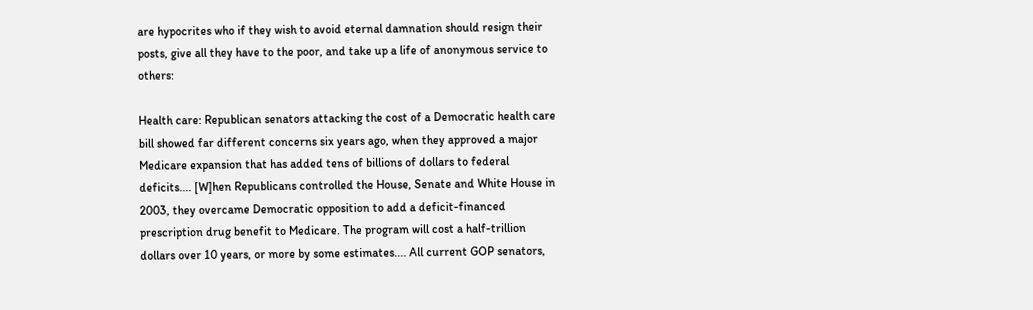are hypocrites who if they wish to avoid eternal damnation should resign their posts, give all they have to the poor, and take up a life of anonymous service to others:

Health care: Republican senators attacking the cost of a Democratic health care bill showed far different concerns six years ago, when they approved a major Medicare expansion that has added tens of billions of dollars to federal deficits.... [W]hen Republicans controlled the House, Senate and White House in 2003, they overcame Democratic opposition to add a deficit-financed prescription drug benefit to Medicare. The program will cost a half-trillion dollars over 10 years, or more by some estimates.... All current GOP senators,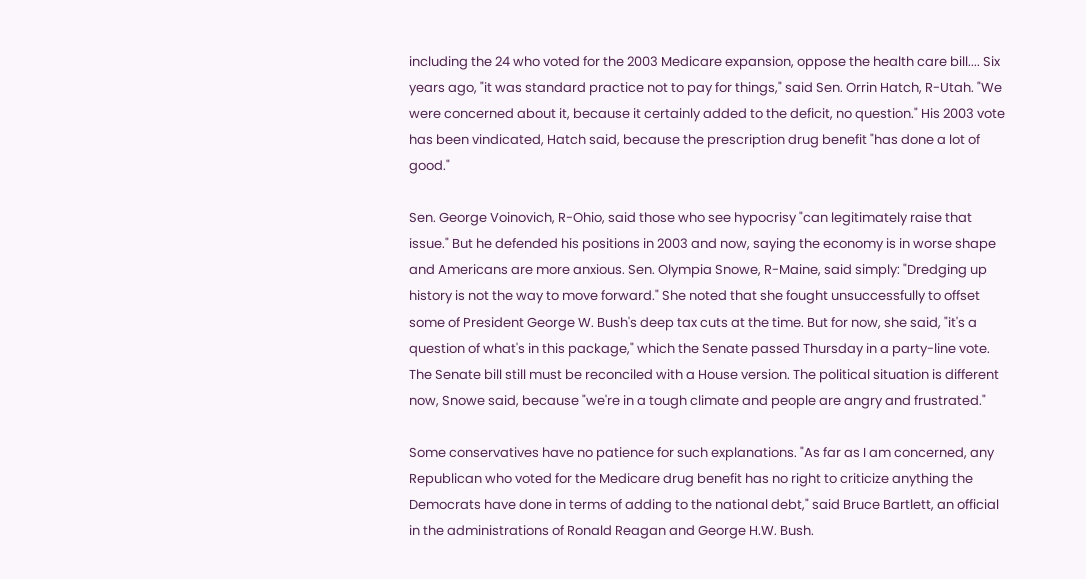including the 24 who voted for the 2003 Medicare expansion, oppose the health care bill.... Six years ago, "it was standard practice not to pay for things," said Sen. Orrin Hatch, R-Utah. "We were concerned about it, because it certainly added to the deficit, no question." His 2003 vote has been vindicated, Hatch said, because the prescription drug benefit "has done a lot of good."

Sen. George Voinovich, R-Ohio, said those who see hypocrisy "can legitimately raise that issue." But he defended his positions in 2003 and now, saying the economy is in worse shape and Americans are more anxious. Sen. Olympia Snowe, R-Maine, said simply: "Dredging up history is not the way to move forward." She noted that she fought unsuccessfully to offset some of President George W. Bush's deep tax cuts at the time. But for now, she said, "it's a question of what's in this package," which the Senate passed Thursday in a party-line vote. The Senate bill still must be reconciled with a House version. The political situation is different now, Snowe said, because "we're in a tough climate and people are angry and frustrated."

Some conservatives have no patience for such explanations. "As far as I am concerned, any Republican who voted for the Medicare drug benefit has no right to criticize anything the Democrats have done in terms of adding to the national debt," said Bruce Bartlett, an official in the administrations of Ronald Reagan and George H.W. Bush.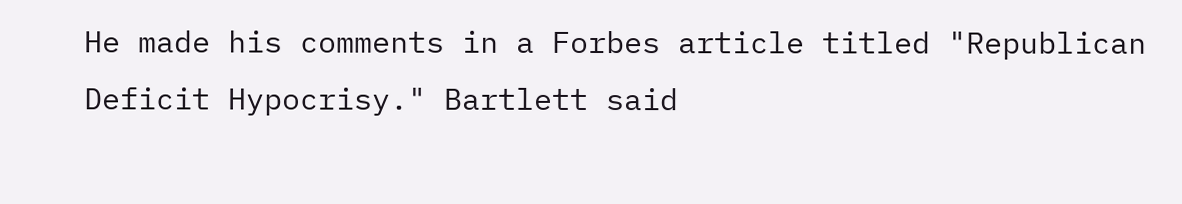He made his comments in a Forbes article titled "Republican Deficit Hypocrisy." Bartlett said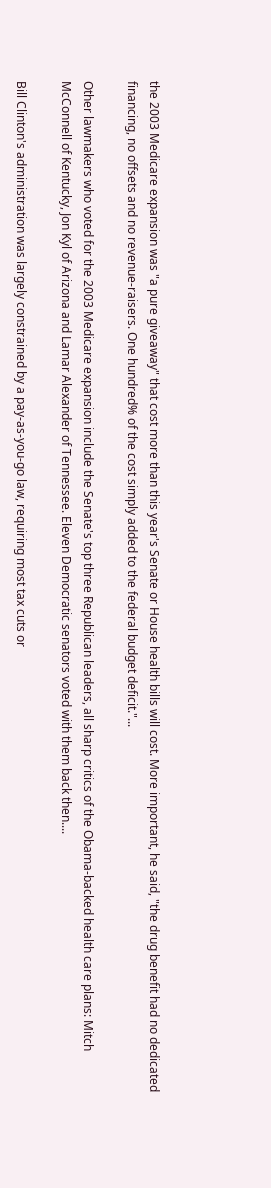the 2003 Medicare expansion was "a pure giveaway" that cost more than this year's Senate or House health bills will cost. More important, he said, "the drug benefit had no dedicated financing, no offsets and no revenue-raisers. One hundred% of the cost simply added to the federal budget deficit."...

Other lawmakers who voted for the 2003 Medicare expansion include the Senate's top three Republican leaders, all sharp critics of the Obama-backed health care plans: Mitch McConnell of Kentucky, Jon Kyl of Arizona and Lamar Alexander of Tennessee. Eleven Democratic senators voted with them back then....

Bill Clinton's administration was largely constrained by a pay-as-you-go law, requiring most tax cuts or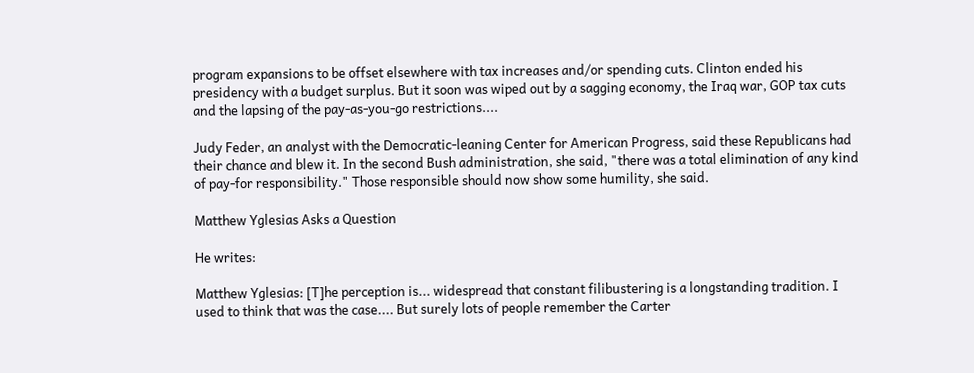program expansions to be offset elsewhere with tax increases and/or spending cuts. Clinton ended his presidency with a budget surplus. But it soon was wiped out by a sagging economy, the Iraq war, GOP tax cuts and the lapsing of the pay-as-you-go restrictions....

Judy Feder, an analyst with the Democratic-leaning Center for American Progress, said these Republicans had their chance and blew it. In the second Bush administration, she said, "there was a total elimination of any kind of pay-for responsibility." Those responsible should now show some humility, she said.

Matthew Yglesias Asks a Question

He writes:

Matthew Yglesias: [T]he perception is... widespread that constant filibustering is a longstanding tradition. I used to think that was the case.... But surely lots of people remember the Carter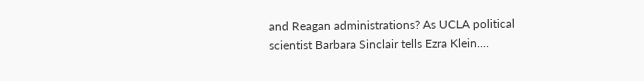and Reagan administrations? As UCLA political scientist Barbara Sinclair tells Ezra Klein....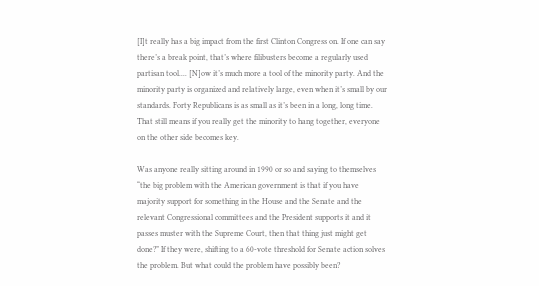[I]t really has a big impact from the first Clinton Congress on. If one can say there’s a break point, that’s where filibusters become a regularly used partisan tool.... [N]ow it’s much more a tool of the minority party. And the minority party is organized and relatively large, even when it’s small by our standards. Forty Republicans is as small as it’s been in a long, long time. That still means if you really get the minority to hang together, everyone on the other side becomes key.

Was anyone really sitting around in 1990 or so and saying to themselves “the big problem with the American government is that if you have majority support for something in the House and the Senate and the relevant Congressional committees and the President supports it and it passes muster with the Supreme Court, then that thing just might get done?” If they were, shifting to a 60-vote threshold for Senate action solves the problem. But what could the problem have possibly been?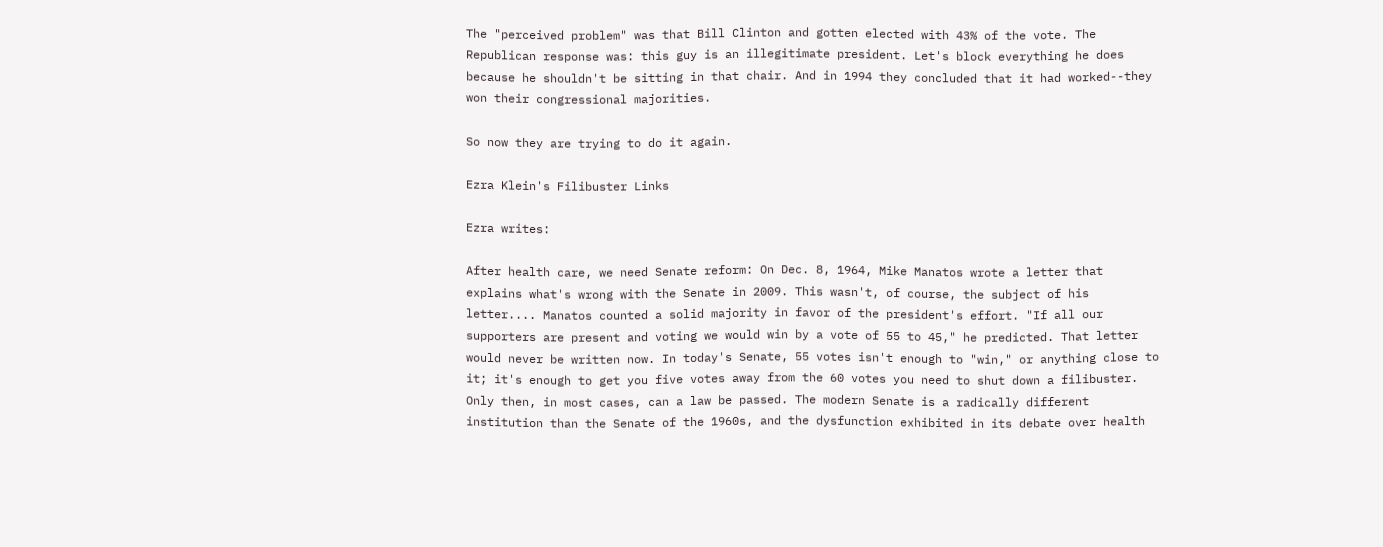The "perceived problem" was that Bill Clinton and gotten elected with 43% of the vote. The Republican response was: this guy is an illegitimate president. Let's block everything he does because he shouldn't be sitting in that chair. And in 1994 they concluded that it had worked--they won their congressional majorities.

So now they are trying to do it again.

Ezra Klein's Filibuster Links

Ezra writes:

After health care, we need Senate reform: On Dec. 8, 1964, Mike Manatos wrote a letter that explains what's wrong with the Senate in 2009. This wasn't, of course, the subject of his letter.... Manatos counted a solid majority in favor of the president's effort. "If all our supporters are present and voting we would win by a vote of 55 to 45," he predicted. That letter would never be written now. In today's Senate, 55 votes isn't enough to "win," or anything close to it; it's enough to get you five votes away from the 60 votes you need to shut down a filibuster. Only then, in most cases, can a law be passed. The modern Senate is a radically different institution than the Senate of the 1960s, and the dysfunction exhibited in its debate over health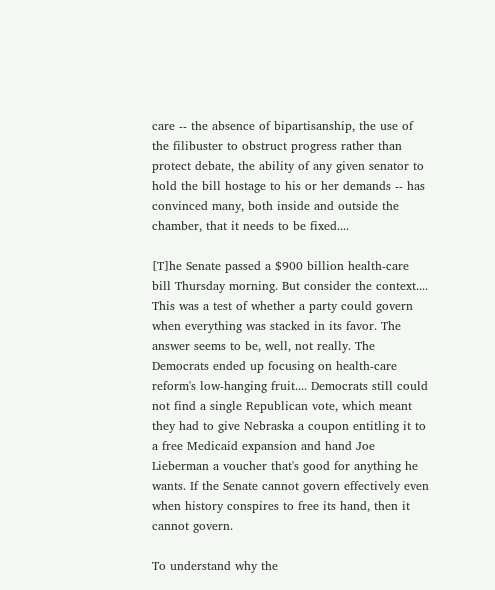care -- the absence of bipartisanship, the use of the filibuster to obstruct progress rather than protect debate, the ability of any given senator to hold the bill hostage to his or her demands -- has convinced many, both inside and outside the chamber, that it needs to be fixed....

[T]he Senate passed a $900 billion health-care bill Thursday morning. But consider the context.... This was a test of whether a party could govern when everything was stacked in its favor. The answer seems to be, well, not really. The Democrats ended up focusing on health-care reform's low-hanging fruit.... Democrats still could not find a single Republican vote, which meant they had to give Nebraska a coupon entitling it to a free Medicaid expansion and hand Joe Lieberman a voucher that's good for anything he wants. If the Senate cannot govern effectively even when history conspires to free its hand, then it cannot govern.

To understand why the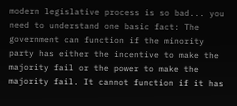modern legislative process is so bad... you need to understand one basic fact: The government can function if the minority party has either the incentive to make the majority fail or the power to make the majority fail. It cannot function if it has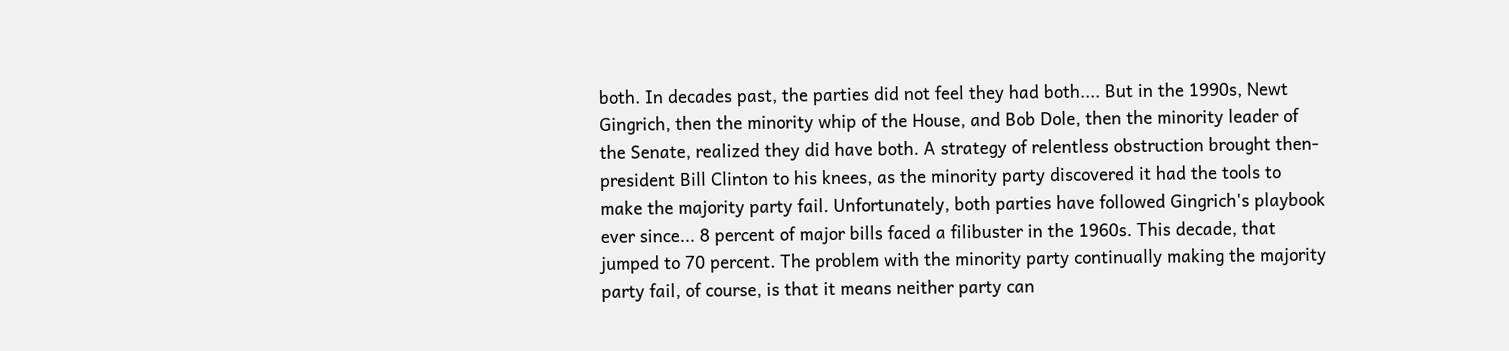both. In decades past, the parties did not feel they had both.... But in the 1990s, Newt Gingrich, then the minority whip of the House, and Bob Dole, then the minority leader of the Senate, realized they did have both. A strategy of relentless obstruction brought then-president Bill Clinton to his knees, as the minority party discovered it had the tools to make the majority party fail. Unfortunately, both parties have followed Gingrich's playbook ever since... 8 percent of major bills faced a filibuster in the 1960s. This decade, that jumped to 70 percent. The problem with the minority party continually making the majority party fail, of course, is that it means neither party can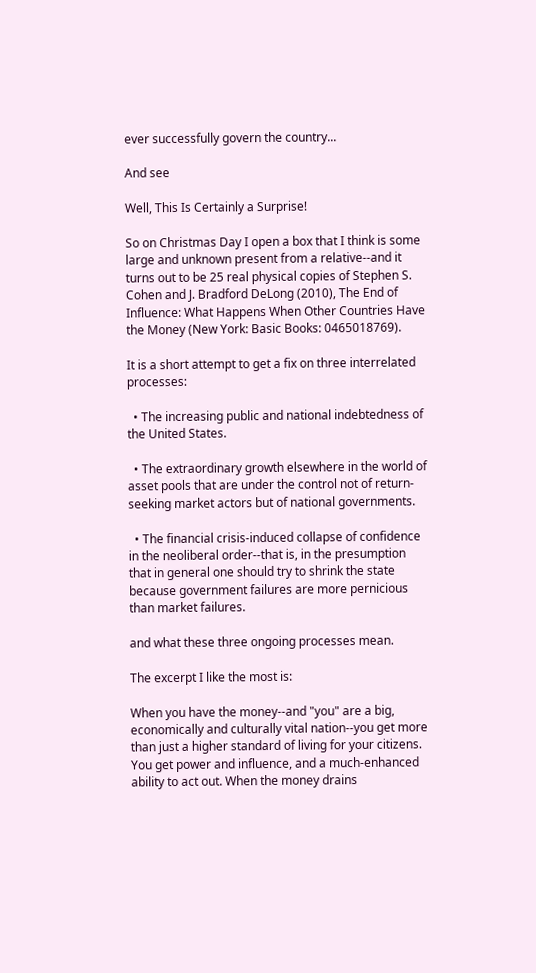ever successfully govern the country...

And see

Well, This Is Certainly a Surprise!

So on Christmas Day I open a box that I think is some large and unknown present from a relative--and it turns out to be 25 real physical copies of Stephen S. Cohen and J. Bradford DeLong (2010), The End of Influence: What Happens When Other Countries Have the Money (New York: Basic Books: 0465018769).

It is a short attempt to get a fix on three interrelated processes:

  • The increasing public and national indebtedness of the United States.

  • The extraordinary growth elsewhere in the world of asset pools that are under the control not of return-seeking market actors but of national governments.

  • The financial crisis-induced collapse of confidence in the neoliberal order--that is, in the presumption that in general one should try to shrink the state because government failures are more pernicious than market failures.

and what these three ongoing processes mean.

The excerpt I like the most is:

When you have the money--and "you" are a big, economically and culturally vital nation--you get more than just a higher standard of living for your citizens. You get power and influence, and a much-enhanced ability to act out. When the money drains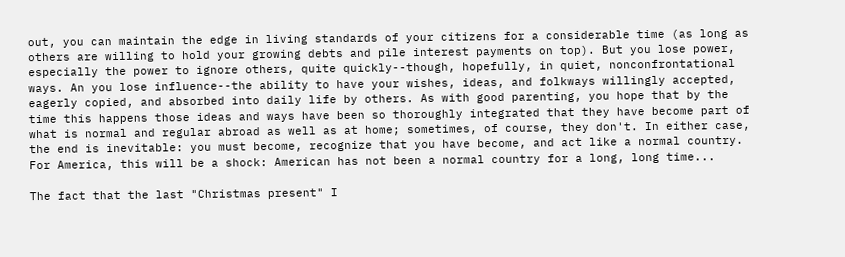out, you can maintain the edge in living standards of your citizens for a considerable time (as long as others are willing to hold your growing debts and pile interest payments on top). But you lose power, especially the power to ignore others, quite quickly--though, hopefully, in quiet, nonconfrontational ways. An you lose influence--the ability to have your wishes, ideas, and folkways willingly accepted, eagerly copied, and absorbed into daily life by others. As with good parenting, you hope that by the time this happens those ideas and ways have been so thoroughly integrated that they have become part of what is normal and regular abroad as well as at home; sometimes, of course, they don't. In either case, the end is inevitable: you must become, recognize that you have become, and act like a normal country. For America, this will be a shock: American has not been a normal country for a long, long time...

The fact that the last "Christmas present" I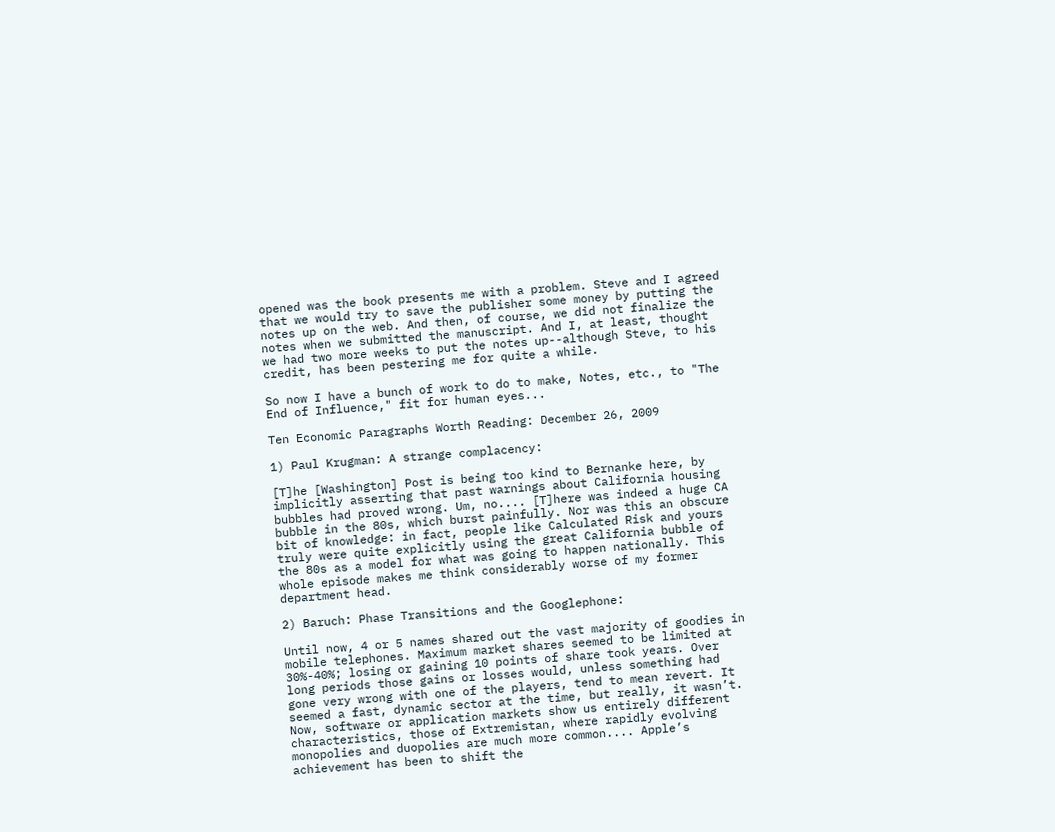opened was the book presents me with a problem. Steve and I agreed that we would try to save the publisher some money by putting the notes up on the web. And then, of course, we did not finalize the notes when we submitted the manuscript. And I, at least, thought we had two more weeks to put the notes up--although Steve, to his credit, has been pestering me for quite a while.

So now I have a bunch of work to do to make, Notes, etc., to "The End of Influence," fit for human eyes...

Ten Economic Paragraphs Worth Reading: December 26, 2009

1) Paul Krugman: A strange complacency:

[T]he [Washington] Post is being too kind to Bernanke here, by implicitly asserting that past warnings about California housing bubbles had proved wrong. Um, no.... [T]here was indeed a huge CA bubble in the 80s, which burst painfully. Nor was this an obscure bit of knowledge: in fact, people like Calculated Risk and yours truly were quite explicitly using the great California bubble of the 80s as a model for what was going to happen nationally. This whole episode makes me think considerably worse of my former department head.

2) Baruch: Phase Transitions and the Googlephone:

Until now, 4 or 5 names shared out the vast majority of goodies in mobile telephones. Maximum market shares seemed to be limited at 30%-40%; losing or gaining 10 points of share took years. Over long periods those gains or losses would, unless something had gone very wrong with one of the players, tend to mean revert. It seemed a fast, dynamic sector at the time, but really, it wasn’t. Now, software or application markets show us entirely different characteristics, those of Extremistan, where rapidly evolving monopolies and duopolies are much more common.... Apple’s achievement has been to shift the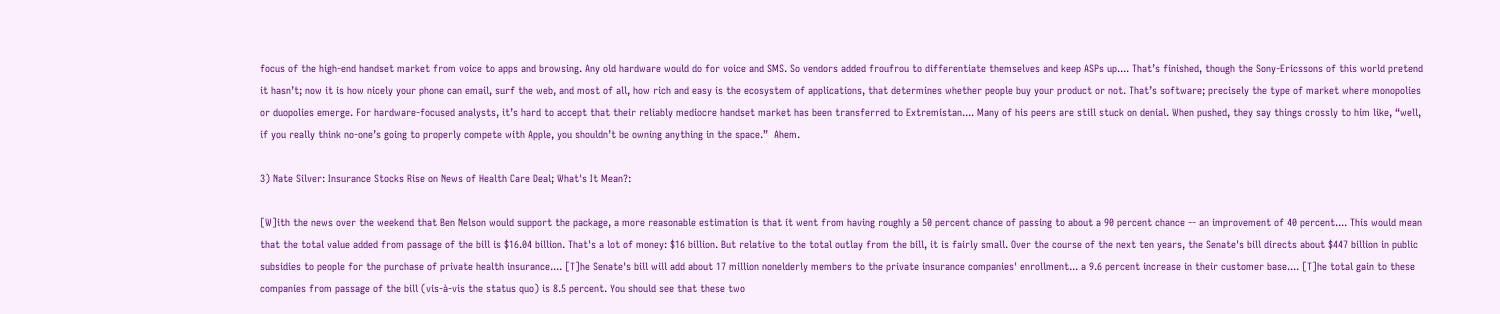focus of the high-end handset market from voice to apps and browsing. Any old hardware would do for voice and SMS. So vendors added froufrou to differentiate themselves and keep ASPs up.... That’s finished, though the Sony-Ericssons of this world pretend it hasn’t; now it is how nicely your phone can email, surf the web, and most of all, how rich and easy is the ecosystem of applications, that determines whether people buy your product or not. That’s software; precisely the type of market where monopolies or duopolies emerge. For hardware-focused analysts, it’s hard to accept that their reliably mediocre handset market has been transferred to Extremistan.... Many of his peers are still stuck on denial. When pushed, they say things crossly to him like, “well, if you really think no-one’s going to properly compete with Apple, you shouldn’t be owning anything in the space.”  Ahem.

3) Nate Silver: Insurance Stocks Rise on News of Health Care Deal; What's It Mean?:

[W]ith the news over the weekend that Ben Nelson would support the package, a more reasonable estimation is that it went from having roughly a 50 percent chance of passing to about a 90 percent chance -- an improvement of 40 percent.... This would mean that the total value added from passage of the bill is $16.04 billion. That's a lot of money: $16 billion. But relative to the total outlay from the bill, it is fairly small. Over the course of the next ten years, the Senate's bill directs about $447 billion in public subsidies to people for the purchase of private health insurance.... [T]he Senate's bill will add about 17 million nonelderly members to the private insurance companies' enrollment... a 9.6 percent increase in their customer base.... [T]he total gain to these companies from passage of the bill (vis-à-vis the status quo) is 8.5 percent. You should see that these two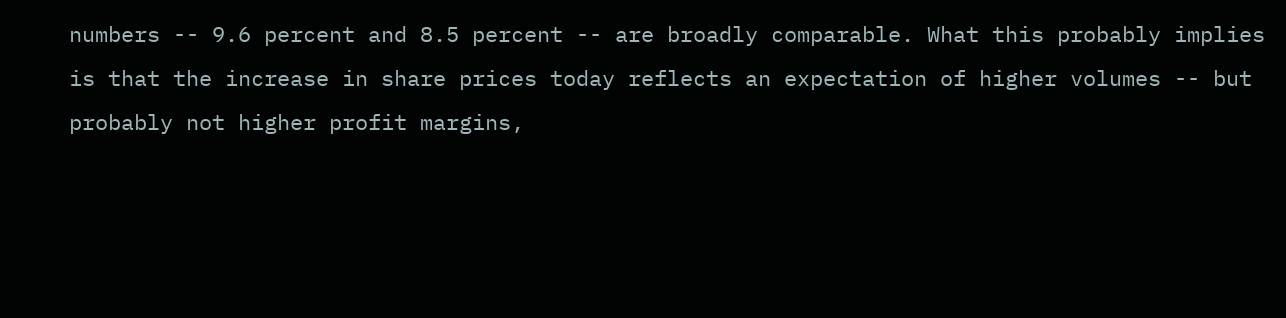numbers -- 9.6 percent and 8.5 percent -- are broadly comparable. What this probably implies is that the increase in share prices today reflects an expectation of higher volumes -- but probably not higher profit margins,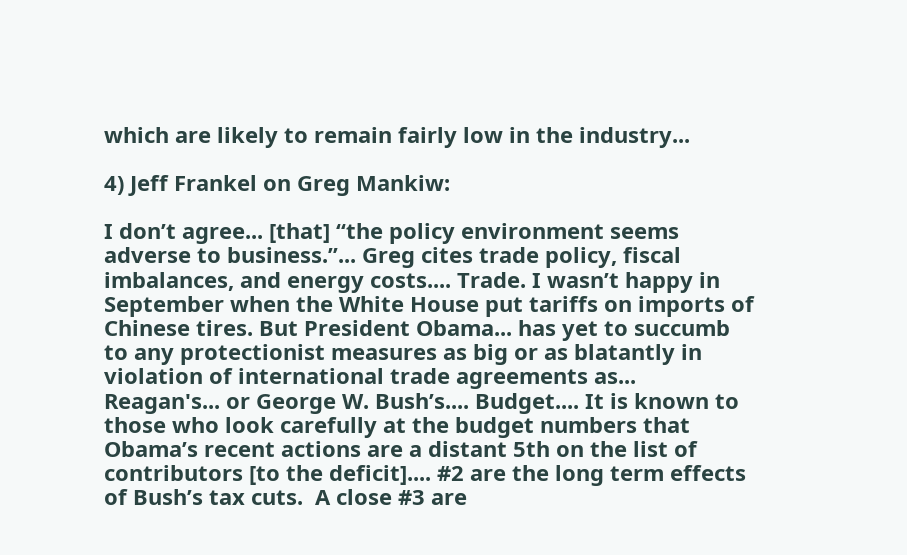which are likely to remain fairly low in the industry...

4) Jeff Frankel on Greg Mankiw:

I don’t agree... [that] “the policy environment seems adverse to business.”... Greg cites trade policy, fiscal imbalances, and energy costs.... Trade. I wasn’t happy in September when the White House put tariffs on imports of Chinese tires. But President Obama... has yet to succumb to any protectionist measures as big or as blatantly in violation of international trade agreements as... Reagan's... or George W. Bush’s.... Budget.... It is known to those who look carefully at the budget numbers that Obama’s recent actions are a distant 5th on the list of contributors [to the deficit].... #2 are the long term effects of Bush’s tax cuts.  A close #3 are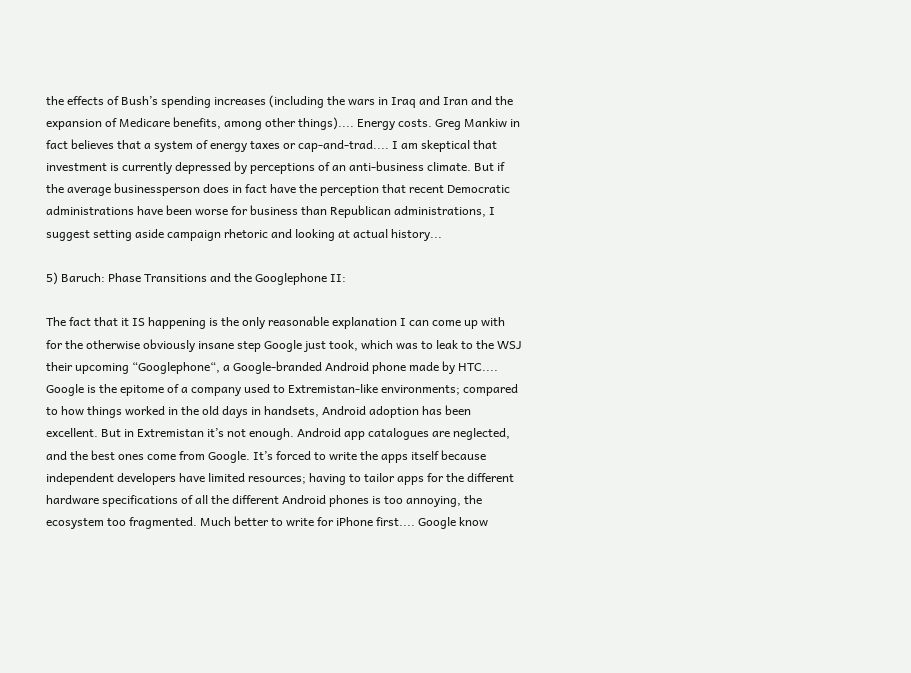the effects of Bush’s spending increases (including the wars in Iraq and Iran and the expansion of Medicare benefits, among other things).... Energy costs. Greg Mankiw in fact believes that a system of energy taxes or cap-and-trad.... I am skeptical that investment is currently depressed by perceptions of an anti-business climate. But if the average businessperson does in fact have the perception that recent Democratic administrations have been worse for business than Republican administrations, I suggest setting aside campaign rhetoric and looking at actual history...

5) Baruch: Phase Transitions and the Googlephone II:

The fact that it IS happening is the only reasonable explanation I can come up with for the otherwise obviously insane step Google just took, which was to leak to the WSJ their upcoming “Googlephone“, a Google-branded Android phone made by HTC.... Google is the epitome of a company used to Extremistan-like environments; compared to how things worked in the old days in handsets, Android adoption has been excellent. But in Extremistan it’s not enough. Android app catalogues are neglected, and the best ones come from Google. It’s forced to write the apps itself because independent developers have limited resources; having to tailor apps for the different hardware specifications of all the different Android phones is too annoying, the ecosystem too fragmented. Much better to write for iPhone first.... Google know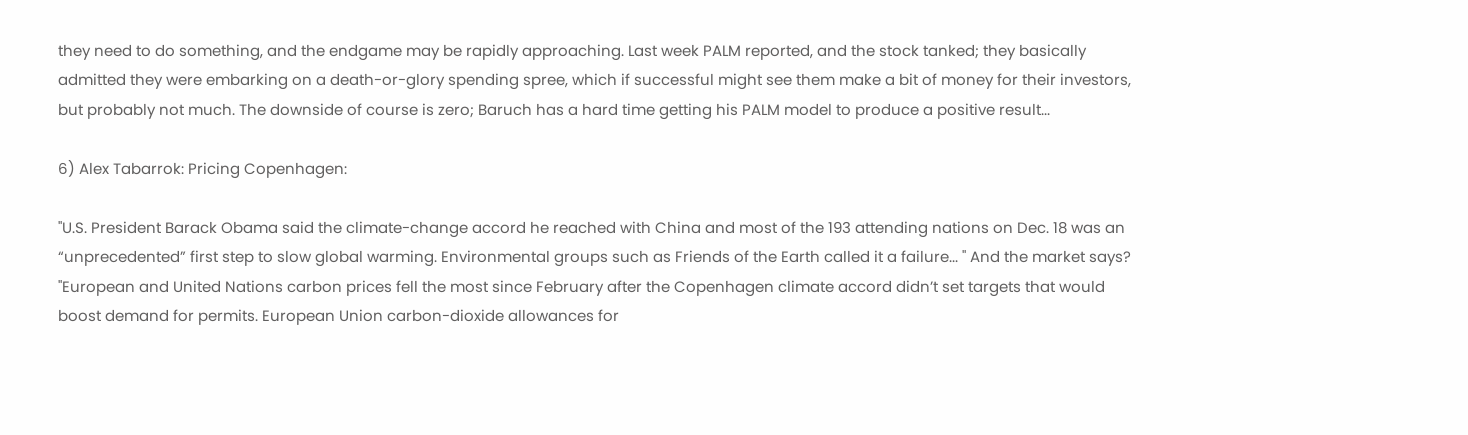they need to do something, and the endgame may be rapidly approaching. Last week PALM reported, and the stock tanked; they basically admitted they were embarking on a death-or-glory spending spree, which if successful might see them make a bit of money for their investors, but probably not much. The downside of course is zero; Baruch has a hard time getting his PALM model to produce a positive result...

6) Alex Tabarrok: Pricing Copenhagen:

"U.S. President Barack Obama said the climate-change accord he reached with China and most of the 193 attending nations on Dec. 18 was an “unprecedented” first step to slow global warming. Environmental groups such as Friends of the Earth called it a failure... " And the market says? "European and United Nations carbon prices fell the most since February after the Copenhagen climate accord didn’t set targets that would boost demand for permits. European Union carbon-dioxide allowances for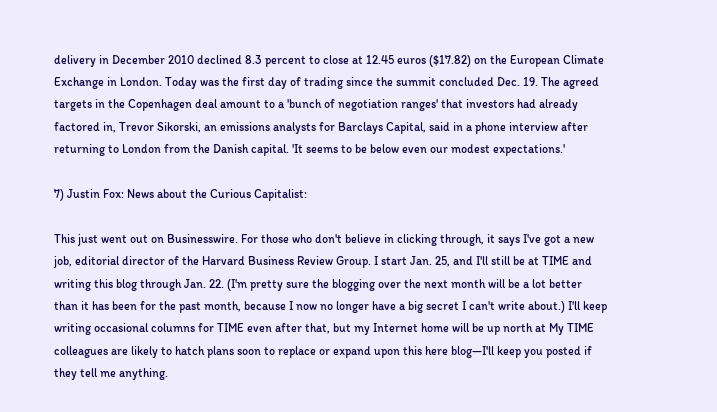delivery in December 2010 declined 8.3 percent to close at 12.45 euros ($17.82) on the European Climate Exchange in London. Today was the first day of trading since the summit concluded Dec. 19. The agreed targets in the Copenhagen deal amount to a 'bunch of negotiation ranges' that investors had already factored in, Trevor Sikorski, an emissions analysts for Barclays Capital, said in a phone interview after returning to London from the Danish capital. 'It seems to be below even our modest expectations.'

7) Justin Fox: News about the Curious Capitalist:

This just went out on Businesswire. For those who don't believe in clicking through, it says I've got a new job, editorial director of the Harvard Business Review Group. I start Jan. 25, and I'll still be at TIME and writing this blog through Jan. 22. (I'm pretty sure the blogging over the next month will be a lot better than it has been for the past month, because I now no longer have a big secret I can't write about.) I'll keep writing occasional columns for TIME even after that, but my Internet home will be up north at My TIME colleagues are likely to hatch plans soon to replace or expand upon this here blog—I'll keep you posted if they tell me anything.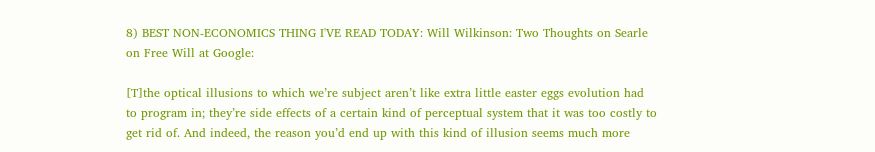8) BEST NON-ECONOMICS THING I'VE READ TODAY: Will Wilkinson: Two Thoughts on Searle on Free Will at Google:

[T]the optical illusions to which we’re subject aren’t like extra little easter eggs evolution had to program in; they’re side effects of a certain kind of perceptual system that it was too costly to get rid of. And indeed, the reason you’d end up with this kind of illusion seems much more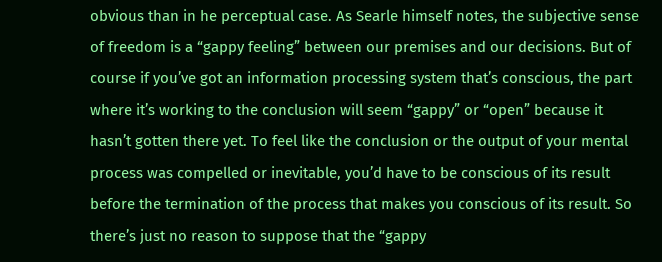obvious than in he perceptual case. As Searle himself notes, the subjective sense of freedom is a “gappy feeling” between our premises and our decisions. But of course if you’ve got an information processing system that’s conscious, the part where it’s working to the conclusion will seem “gappy” or “open” because it hasn’t gotten there yet. To feel like the conclusion or the output of your mental process was compelled or inevitable, you’d have to be conscious of its result before the termination of the process that makes you conscious of its result. So there’s just no reason to suppose that the “gappy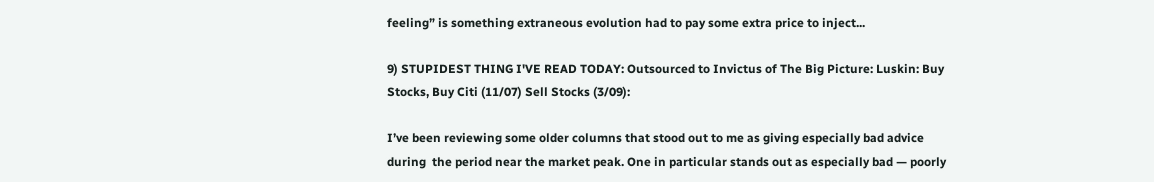feeling” is something extraneous evolution had to pay some extra price to inject...

9) STUPIDEST THING I'VE READ TODAY: Outsourced to Invictus of The Big Picture: Luskin: Buy Stocks, Buy Citi (11/07) Sell Stocks (3/09):

I’ve been reviewing some older columns that stood out to me as giving especially bad advice during  the period near the market peak. One in particular stands out as especially bad — poorly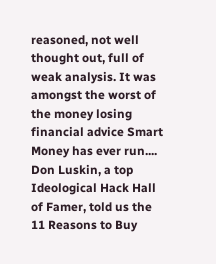reasoned, not well thought out, full of weak analysis. It was amongst the worst of the money losing financial advice Smart Money has ever run.... Don Luskin, a top Ideological Hack Hall of Famer, told us the 11 Reasons to Buy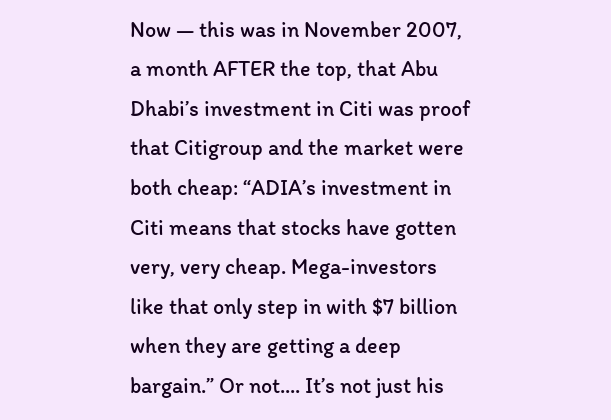Now — this was in November 2007, a month AFTER the top, that Abu Dhabi’s investment in Citi was proof that Citigroup and the market were both cheap: “ADIA’s investment in Citi means that stocks have gotten very, very cheap. Mega-investors like that only step in with $7 billion when they are getting a deep bargain.” Or not.... It’s not just his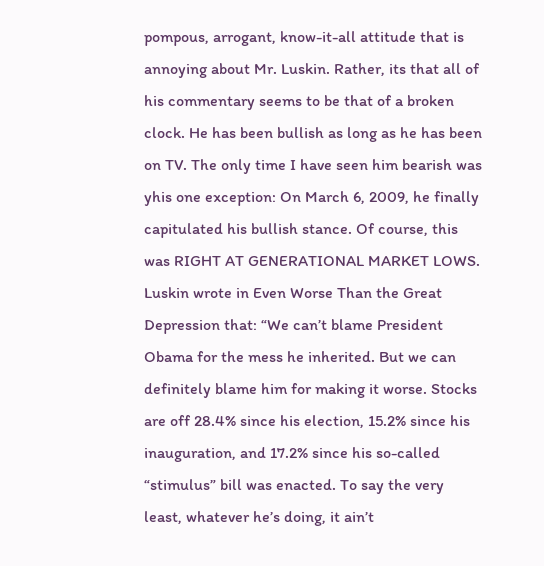pompous, arrogant, know-it-all attitude that is annoying about Mr. Luskin. Rather, its that all of his commentary seems to be that of a broken clock. He has been bullish as long as he has been on TV. The only time I have seen him bearish was yhis one exception: On March 6, 2009, he finally capitulated his bullish stance. Of course, this was RIGHT AT GENERATIONAL MARKET LOWS. Luskin wrote in Even Worse Than the Great Depression that: “We can’t blame President Obama for the mess he inherited. But we can definitely blame him for making it worse. Stocks are off 28.4% since his election, 15.2% since his inauguration, and 17.2% since his so-called “stimulus” bill was enacted. To say the very least, whatever he’s doing, it ain’t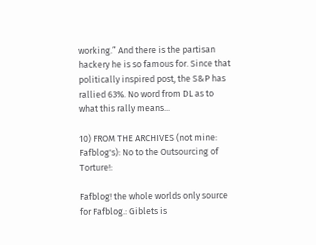working.” And there is the partisan hackery he is so famous for. Since that politically inspired post, the S&P has rallied 63%. No word from DL as to what this rally means...

10) FROM THE ARCHIVES (not mine: Fafblog's): No to the Outsourcing of Torture!:

Fafblog! the whole worlds only source for Fafblog.: Giblets is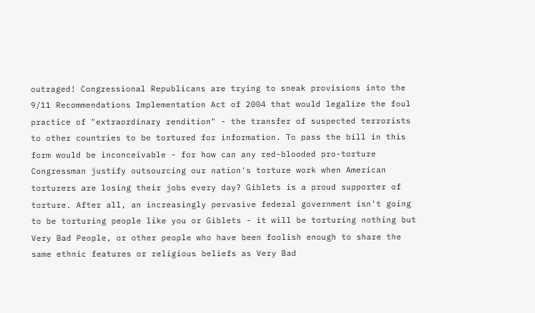outraged! Congressional Republicans are trying to sneak provisions into the 9/11 Recommendations Implementation Act of 2004 that would legalize the foul practice of "extraordinary rendition" - the transfer of suspected terrorists to other countries to be tortured for information. To pass the bill in this form would be inconceivable - for how can any red-blooded pro-torture Congressman justify outsourcing our nation's torture work when American torturers are losing their jobs every day? Giblets is a proud supporter of torture. After all, an increasingly pervasive federal government isn't going to be torturing people like you or Giblets - it will be torturing nothing but Very Bad People, or other people who have been foolish enough to share the same ethnic features or religious beliefs as Very Bad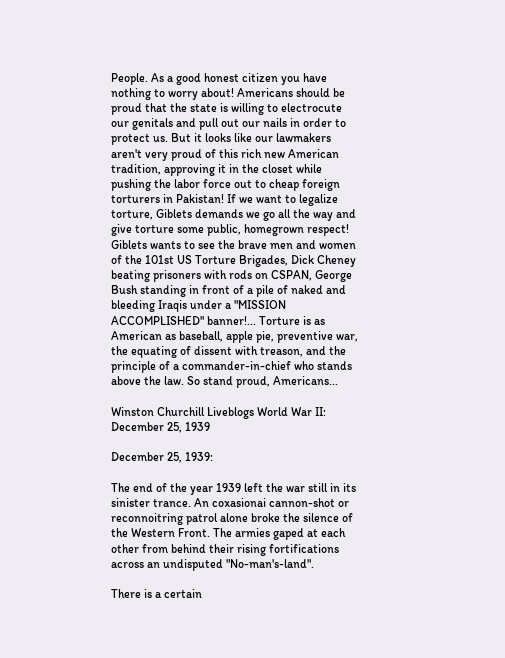People. As a good honest citizen you have nothing to worry about! Americans should be proud that the state is willing to electrocute our genitals and pull out our nails in order to protect us. But it looks like our lawmakers aren't very proud of this rich new American tradition, approving it in the closet while pushing the labor force out to cheap foreign torturers in Pakistan! If we want to legalize torture, Giblets demands we go all the way and give torture some public, homegrown respect! Giblets wants to see the brave men and women of the 101st US Torture Brigades, Dick Cheney beating prisoners with rods on CSPAN, George Bush standing in front of a pile of naked and bleeding Iraqis under a "MISSION ACCOMPLISHED" banner!... Torture is as American as baseball, apple pie, preventive war, the equating of dissent with treason, and the principle of a commander-in-chief who stands above the law. So stand proud, Americans...

Winston Churchill Liveblogs World War II: December 25, 1939

December 25, 1939:

The end of the year 1939 left the war still in its sinister trance. An coxasionai cannon-shot or reconnoitring patrol alone broke the silence of the Western Front. The armies gaped at each other from behind their rising fortifications across an undisputed "No-man's-land".

There is a certain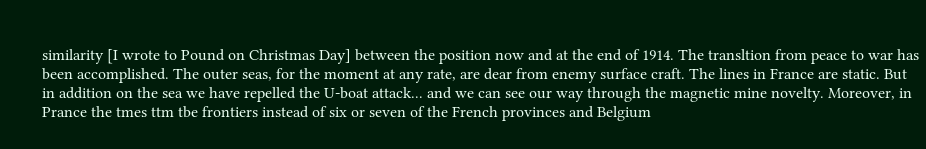similarity [I wrote to Pound on Christmas Day] between the position now and at the end of 1914. The transltion from peace to war has been accomplished. The outer seas, for the moment at any rate, are dear from enemy surface craft. The lines in France are static. But in addition on the sea we have repelled the U-boat attack... and we can see our way through the magnetic mine novelty. Moreover, in Prance the tmes ttm tbe frontiers instead of six or seven of the French provinces and Belgium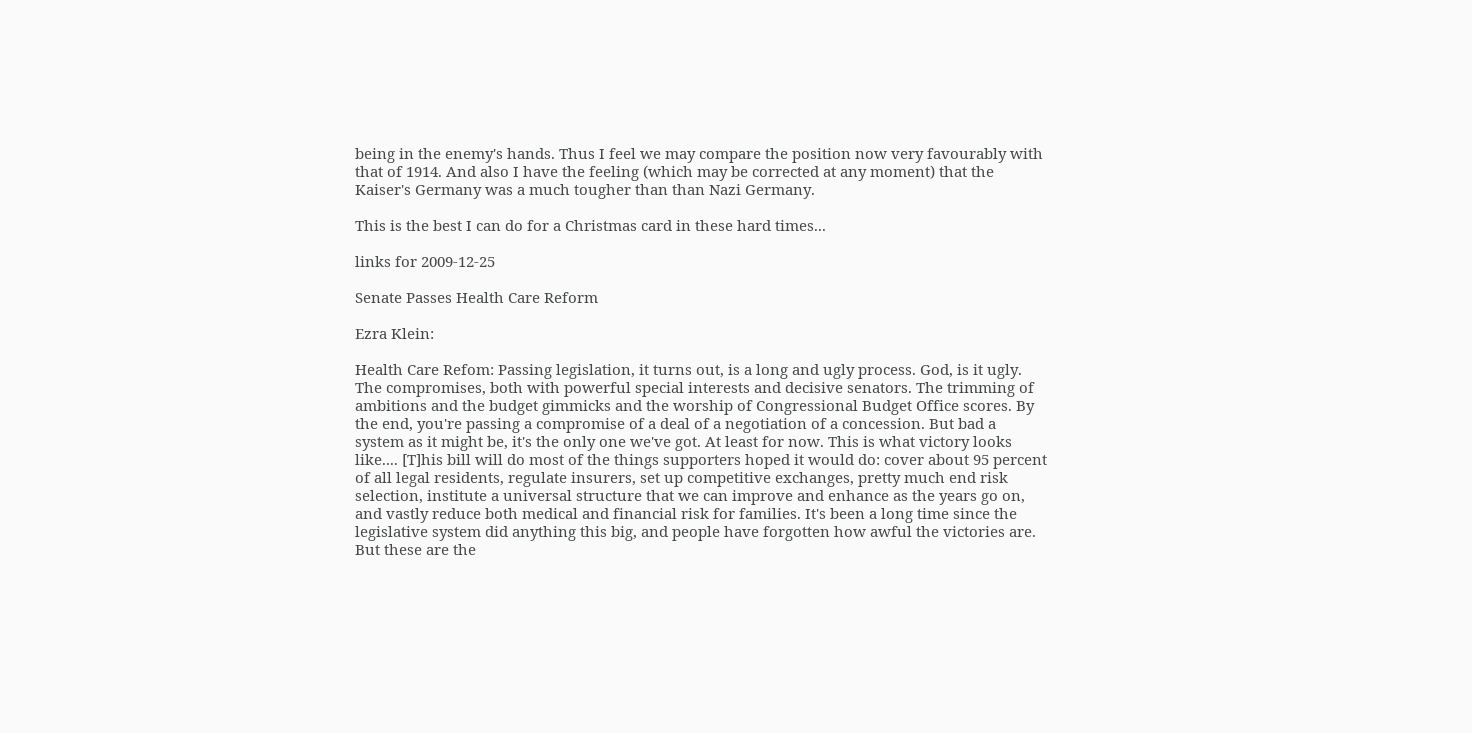being in the enemy's hands. Thus I feel we may compare the position now very favourably with that of 1914. And also I have the feeling (which may be corrected at any moment) that the Kaiser's Germany was a much tougher than than Nazi Germany.

This is the best I can do for a Christmas card in these hard times...

links for 2009-12-25

Senate Passes Health Care Reform

Ezra Klein:

Health Care Refom: Passing legislation, it turns out, is a long and ugly process. God, is it ugly. The compromises, both with powerful special interests and decisive senators. The trimming of ambitions and the budget gimmicks and the worship of Congressional Budget Office scores. By the end, you're passing a compromise of a deal of a negotiation of a concession. But bad a system as it might be, it's the only one we've got. At least for now. This is what victory looks like.... [T]his bill will do most of the things supporters hoped it would do: cover about 95 percent of all legal residents, regulate insurers, set up competitive exchanges, pretty much end risk selection, institute a universal structure that we can improve and enhance as the years go on, and vastly reduce both medical and financial risk for families. It's been a long time since the legislative system did anything this big, and people have forgotten how awful the victories are. But these are the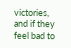victories, and if they feel bad to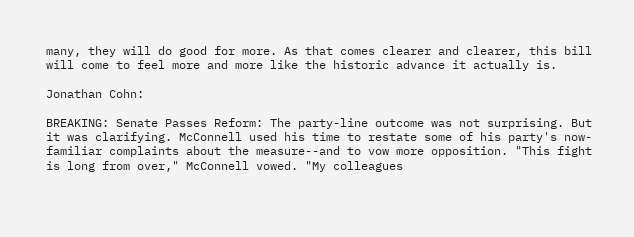many, they will do good for more. As that comes clearer and clearer, this bill will come to feel more and more like the historic advance it actually is.

Jonathan Cohn:

BREAKING: Senate Passes Reform: The party-line outcome was not surprising. But it was clarifying. McConnell used his time to restate some of his party's now-familiar complaints about the measure--and to vow more opposition. "This fight is long from over," McConnell vowed. "My colleagues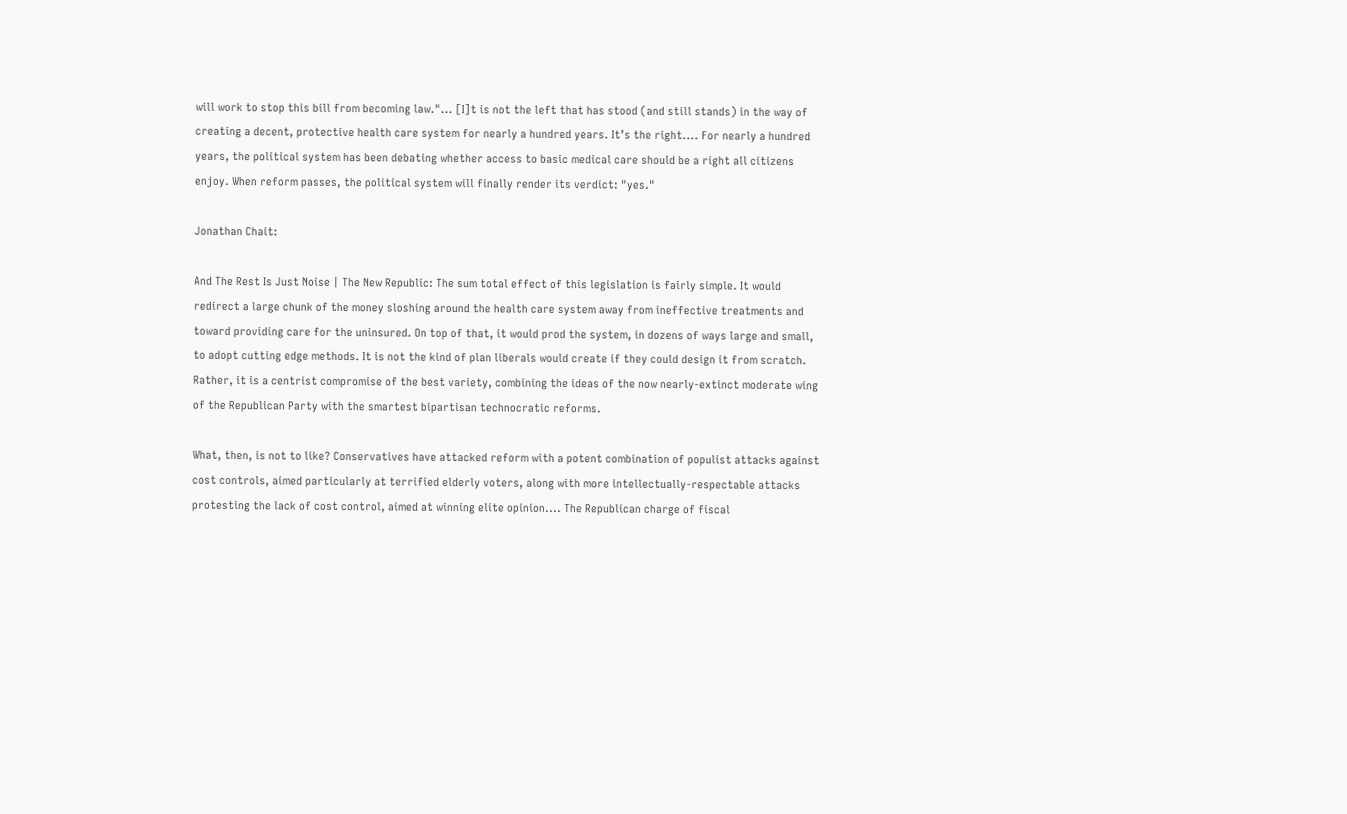will work to stop this bill from becoming law."... [I]t is not the left that has stood (and still stands) in the way of creating a decent, protective health care system for nearly a hundred years. It’s the right.... For nearly a hundred years, the political system has been debating whether access to basic medical care should be a right all citizens enjoy. When reform passes, the political system will finally render its verdict: "yes."

Jonathan Chait:

And The Rest Is Just Noise | The New Republic: The sum total effect of this legislation is fairly simple. It would redirect a large chunk of the money sloshing around the health care system away from ineffective treatments and toward providing care for the uninsured. On top of that, it would prod the system, in dozens of ways large and small, to adopt cutting edge methods. It is not the kind of plan liberals would create if they could design it from scratch. Rather, it is a centrist compromise of the best variety, combining the ideas of the now nearly-extinct moderate wing of the Republican Party with the smartest bipartisan technocratic reforms.

What, then, is not to like? Conservatives have attacked reform with a potent combination of populist attacks against cost controls, aimed particularly at terrified elderly voters, along with more intellectually-respectable attacks protesting the lack of cost control, aimed at winning elite opinion.... The Republican charge of fiscal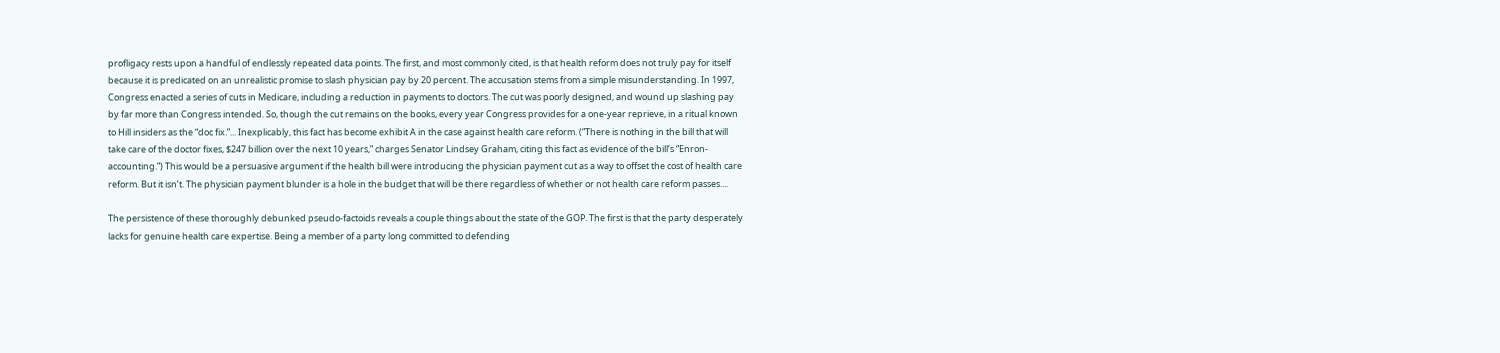profligacy rests upon a handful of endlessly repeated data points. The first, and most commonly cited, is that health reform does not truly pay for itself because it is predicated on an unrealistic promise to slash physician pay by 20 percent. The accusation stems from a simple misunderstanding. In 1997, Congress enacted a series of cuts in Medicare, including a reduction in payments to doctors. The cut was poorly designed, and wound up slashing pay by far more than Congress intended. So, though the cut remains on the books, every year Congress provides for a one-year reprieve, in a ritual known to Hill insiders as the “doc fix.”... Inexplicably, this fact has become exhibit A in the case against health care reform. (“There is nothing in the bill that will take care of the doctor fixes, $247 billion over the next 10 years,” charges Senator Lindsey Graham, citing this fact as evidence of the bill’s “Enron-accounting.”) This would be a persuasive argument if the health bill were introducing the physician payment cut as a way to offset the cost of health care reform. But it isn’t. The physician payment blunder is a hole in the budget that will be there regardless of whether or not health care reform passes....

The persistence of these thoroughly debunked pseudo-factoids reveals a couple things about the state of the GOP. The first is that the party desperately lacks for genuine health care expertise. Being a member of a party long committed to defending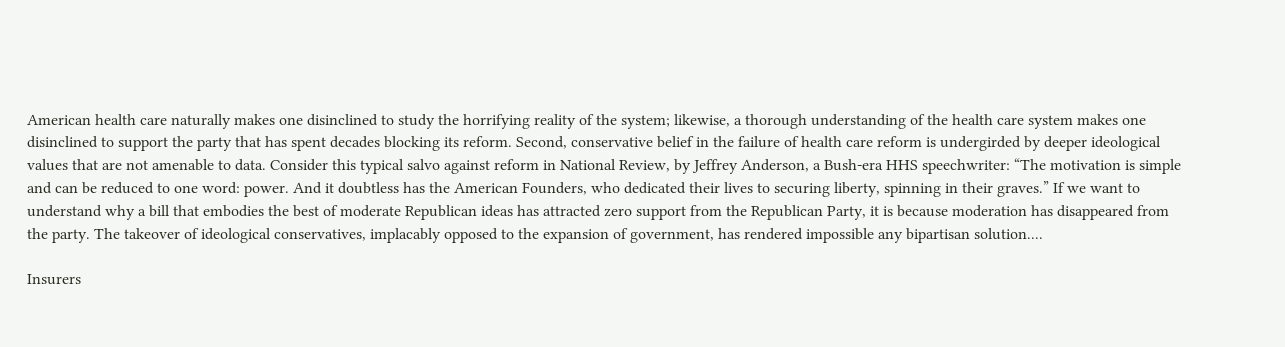American health care naturally makes one disinclined to study the horrifying reality of the system; likewise, a thorough understanding of the health care system makes one disinclined to support the party that has spent decades blocking its reform. Second, conservative belief in the failure of health care reform is undergirded by deeper ideological values that are not amenable to data. Consider this typical salvo against reform in National Review, by Jeffrey Anderson, a Bush-era HHS speechwriter: “The motivation is simple and can be reduced to one word: power. And it doubtless has the American Founders, who dedicated their lives to securing liberty, spinning in their graves.” If we want to understand why a bill that embodies the best of moderate Republican ideas has attracted zero support from the Republican Party, it is because moderation has disappeared from the party. The takeover of ideological conservatives, implacably opposed to the expansion of government, has rendered impossible any bipartisan solution....

Insurers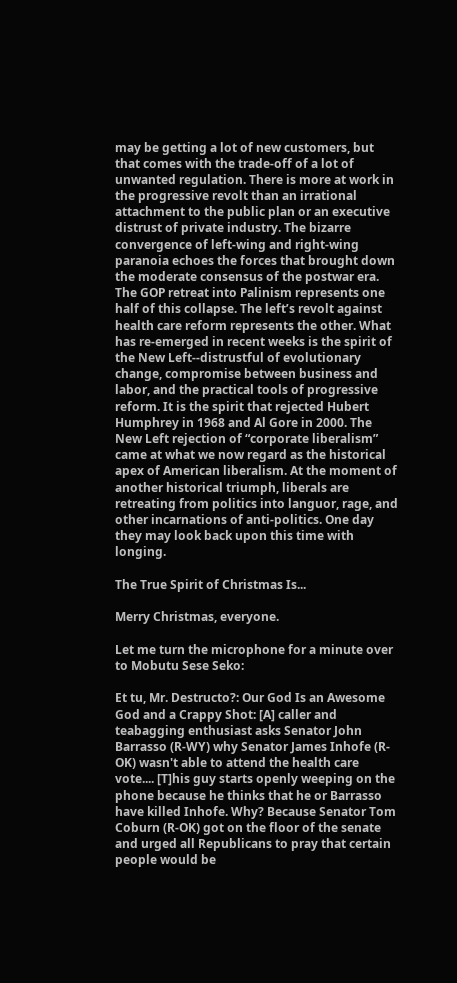may be getting a lot of new customers, but that comes with the trade-off of a lot of unwanted regulation. There is more at work in the progressive revolt than an irrational attachment to the public plan or an executive distrust of private industry. The bizarre convergence of left-wing and right-wing paranoia echoes the forces that brought down the moderate consensus of the postwar era. The GOP retreat into Palinism represents one half of this collapse. The left’s revolt against health care reform represents the other. What has re-emerged in recent weeks is the spirit of the New Left--distrustful of evolutionary change, compromise between business and labor, and the practical tools of progressive reform. It is the spirit that rejected Hubert Humphrey in 1968 and Al Gore in 2000. The New Left rejection of “corporate liberalism” came at what we now regard as the historical apex of American liberalism. At the moment of another historical triumph, liberals are retreating from politics into languor, rage, and other incarnations of anti-politics. One day they may look back upon this time with longing.

The True Spirit of Christmas Is...

Merry Christmas, everyone.

Let me turn the microphone for a minute over to Mobutu Sese Seko:

Et tu, Mr. Destructo?: Our God Is an Awesome God and a Crappy Shot: [A] caller and teabagging enthusiast asks Senator John Barrasso (R-WY) why Senator James Inhofe (R-OK) wasn't able to attend the health care vote.... [T]his guy starts openly weeping on the phone because he thinks that he or Barrasso have killed Inhofe. Why? Because Senator Tom Coburn (R-OK) got on the floor of the senate and urged all Republicans to pray that certain people would be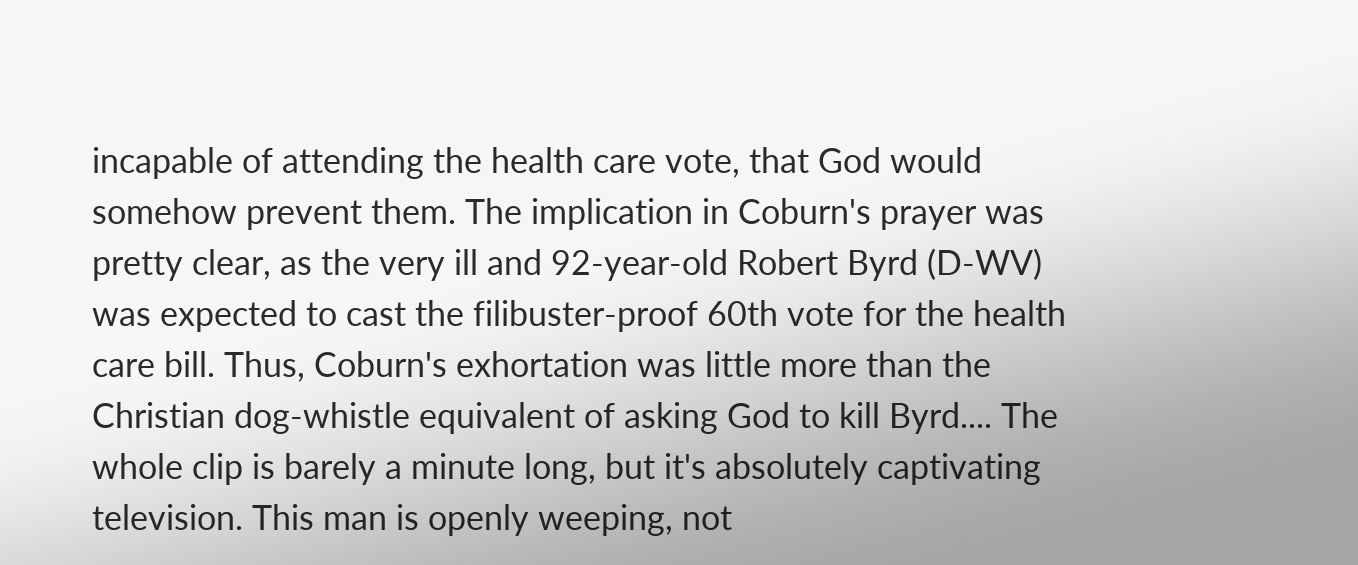incapable of attending the health care vote, that God would somehow prevent them. The implication in Coburn's prayer was pretty clear, as the very ill and 92-year-old Robert Byrd (D-WV) was expected to cast the filibuster-proof 60th vote for the health care bill. Thus, Coburn's exhortation was little more than the Christian dog-whistle equivalent of asking God to kill Byrd.... The whole clip is barely a minute long, but it's absolutely captivating television. This man is openly weeping, not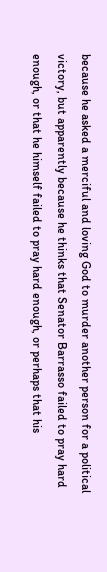because he asked a merciful and loving God to murder another person for a political victory, but apparently because he thinks that Senator Barrasso failed to pray hard enough, or that he himself failed to pray hard enough, or perhaps that his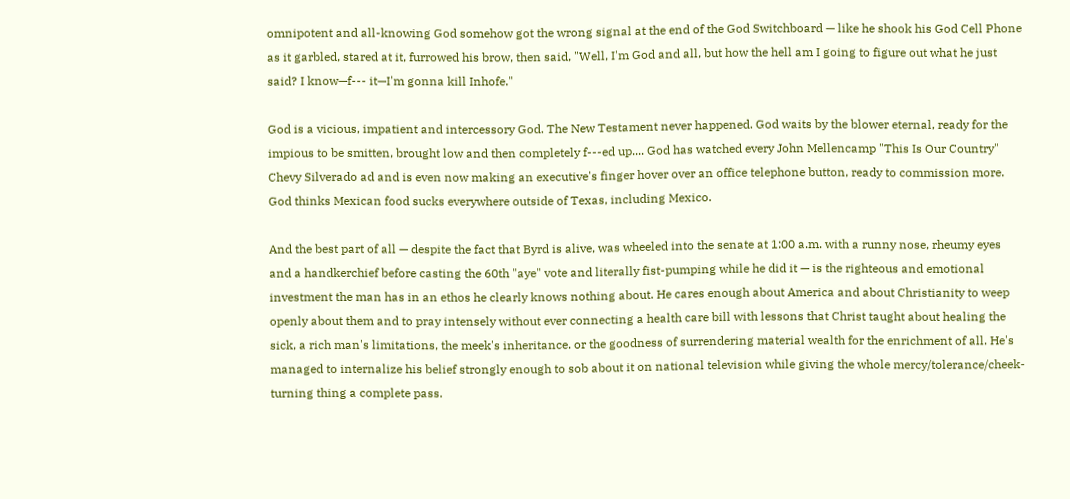omnipotent and all-knowing God somehow got the wrong signal at the end of the God Switchboard — like he shook his God Cell Phone as it garbled, stared at it, furrowed his brow, then said, "Well, I'm God and all, but how the hell am I going to figure out what he just said? I know—f--- it—I'm gonna kill Inhofe."

God is a vicious, impatient and intercessory God. The New Testament never happened. God waits by the blower eternal, ready for the impious to be smitten, brought low and then completely f---ed up.... God has watched every John Mellencamp "This Is Our Country" Chevy Silverado ad and is even now making an executive's finger hover over an office telephone button, ready to commission more. God thinks Mexican food sucks everywhere outside of Texas, including Mexico.

And the best part of all — despite the fact that Byrd is alive, was wheeled into the senate at 1:00 a.m. with a runny nose, rheumy eyes and a handkerchief before casting the 60th "aye" vote and literally fist-pumping while he did it — is the righteous and emotional investment the man has in an ethos he clearly knows nothing about. He cares enough about America and about Christianity to weep openly about them and to pray intensely without ever connecting a health care bill with lessons that Christ taught about healing the sick, a rich man's limitations, the meek's inheritance. or the goodness of surrendering material wealth for the enrichment of all. He's managed to internalize his belief strongly enough to sob about it on national television while giving the whole mercy/tolerance/cheek-turning thing a complete pass.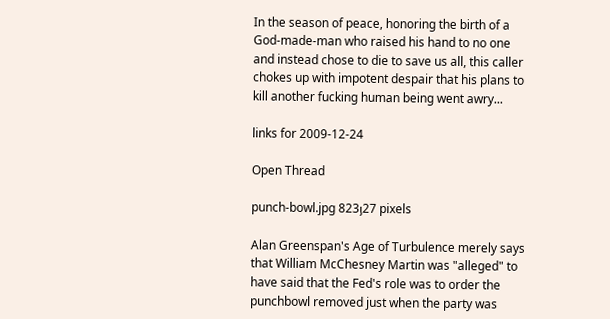In the season of peace, honoring the birth of a God-made-man who raised his hand to no one and instead chose to die to save us all, this caller chokes up with impotent despair that his plans to kill another fucking human being went awry...

links for 2009-12-24

Open Thread

punch-bowl.jpg 823յ27 pixels

Alan Greenspan's Age of Turbulence merely says that William McChesney Martin was "alleged" to have said that the Fed's role was to order the punchbowl removed just when the party was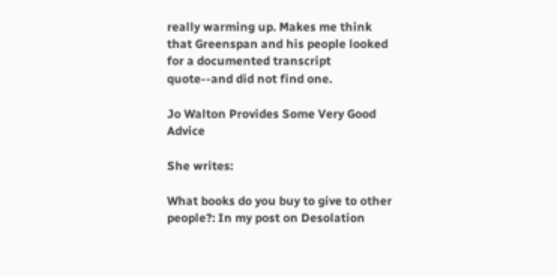really warming up. Makes me think that Greenspan and his people looked for a documented transcript quote--and did not find one.

Jo Walton Provides Some Very Good Advice

She writes:

What books do you buy to give to other people?: In my post on Desolation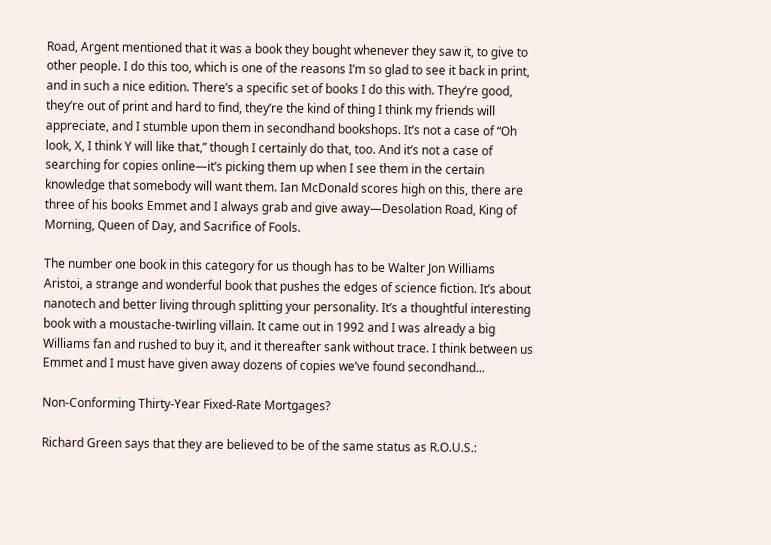Road, Argent mentioned that it was a book they bought whenever they saw it, to give to other people. I do this too, which is one of the reasons I’m so glad to see it back in print, and in such a nice edition. There’s a specific set of books I do this with. They’re good, they’re out of print and hard to find, they’re the kind of thing I think my friends will appreciate, and I stumble upon them in secondhand bookshops. It’s not a case of “Oh look, X, I think Y will like that,” though I certainly do that, too. And it’s not a case of searching for copies online—it’s picking them up when I see them in the certain knowledge that somebody will want them. Ian McDonald scores high on this, there are three of his books Emmet and I always grab and give away—Desolation Road, King of Morning, Queen of Day, and Sacrifice of Fools.

The number one book in this category for us though has to be Walter Jon Williams Aristoi, a strange and wonderful book that pushes the edges of science fiction. It’s about nanotech and better living through splitting your personality. It’s a thoughtful interesting book with a moustache-twirling villain. It came out in 1992 and I was already a big Williams fan and rushed to buy it, and it thereafter sank without trace. I think between us Emmet and I must have given away dozens of copies we’ve found secondhand...

Non-Conforming Thirty-Year Fixed-Rate Mortgages?

Richard Green says that they are believed to be of the same status as R.O.U.S.: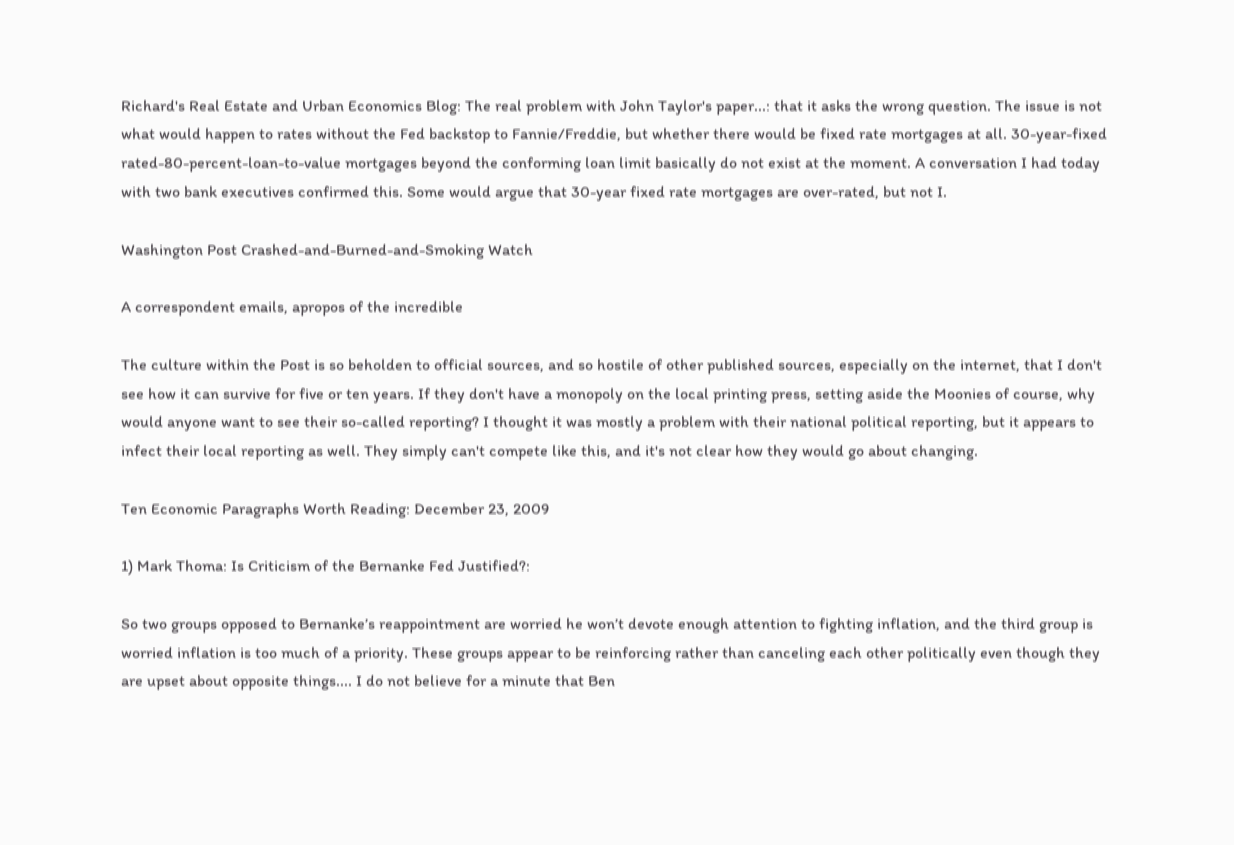Richard's Real Estate and Urban Economics Blog: The real problem with John Taylor's paper...: that it asks the wrong question. The issue is not what would happen to rates without the Fed backstop to Fannie/Freddie, but whether there would be fixed rate mortgages at all. 30-year-fixed rated-80-percent-loan-to-value mortgages beyond the conforming loan limit basically do not exist at the moment. A conversation I had today with two bank executives confirmed this. Some would argue that 30-year fixed rate mortgages are over-rated, but not I.

Washington Post Crashed-and-Burned-and-Smoking Watch

A correspondent emails, apropos of the incredible

The culture within the Post is so beholden to official sources, and so hostile of other published sources, especially on the internet, that I don't see how it can survive for five or ten years. If they don't have a monopoly on the local printing press, setting aside the Moonies of course, why would anyone want to see their so-called reporting? I thought it was mostly a problem with their national political reporting, but it appears to infect their local reporting as well. They simply can't compete like this, and it's not clear how they would go about changing.

Ten Economic Paragraphs Worth Reading: December 23, 2009

1) Mark Thoma: Is Criticism of the Bernanke Fed Justified?:

So two groups opposed to Bernanke’s reappointment are worried he won’t devote enough attention to fighting inflation, and the third group is worried inflation is too much of a priority. These groups appear to be reinforcing rather than canceling each other politically even though they are upset about opposite things.... I do not believe for a minute that Ben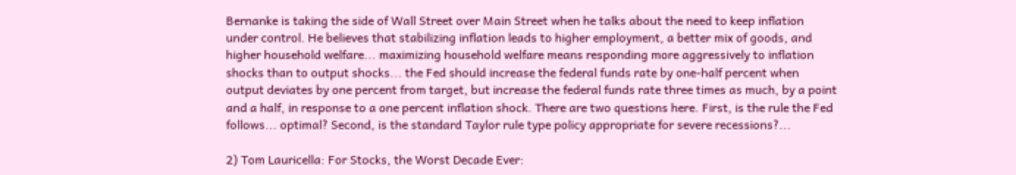Bernanke is taking the side of Wall Street over Main Street when he talks about the need to keep inflation under control. He believes that stabilizing inflation leads to higher employment, a better mix of goods, and higher household welfare... maximizing household welfare means responding more aggressively to inflation shocks than to output shocks... the Fed should increase the federal funds rate by one-half percent when output deviates by one percent from target, but increase the federal funds rate three times as much, by a point and a half, in response to a one percent inflation shock. There are two questions here. First, is the rule the Fed follows... optimal? Second, is the standard Taylor rule type policy appropriate for severe recessions?...

2) Tom Lauricella: For Stocks, the Worst Decade Ever: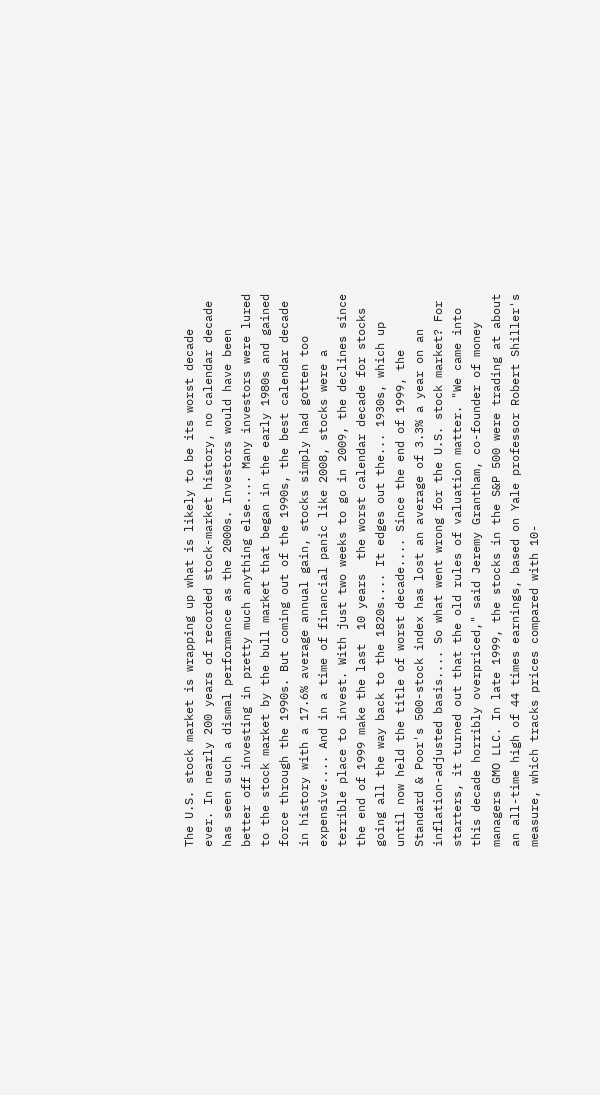The U.S. stock market is wrapping up what is likely to be its worst decade ever. In nearly 200 years of recorded stock-market history, no calendar decade has seen such a dismal performance as the 2000s. Investors would have been better off investing in pretty much anything else.... Many investors were lured to the stock market by the bull market that began in the early 1980s and gained force through the 1990s. But coming out of the 1990s, the best calendar decade in history with a 17.6% average annual gain, stocks simply had gotten too expensive.... And in a time of financial panic like 2008, stocks were a terrible place to invest. With just two weeks to go in 2009, the declines since the end of 1999 make the last  10 years  the worst calendar decade for stocks going all the way back to the 1820s.... It edges out the... 1930s, which up until now held the title of worst decade.... Since the end of 1999, the Standard & Poor's 500-stock index has lost an average of 3.3% a year on an inflation-adjusted basis.... So what went wrong for the U.S. stock market? For starters, it turned out that the old rules of valuation matter. "We came into this decade horribly overpriced," said Jeremy Grantham, co-founder of money managers GMO LLC. In late 1999, the stocks in the S&P 500 were trading at about an all-time high of 44 times earnings, based on Yale professor Robert Shiller's measure, which tracks prices compared with 10-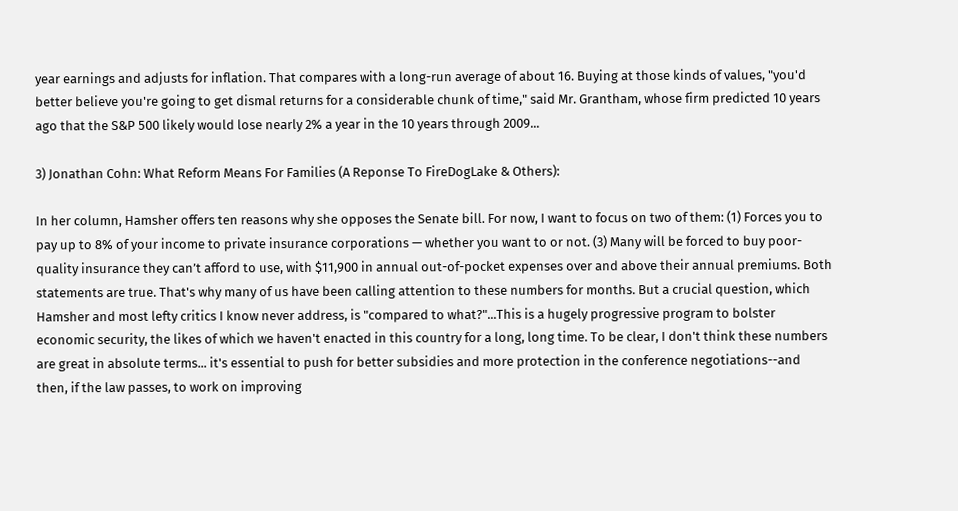year earnings and adjusts for inflation. That compares with a long-run average of about 16. Buying at those kinds of values, "you'd better believe you're going to get dismal returns for a considerable chunk of time," said Mr. Grantham, whose firm predicted 10 years ago that the S&P 500 likely would lose nearly 2% a year in the 10 years through 2009...

3) Jonathan Cohn: What Reform Means For Families (A Reponse To FireDogLake & Others):

In her column, Hamsher offers ten reasons why she opposes the Senate bill. For now, I want to focus on two of them: (1) Forces you to pay up to 8% of your income to private insurance corporations — whether you want to or not. (3) Many will be forced to buy poor-quality insurance they can’t afford to use, with $11,900 in annual out-of-pocket expenses over and above their annual premiums. Both statements are true. That's why many of us have been calling attention to these numbers for months. But a crucial question, which Hamsher and most lefty critics I know never address, is "compared to what?"...This is a hugely progressive program to bolster economic security, the likes of which we haven't enacted in this country for a long, long time. To be clear, I don't think these numbers are great in absolute terms... it's essential to push for better subsidies and more protection in the conference negotiations--and then, if the law passes, to work on improving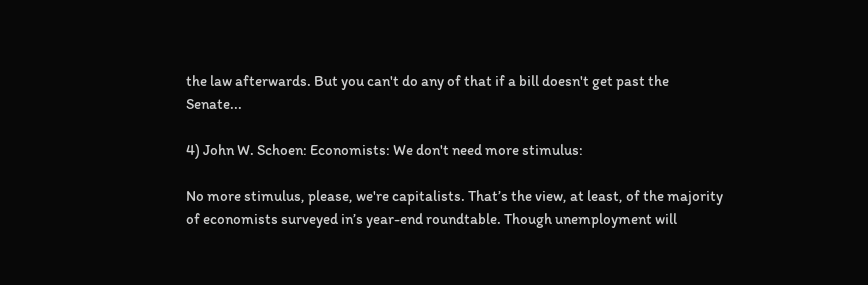the law afterwards. But you can't do any of that if a bill doesn't get past the Senate...

4) John W. Schoen: Economists: We don't need more stimulus:

No more stimulus, please, we're capitalists. That’s the view, at least, of the majority of economists surveyed in’s year-end roundtable. Though unemployment will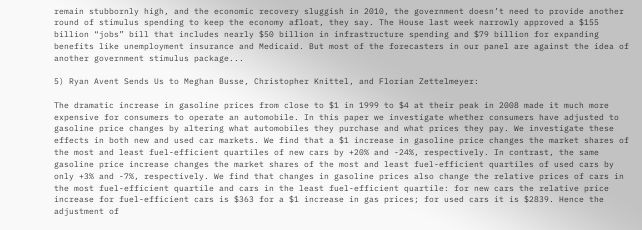remain stubbornly high, and the economic recovery sluggish in 2010, the government doesn’t need to provide another round of stimulus spending to keep the economy afloat, they say. The House last week narrowly approved a $155 billion “jobs” bill that includes nearly $50 billion in infrastructure spending and $79 billion for expanding benefits like unemployment insurance and Medicaid. But most of the forecasters in our panel are against the idea of another government stimulus package...

5) Ryan Avent Sends Us to Meghan Busse, Christopher Knittel, and Florian Zettelmeyer:

The dramatic increase in gasoline prices from close to $1 in 1999 to $4 at their peak in 2008 made it much more expensive for consumers to operate an automobile. In this paper we investigate whether consumers have adjusted to gasoline price changes by altering what automobiles they purchase and what prices they pay. We investigate these effects in both new and used car markets. We find that a $1 increase in gasoline price changes the market shares of the most and least fuel-efficient quartiles of new cars by +20% and -24%, respectively. In contrast, the same gasoline price increase changes the market shares of the most and least fuel-efficient quartiles of used cars by only +3% and -7%, respectively. We find that changes in gasoline prices also change the relative prices of cars in the most fuel-efficient quartile and cars in the least fuel-efficient quartile: for new cars the relative price increase for fuel-efficient cars is $363 for a $1 increase in gas prices; for used cars it is $2839. Hence the adjustment of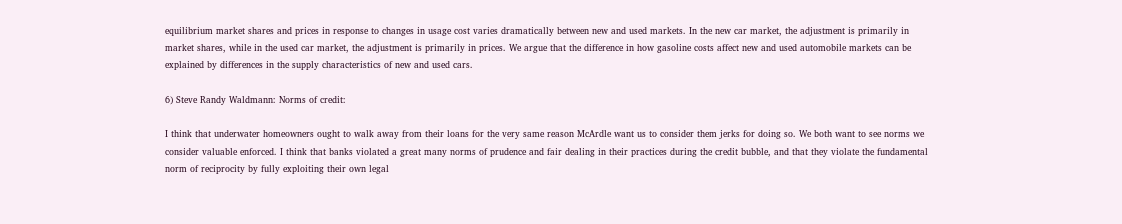equilibrium market shares and prices in response to changes in usage cost varies dramatically between new and used markets. In the new car market, the adjustment is primarily in market shares, while in the used car market, the adjustment is primarily in prices. We argue that the difference in how gasoline costs affect new and used automobile markets can be explained by differences in the supply characteristics of new and used cars.

6) Steve Randy Waldmann: Norms of credit:

I think that underwater homeowners ought to walk away from their loans for the very same reason McArdle want us to consider them jerks for doing so. We both want to see norms we consider valuable enforced. I think that banks violated a great many norms of prudence and fair dealing in their practices during the credit bubble, and that they violate the fundamental norm of reciprocity by fully exploiting their own legal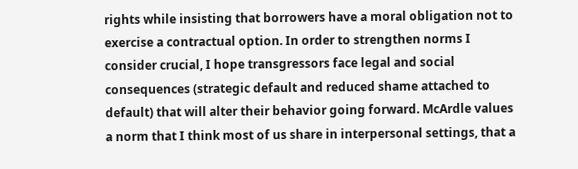rights while insisting that borrowers have a moral obligation not to exercise a contractual option. In order to strengthen norms I consider crucial, I hope transgressors face legal and social consequences (strategic default and reduced shame attached to default) that will alter their behavior going forward. McArdle values a norm that I think most of us share in interpersonal settings, that a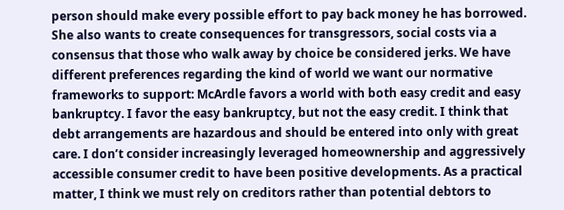person should make every possible effort to pay back money he has borrowed. She also wants to create consequences for transgressors, social costs via a consensus that those who walk away by choice be considered jerks. We have different preferences regarding the kind of world we want our normative frameworks to support: McArdle favors a world with both easy credit and easy bankruptcy. I favor the easy bankruptcy, but not the easy credit. I think that debt arrangements are hazardous and should be entered into only with great care. I don’t consider increasingly leveraged homeownership and aggressively accessible consumer credit to have been positive developments. As a practical matter, I think we must rely on creditors rather than potential debtors to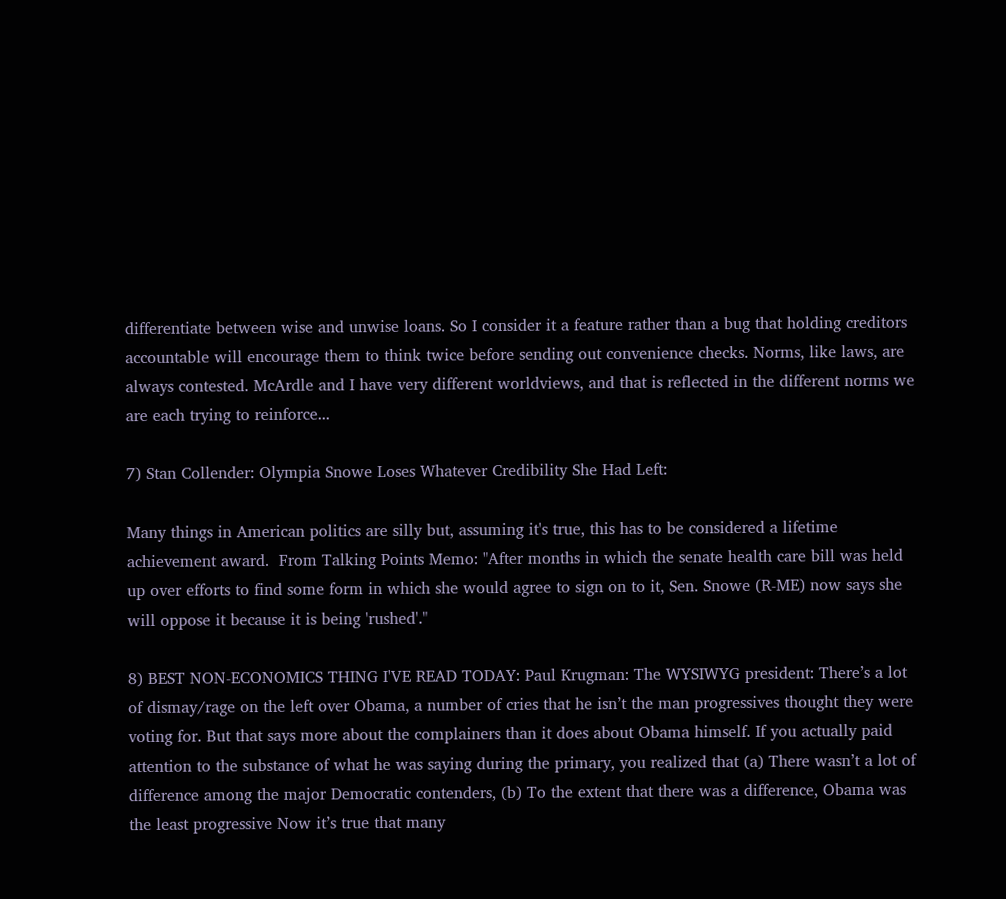differentiate between wise and unwise loans. So I consider it a feature rather than a bug that holding creditors accountable will encourage them to think twice before sending out convenience checks. Norms, like laws, are always contested. McArdle and I have very different worldviews, and that is reflected in the different norms we are each trying to reinforce...

7) Stan Collender: Olympia Snowe Loses Whatever Credibility She Had Left:

Many things in American politics are silly but, assuming it's true, this has to be considered a lifetime achievement award.  From Talking Points Memo: "After months in which the senate health care bill was held up over efforts to find some form in which she would agree to sign on to it, Sen. Snowe (R-ME) now says she will oppose it because it is being 'rushed'."

8) BEST NON-ECONOMICS THING I'VE READ TODAY: Paul Krugman: The WYSIWYG president: There’s a lot of dismay/rage on the left over Obama, a number of cries that he isn’t the man progressives thought they were voting for. But that says more about the complainers than it does about Obama himself. If you actually paid attention to the substance of what he was saying during the primary, you realized that (a) There wasn’t a lot of difference among the major Democratic contenders, (b) To the extent that there was a difference, Obama was the least progressive Now it’s true that many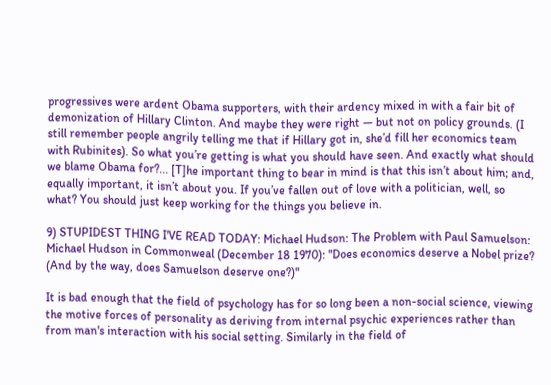progressives were ardent Obama supporters, with their ardency mixed in with a fair bit of demonization of Hillary Clinton. And maybe they were right — but not on policy grounds. (I still remember people angrily telling me that if Hillary got in, she’d fill her economics team with Rubinites). So what you’re getting is what you should have seen. And exactly what should we blame Obama for?... [T]he important thing to bear in mind is that this isn’t about him; and, equally important, it isn’t about you. If you’ve fallen out of love with a politician, well, so what? You should just keep working for the things you believe in.

9) STUPIDEST THING I'VE READ TODAY: Michael Hudson: The Problem with Paul Samuelson: Michael Hudson in Commonweal (December 18 1970): "Does economics deserve a Nobel prize? (And by the way, does Samuelson deserve one?)"

It is bad enough that the field of psychology has for so long been a non-social science, viewing the motive forces of personality as deriving from internal psychic experiences rather than from man's interaction with his social setting. Similarly in the field of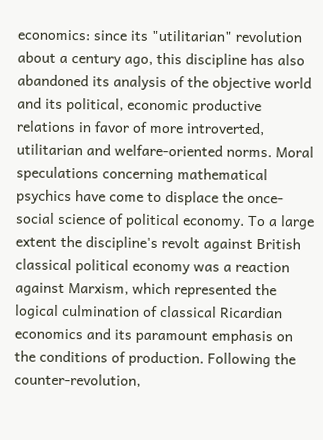economics: since its "utilitarian" revolution about a century ago, this discipline has also abandoned its analysis of the objective world and its political, economic productive relations in favor of more introverted, utilitarian and welfare-oriented norms. Moral speculations concerning mathematical psychics have come to displace the once-social science of political economy. To a large extent the discipline's revolt against British classical political economy was a reaction against Marxism, which represented the logical culmination of classical Ricardian economics and its paramount emphasis on the conditions of production. Following the counter-revolution,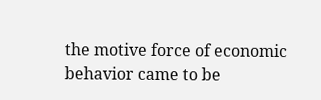the motive force of economic behavior came to be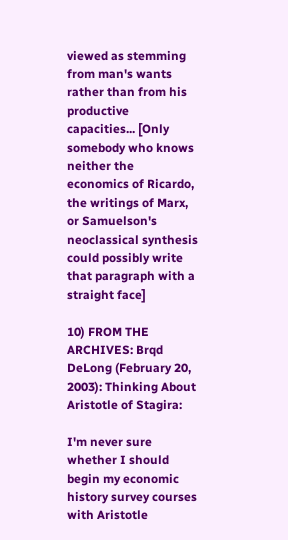viewed as stemming from man's wants rather than from his productive capacities... [Only somebody who knows neither the economics of Ricardo, the writings of Marx, or Samuelson's neoclassical synthesis could possibly write that paragraph with a straight face]

10) FROM THE ARCHIVES: Brqd DeLong (February 20, 2003): Thinking About Aristotle of Stagira:

I'm never sure whether I should begin my economic history survey courses with Aristotle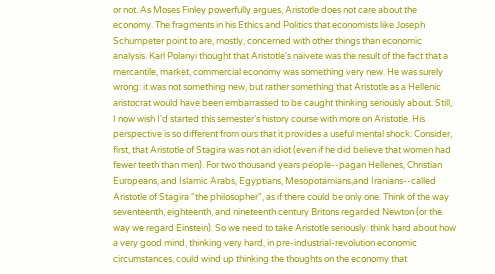or not. As Moses Finley powerfully argues, Aristotle does not care about the economy. The fragments in his Ethics and Politics that economists like Joseph Schumpeter point to are, mostly, concerned with other things than economic analysis. Karl Polanyi thought that Aristotle's naivete was the result of the fact that a mercantile, market, commercial economy was something very new. He was surely wrong: it was not something new, but rather something that Aristotle as a Hellenic aristocrat would have been embarrassed to be caught thinking seriously about. Still, I now wish I'd started this semester's history course with more on Aristotle. His perspective is so different from ours that it provides a useful mental shock: Consider, first, that Aristotle of Stagira was not an idiot (even if he did believe that women had fewer teeth than men). For two thousand years people--pagan Hellenes, Christian Europeans, and Islamic Arabs, Egyptians, Mesopotamians,and Iranians--called Aristotle of Stagira "the philosopher", as if there could be only one. Think of the way seventeenth, eighteenth, and nineteenth century Britons regarded Newton (or the way we regard Einstein). So we need to take Aristotle seriously: think hard about how a very good mind, thinking very hard, in pre-industrial-revolution economic circumstances, could wind up thinking the thoughts on the economy that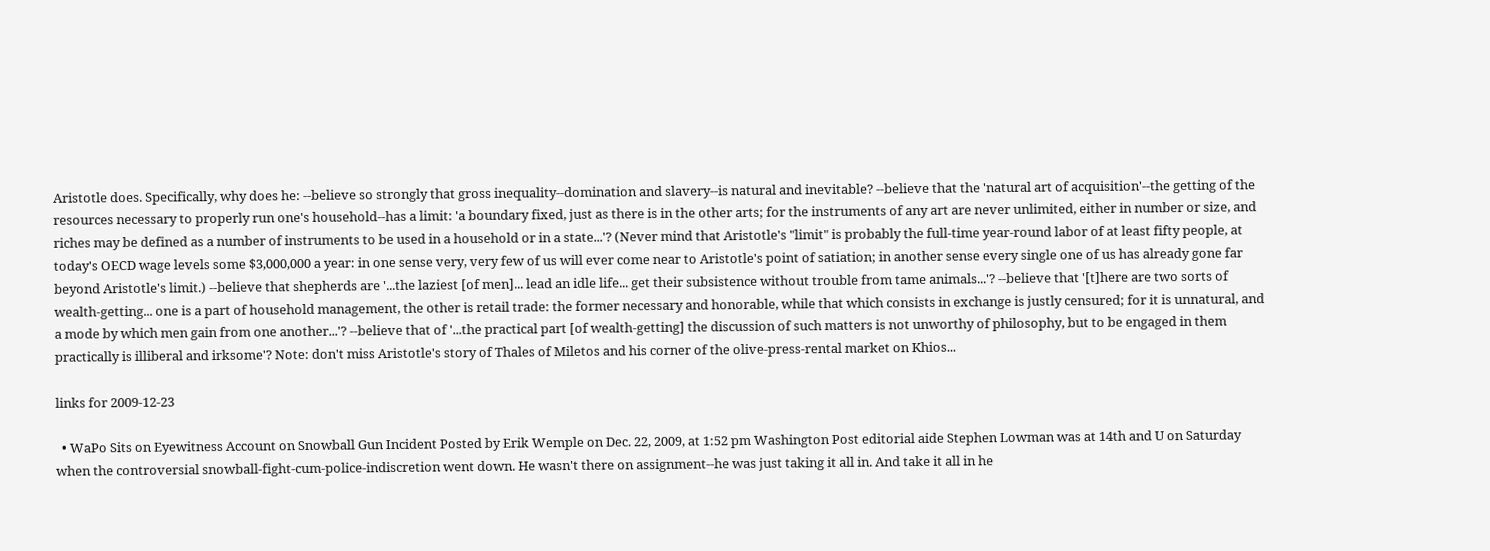Aristotle does. Specifically, why does he: --believe so strongly that gross inequality--domination and slavery--is natural and inevitable? --believe that the 'natural art of acquisition'--the getting of the resources necessary to properly run one's household--has a limit: 'a boundary fixed, just as there is in the other arts; for the instruments of any art are never unlimited, either in number or size, and riches may be defined as a number of instruments to be used in a household or in a state...'? (Never mind that Aristotle's "limit" is probably the full-time year-round labor of at least fifty people, at today's OECD wage levels some $3,000,000 a year: in one sense very, very few of us will ever come near to Aristotle's point of satiation; in another sense every single one of us has already gone far beyond Aristotle's limit.) --believe that shepherds are '...the laziest [of men]... lead an idle life... get their subsistence without trouble from tame animals...'? --believe that '[t]here are two sorts of wealth-getting... one is a part of household management, the other is retail trade: the former necessary and honorable, while that which consists in exchange is justly censured; for it is unnatural, and a mode by which men gain from one another...'? --believe that of '...the practical part [of wealth-getting] the discussion of such matters is not unworthy of philosophy, but to be engaged in them practically is illiberal and irksome'? Note: don't miss Aristotle's story of Thales of Miletos and his corner of the olive-press-rental market on Khios...

links for 2009-12-23

  • WaPo Sits on Eyewitness Account on Snowball Gun Incident Posted by Erik Wemple on Dec. 22, 2009, at 1:52 pm Washington Post editorial aide Stephen Lowman was at 14th and U on Saturday when the controversial snowball-fight-cum-police-indiscretion went down. He wasn't there on assignment--he was just taking it all in. And take it all in he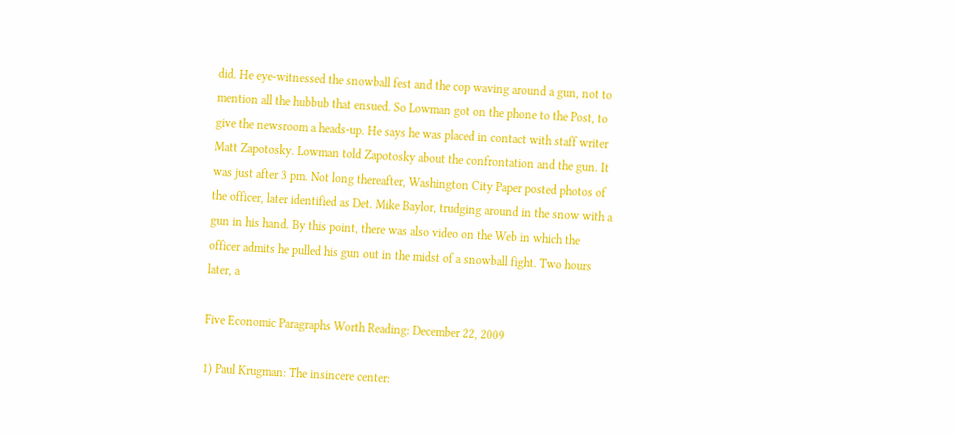did. He eye-witnessed the snowball fest and the cop waving around a gun, not to mention all the hubbub that ensued. So Lowman got on the phone to the Post, to give the newsroom a heads-up. He says he was placed in contact with staff writer Matt Zapotosky. Lowman told Zapotosky about the confrontation and the gun. It was just after 3 pm. Not long thereafter, Washington City Paper posted photos of the officer, later identified as Det. Mike Baylor, trudging around in the snow with a gun in his hand. By this point, there was also video on the Web in which the officer admits he pulled his gun out in the midst of a snowball fight. Two hours later, a

Five Economic Paragraphs Worth Reading: December 22, 2009

1) Paul Krugman: The insincere center: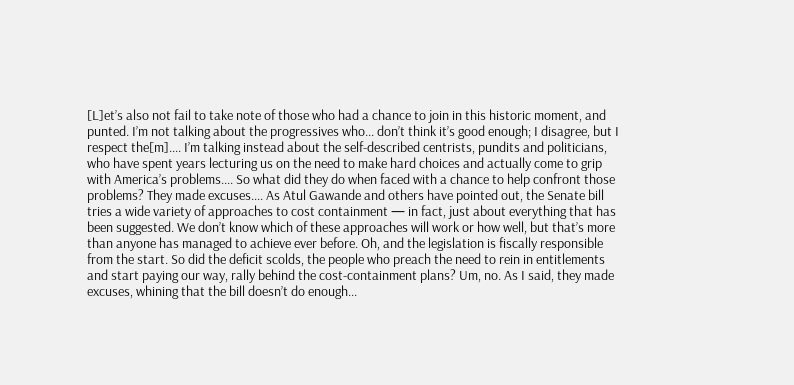[L]et’s also not fail to take note of those who had a chance to join in this historic moment, and punted. I’m not talking about the progressives who... don’t think it’s good enough; I disagree, but I respect the[m].... I’m talking instead about the self-described centrists, pundits and politicians, who have spent years lecturing us on the need to make hard choices and actually come to grip with America’s problems.... So what did they do when faced with a chance to help confront those problems? They made excuses.... As Atul Gawande and others have pointed out, the Senate bill tries a wide variety of approaches to cost containment — in fact, just about everything that has been suggested. We don’t know which of these approaches will work or how well, but that’s more than anyone has managed to achieve ever before. Oh, and the legislation is fiscally responsible from the start. So did the deficit scolds, the people who preach the need to rein in entitlements and start paying our way, rally behind the cost-containment plans? Um, no. As I said, they made excuses, whining that the bill doesn’t do enough...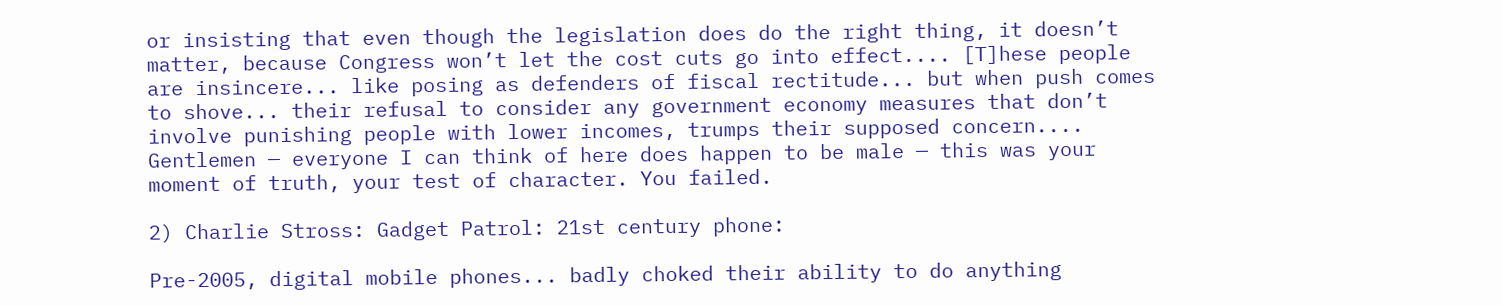or insisting that even though the legislation does do the right thing, it doesn’t matter, because Congress won’t let the cost cuts go into effect.... [T]hese people are insincere... like posing as defenders of fiscal rectitude... but when push comes to shove... their refusal to consider any government economy measures that don’t involve punishing people with lower incomes, trumps their supposed concern.... Gentlemen — everyone I can think of here does happen to be male — this was your moment of truth, your test of character. You failed.

2) Charlie Stross: Gadget Patrol: 21st century phone:

Pre-2005, digital mobile phones... badly choked their ability to do anything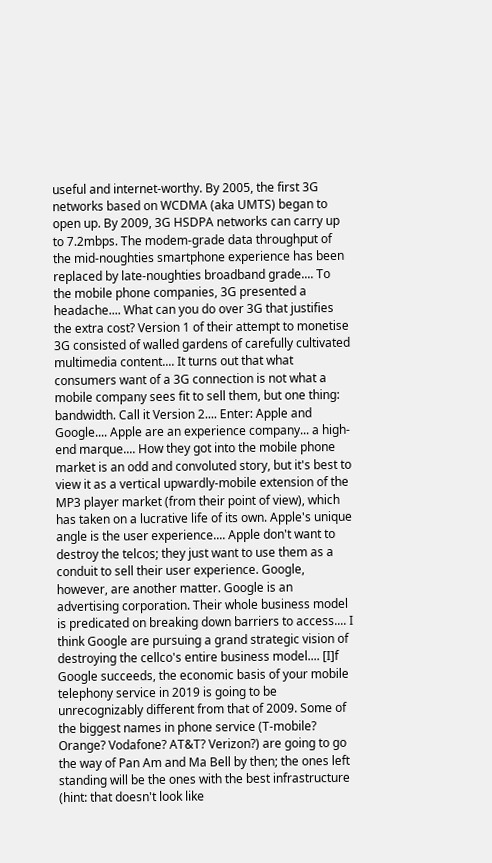useful and internet-worthy. By 2005, the first 3G networks based on WCDMA (aka UMTS) began to open up. By 2009, 3G HSDPA networks can carry up to 7.2mbps. The modem-grade data throughput of the mid-noughties smartphone experience has been replaced by late-noughties broadband grade.... To the mobile phone companies, 3G presented a headache.... What can you do over 3G that justifies the extra cost? Version 1 of their attempt to monetise 3G consisted of walled gardens of carefully cultivated multimedia content.... It turns out that what consumers want of a 3G connection is not what a mobile company sees fit to sell them, but one thing: bandwidth. Call it Version 2.... Enter: Apple and Google.... Apple are an experience company... a high-end marque.... How they got into the mobile phone market is an odd and convoluted story, but it's best to view it as a vertical upwardly-mobile extension of the MP3 player market (from their point of view), which has taken on a lucrative life of its own. Apple's unique angle is the user experience.... Apple don't want to destroy the telcos; they just want to use them as a conduit to sell their user experience. Google, however, are another matter. Google is an advertising corporation. Their whole business model is predicated on breaking down barriers to access.... I think Google are pursuing a grand strategic vision of destroying the cellco's entire business model.... [I]f Google succeeds, the economic basis of your mobile telephony service in 2019 is going to be unrecognizably different from that of 2009. Some of the biggest names in phone service (T-mobile? Orange? Vodafone? AT&T? Verizon?) are going to go the way of Pan Am and Ma Bell by then; the ones left standing will be the ones with the best infrastructure (hint: that doesn't look like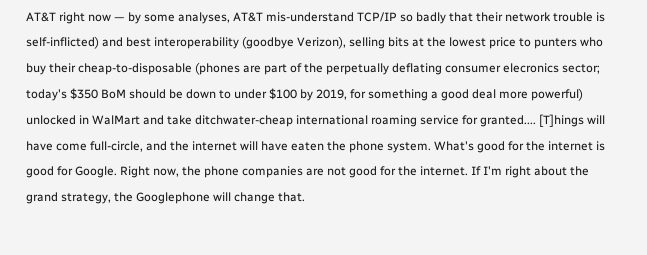AT&T right now — by some analyses, AT&T mis-understand TCP/IP so badly that their network trouble is self-inflicted) and best interoperability (goodbye Verizon), selling bits at the lowest price to punters who buy their cheap-to-disposable (phones are part of the perpetually deflating consumer elecronics sector; today's $350 BoM should be down to under $100 by 2019, for something a good deal more powerful) unlocked in WalMart and take ditchwater-cheap international roaming service for granted.... [T]hings will have come full-circle, and the internet will have eaten the phone system. What's good for the internet is good for Google. Right now, the phone companies are not good for the internet. If I'm right about the grand strategy, the Googlephone will change that.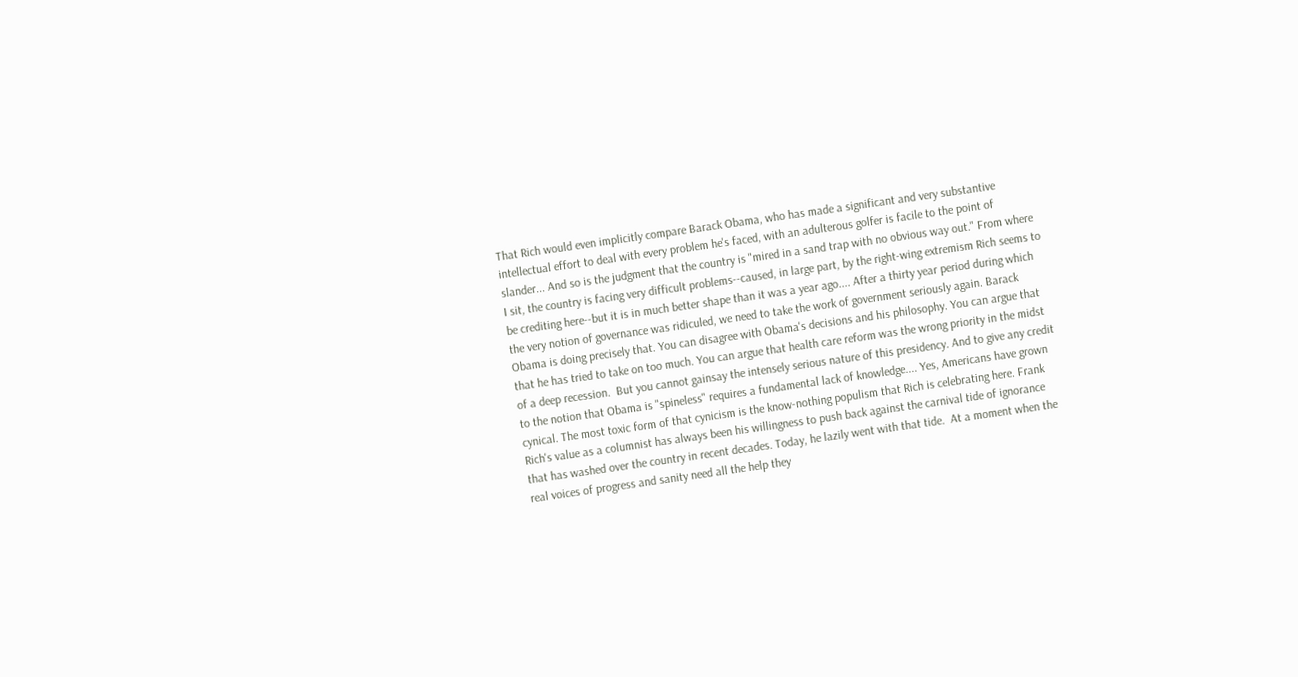That Rich would even implicitly compare Barack Obama, who has made a significant and very substantive intellectual effort to deal with every problem he's faced, with an adulterous golfer is facile to the point of slander... And so is the judgment that the country is "mired in a sand trap with no obvious way out." From where I sit, the country is facing very difficult problems--caused, in large part, by the right-wing extremism Rich seems to be crediting here--but it is in much better shape than it was a year ago.... After a thirty year period during which the very notion of governance was ridiculed, we need to take the work of government seriously again. Barack Obama is doing precisely that. You can disagree with Obama's decisions and his philosophy. You can argue that that he has tried to take on too much. You can argue that health care reform was the wrong priority in the midst of a deep recession.  But you cannot gainsay the intensely serious nature of this presidency. And to give any credit to the notion that Obama is "spineless" requires a fundamental lack of knowledge.... Yes, Americans have grown cynical. The most toxic form of that cynicism is the know-nothing populism that Rich is celebrating here. Frank Rich's value as a columnist has always been his willingness to push back against the carnival tide of ignorance that has washed over the country in recent decades. Today, he lazily went with that tide.  At a moment when the real voices of progress and sanity need all the help they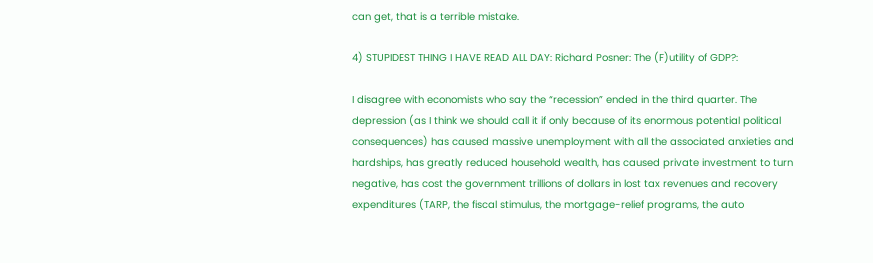can get, that is a terrible mistake.

4) STUPIDEST THING I HAVE READ ALL DAY: Richard Posner: The (F)utility of GDP?:

I disagree with economists who say the “recession” ended in the third quarter. The depression (as I think we should call it if only because of its enormous potential political consequences) has caused massive unemployment with all the associated anxieties and hardships, has greatly reduced household wealth, has caused private investment to turn negative, has cost the government trillions of dollars in lost tax revenues and recovery expenditures (TARP, the fiscal stimulus, the mortgage-relief programs, the auto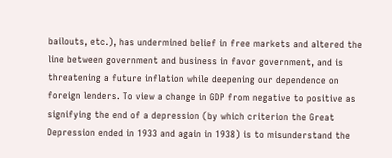bailouts, etc.), has undermined belief in free markets and altered the line between government and business in favor government, and is threatening a future inflation while deepening our dependence on foreign lenders. To view a change in GDP from negative to positive as signifying the end of a depression (by which criterion the Great Depression ended in 1933 and again in 1938) is to misunderstand the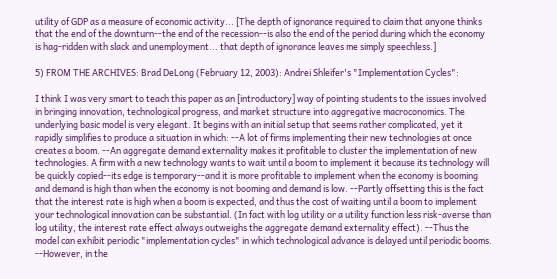utility of GDP as a measure of economic activity... [The depth of ignorance required to claim that anyone thinks that the end of the downturn--the end of the recession--is also the end of the period during which the economy is hag-ridden with slack and unemployment... that depth of ignorance leaves me simply speechless.]

5) FROM THE ARCHIVES: Brad DeLong (February 12, 2003): Andrei Shleifer's "Implementation Cycles":

I think I was very smart to teach this paper as an [introductory] way of pointing students to the issues involved in bringing innovation, technological progress, and market structure into aggregative macroconomics. The underlying basic model is very elegant. It begins with an initial setup that seems rather complicated, yet it rapidly simplifies to produce a situation in which: --A lot of firms implementing their new technologies at once creates a boom. --An aggregate demand externality makes it profitable to cluster the implementation of new technologies. A firm with a new technology wants to wait until a boom to implement it because its technology will be quickly copied--its edge is temporary--and it is more profitable to implement when the economy is booming and demand is high than when the economy is not booming and demand is low. --Partly offsetting this is the fact that the interest rate is high when a boom is expected, and thus the cost of waiting until a boom to implement your technological innovation can be substantial. (In fact with log utility or a utility function less risk-averse than log utility, the interest rate effect always outweighs the aggregate demand externality effect). --Thus the model can exhibit periodic "implementation cycles" in which technological advance is delayed until periodic booms. --However, in the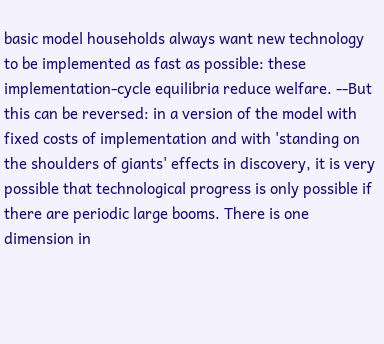basic model households always want new technology to be implemented as fast as possible: these implementation-cycle equilibria reduce welfare. --But this can be reversed: in a version of the model with fixed costs of implementation and with 'standing on the shoulders of giants' effects in discovery, it is very possible that technological progress is only possible if there are periodic large booms. There is one dimension in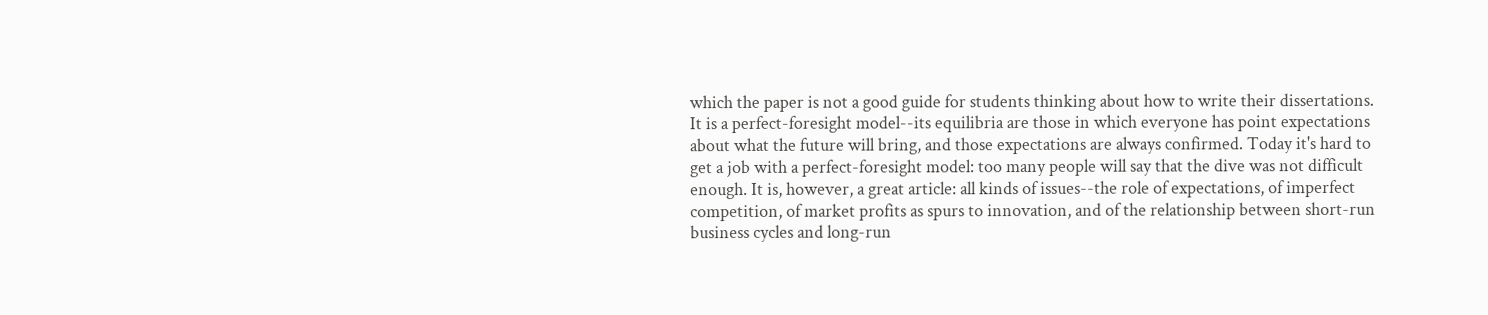which the paper is not a good guide for students thinking about how to write their dissertations. It is a perfect-foresight model--its equilibria are those in which everyone has point expectations about what the future will bring, and those expectations are always confirmed. Today it's hard to get a job with a perfect-foresight model: too many people will say that the dive was not difficult enough. It is, however, a great article: all kinds of issues--the role of expectations, of imperfect competition, of market profits as spurs to innovation, and of the relationship between short-run business cycles and long-run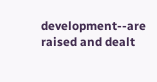development--are raised and dealt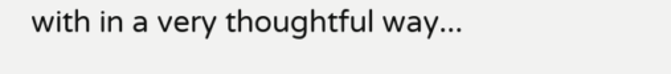with in a very thoughtful way...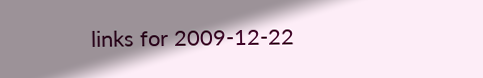links for 2009-12-22